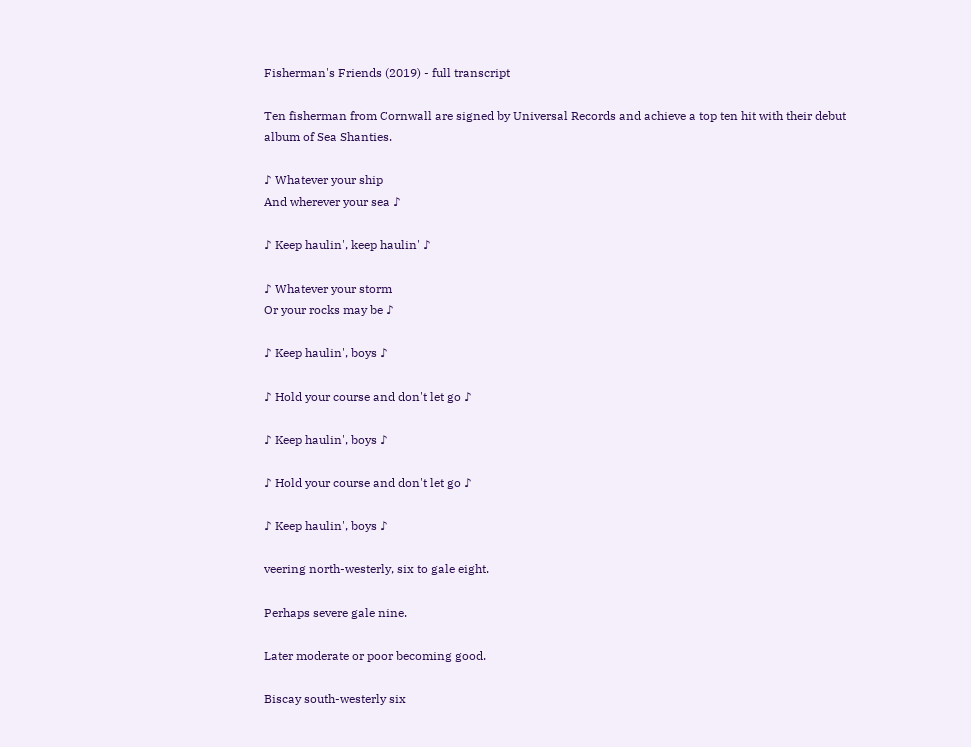Fisherman's Friends (2019) - full transcript

Ten fisherman from Cornwall are signed by Universal Records and achieve a top ten hit with their debut album of Sea Shanties.

♪ Whatever your ship
And wherever your sea ♪

♪ Keep haulin', keep haulin' ♪

♪ Whatever your storm
Or your rocks may be ♪

♪ Keep haulin', boys ♪

♪ Hold your course and don't let go ♪

♪ Keep haulin', boys ♪

♪ Hold your course and don't let go ♪

♪ Keep haulin', boys ♪

veering north-westerly, six to gale eight.

Perhaps severe gale nine.

Later moderate or poor becoming good.

Biscay south-westerly six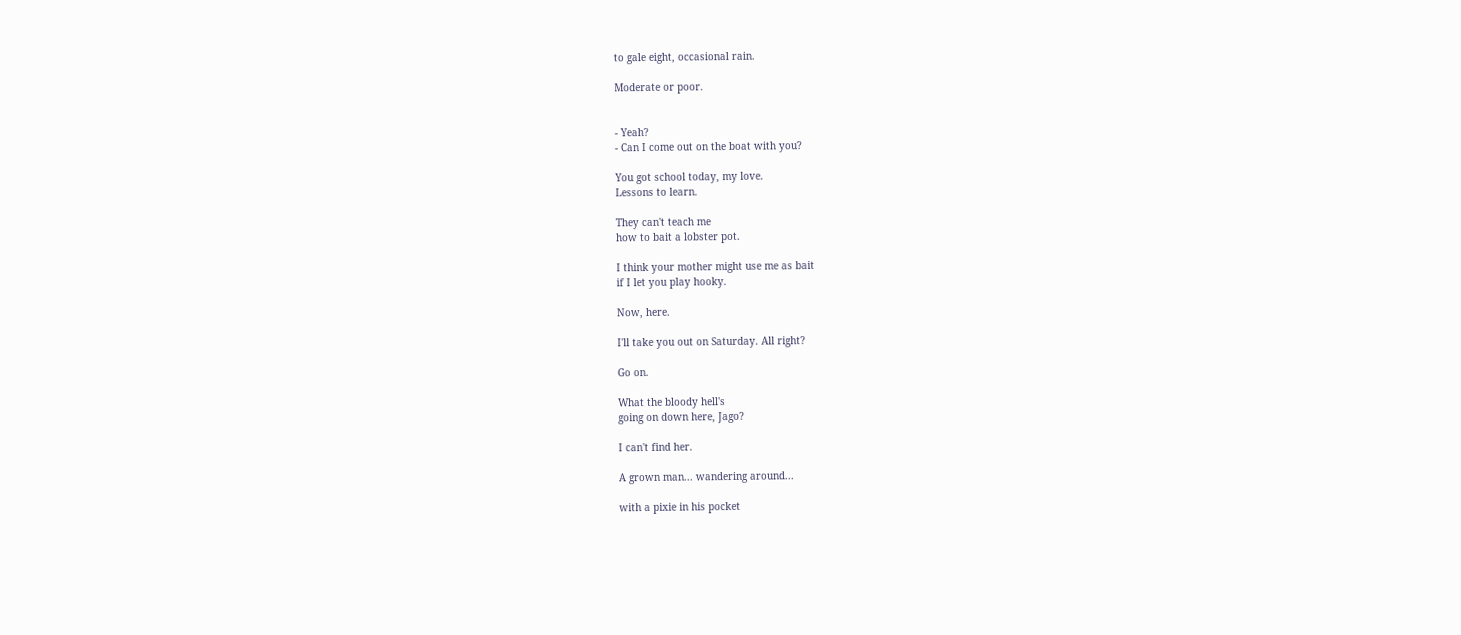to gale eight, occasional rain.

Moderate or poor.


- Yeah?
- Can I come out on the boat with you?

You got school today, my love.
Lessons to learn.

They can't teach me
how to bait a lobster pot.

I think your mother might use me as bait
if I let you play hooky.

Now, here.

I'll take you out on Saturday. All right?

Go on.

What the bloody hell's
going on down here, Jago?

I can't find her.

A grown man... wandering around...

with a pixie in his pocket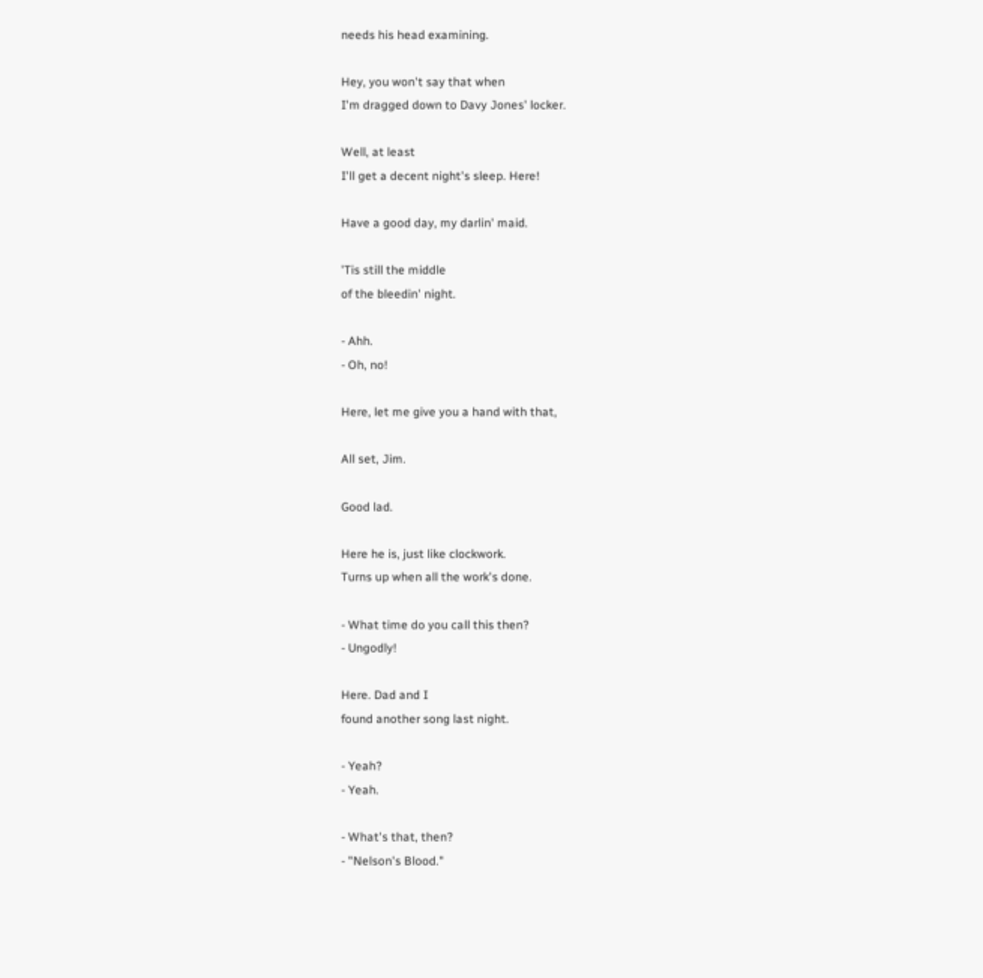needs his head examining.

Hey, you won't say that when
I'm dragged down to Davy Jones' locker.

Well, at least
I'll get a decent night's sleep. Here!

Have a good day, my darlin' maid.

'Tis still the middle
of the bleedin' night.

- Ahh.
- Oh, no!

Here, let me give you a hand with that,

All set, Jim.

Good lad.

Here he is, just like clockwork.
Turns up when all the work's done.

- What time do you call this then?
- Ungodly!

Here. Dad and I
found another song last night.

- Yeah?
- Yeah.

- What's that, then?
- "Nelson's Blood."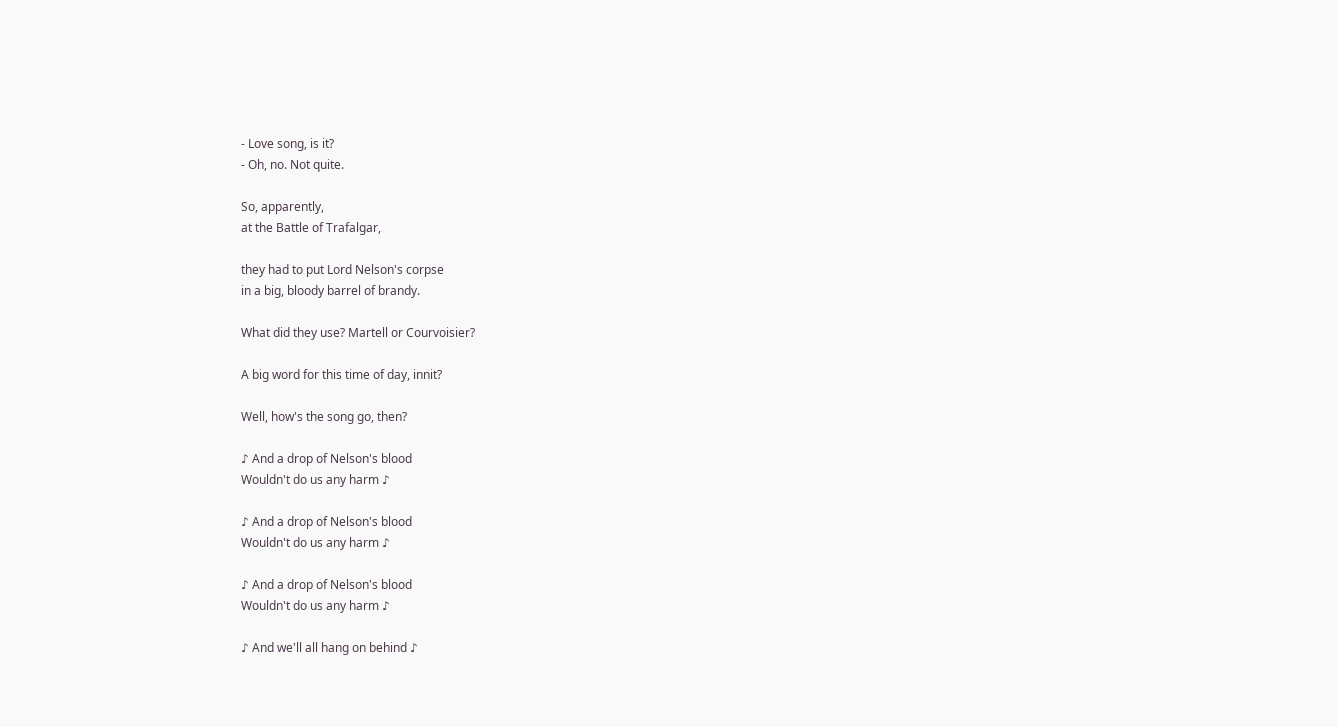- Love song, is it?
- Oh, no. Not quite.

So, apparently,
at the Battle of Trafalgar,

they had to put Lord Nelson's corpse
in a big, bloody barrel of brandy.

What did they use? Martell or Courvoisier?

A big word for this time of day, innit?

Well, how's the song go, then?

♪ And a drop of Nelson's blood
Wouldn't do us any harm ♪

♪ And a drop of Nelson's blood
Wouldn't do us any harm ♪

♪ And a drop of Nelson's blood
Wouldn't do us any harm ♪

♪ And we'll all hang on behind ♪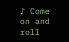♪ Come on and roll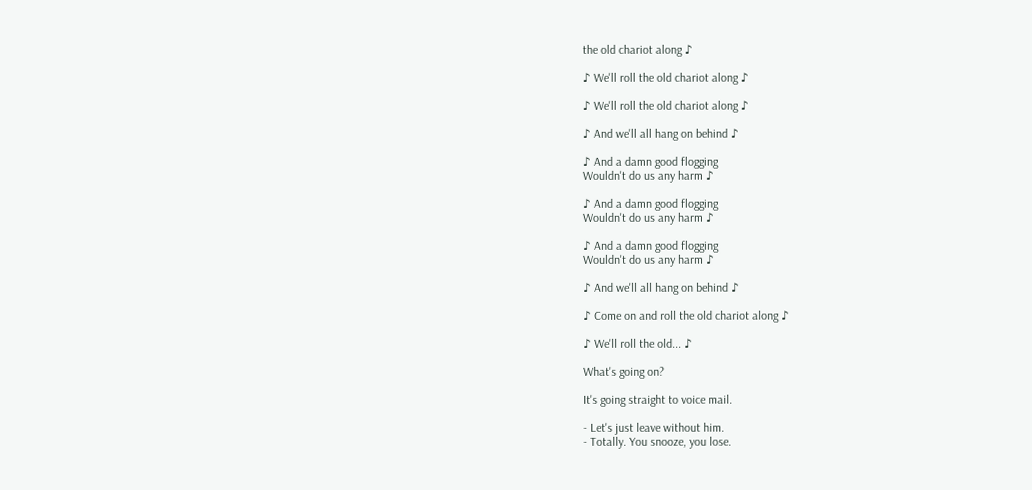the old chariot along ♪

♪ We'll roll the old chariot along ♪

♪ We'll roll the old chariot along ♪

♪ And we'll all hang on behind ♪

♪ And a damn good flogging
Wouldn't do us any harm ♪

♪ And a damn good flogging
Wouldn't do us any harm ♪

♪ And a damn good flogging
Wouldn't do us any harm ♪

♪ And we'll all hang on behind ♪

♪ Come on and roll the old chariot along ♪

♪ We'll roll the old... ♪

What's going on?

It's going straight to voice mail.

- Let's just leave without him.
- Totally. You snooze, you lose.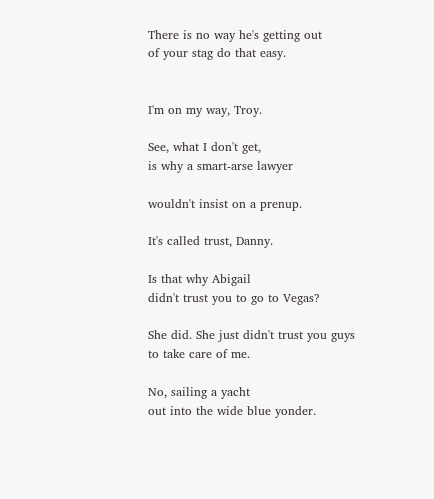There is no way he's getting out
of your stag do that easy.


I'm on my way, Troy.

See, what I don't get,
is why a smart-arse lawyer

wouldn't insist on a prenup.

It's called trust, Danny.

Is that why Abigail
didn't trust you to go to Vegas?

She did. She just didn't trust you guys
to take care of me.

No, sailing a yacht
out into the wide blue yonder.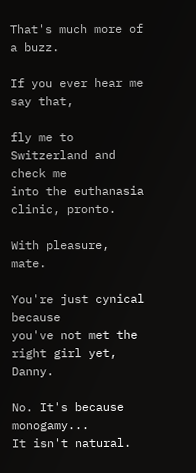That's much more of a buzz.

If you ever hear me say that,

fly me to Switzerland and check me
into the euthanasia clinic, pronto.

With pleasure, mate.

You're just cynical because
you've not met the right girl yet, Danny.

No. It's because monogamy...
It isn't natural.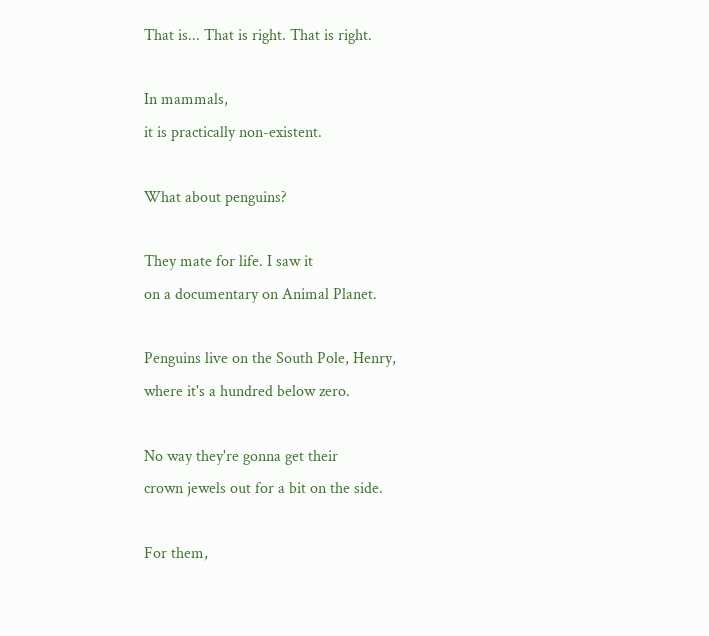That is... That is right. That is right.

In mammals,
it is practically non-existent.

What about penguins?

They mate for life. I saw it
on a documentary on Animal Planet.

Penguins live on the South Pole, Henry,
where it's a hundred below zero.

No way they're gonna get their
crown jewels out for a bit on the side.

For them,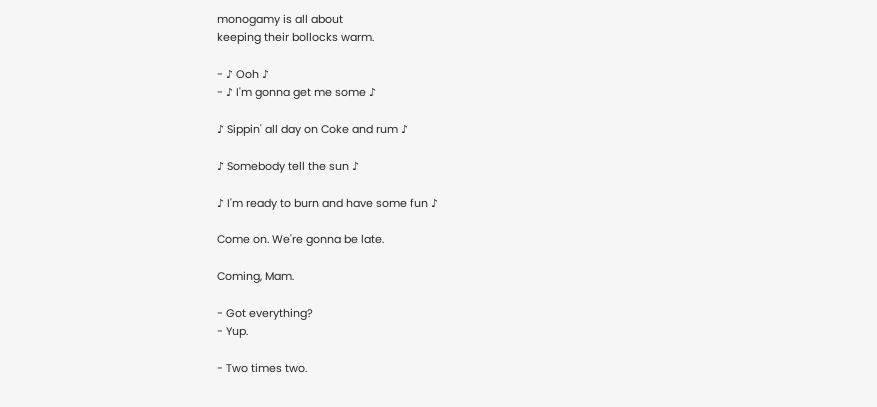monogamy is all about
keeping their bollocks warm.

- ♪ Ooh ♪
- ♪ I'm gonna get me some ♪

♪ Sippin' all day on Coke and rum ♪

♪ Somebody tell the sun ♪

♪ I'm ready to burn and have some fun ♪

Come on. We're gonna be late.

Coming, Mam.

- Got everything?
- Yup.

- Two times two.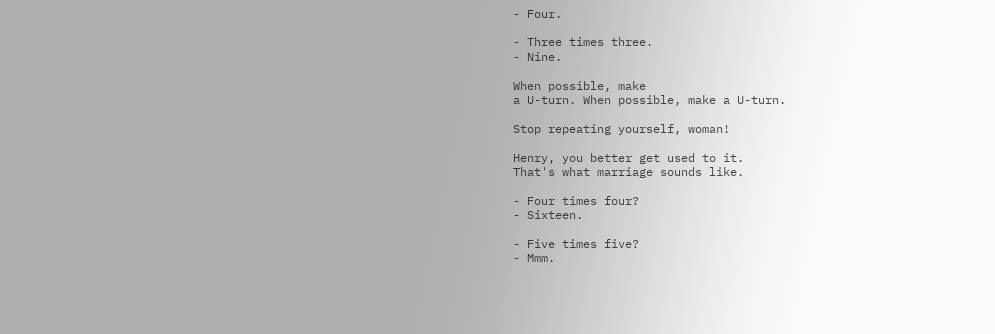- Four.

- Three times three.
- Nine.

When possible, make
a U-turn. When possible, make a U-turn.

Stop repeating yourself, woman!

Henry, you better get used to it.
That's what marriage sounds like.

- Four times four?
- Sixteen.

- Five times five?
- Mmm.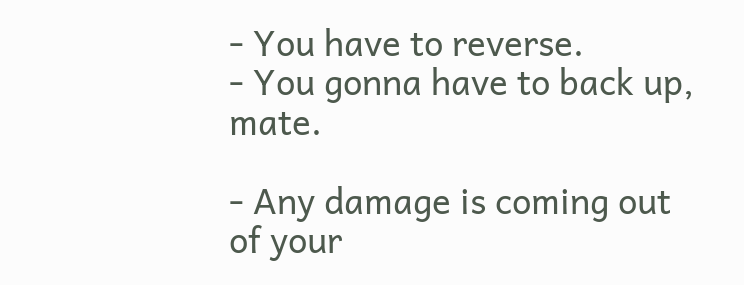- You have to reverse.
- You gonna have to back up, mate.

- Any damage is coming out of your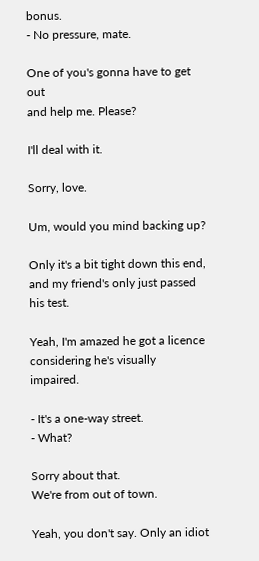bonus.
- No pressure, mate.

One of you's gonna have to get out
and help me. Please?

I'll deal with it.

Sorry, love.

Um, would you mind backing up?

Only it's a bit tight down this end,
and my friend's only just passed his test.

Yeah, I'm amazed he got a licence
considering he's visually impaired.

- It's a one-way street.
- What?

Sorry about that.
We're from out of town.

Yeah, you don't say. Only an idiot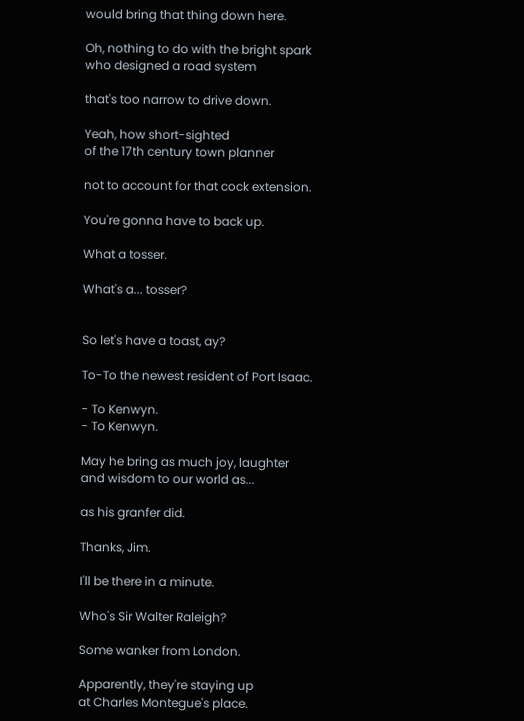would bring that thing down here.

Oh, nothing to do with the bright spark
who designed a road system

that's too narrow to drive down.

Yeah, how short-sighted
of the 17th century town planner

not to account for that cock extension.

You're gonna have to back up.

What a tosser.

What's a... tosser?


So let's have a toast, ay?

To-To the newest resident of Port Isaac.

- To Kenwyn.
- To Kenwyn.

May he bring as much joy, laughter
and wisdom to our world as...

as his granfer did.

Thanks, Jim.

I'll be there in a minute.

Who's Sir Walter Raleigh?

Some wanker from London.

Apparently, they're staying up
at Charles Montegue's place.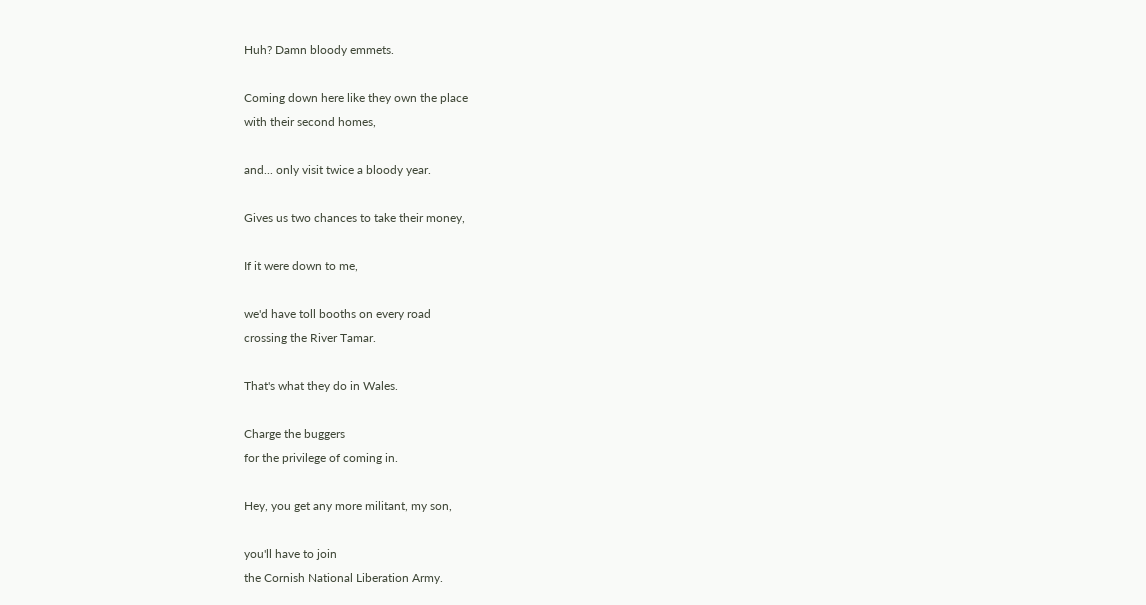Huh? Damn bloody emmets.

Coming down here like they own the place
with their second homes,

and... only visit twice a bloody year.

Gives us two chances to take their money,

If it were down to me,

we'd have toll booths on every road
crossing the River Tamar.

That's what they do in Wales.

Charge the buggers
for the privilege of coming in.

Hey, you get any more militant, my son,

you'll have to join
the Cornish National Liberation Army.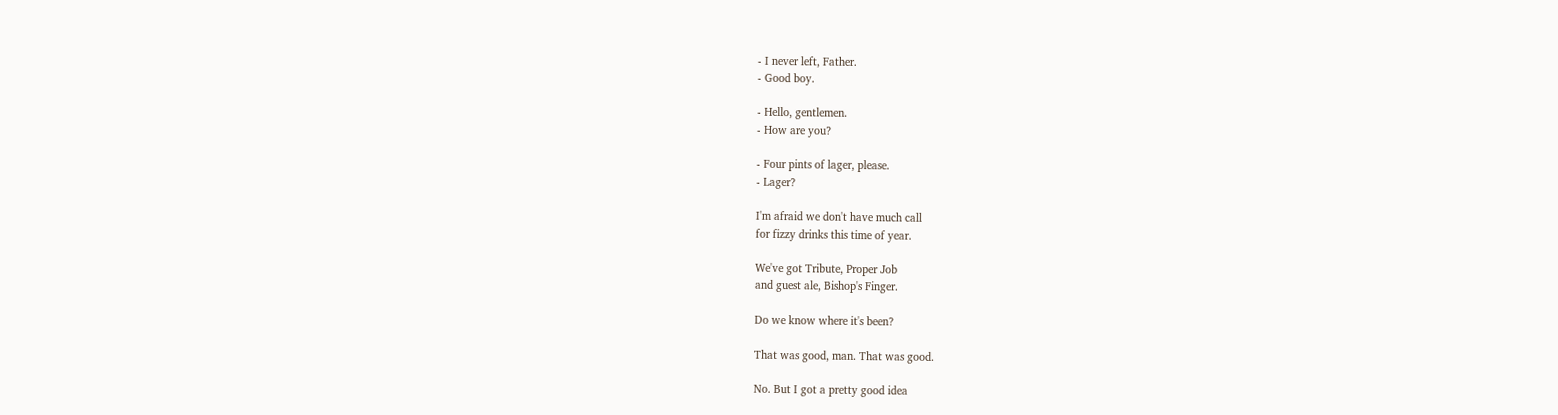- I never left, Father.
- Good boy.

- Hello, gentlemen.
- How are you?

- Four pints of lager, please.
- Lager?

I'm afraid we don't have much call
for fizzy drinks this time of year.

We've got Tribute, Proper Job
and guest ale, Bishop's Finger.

Do we know where it's been?

That was good, man. That was good.

No. But I got a pretty good idea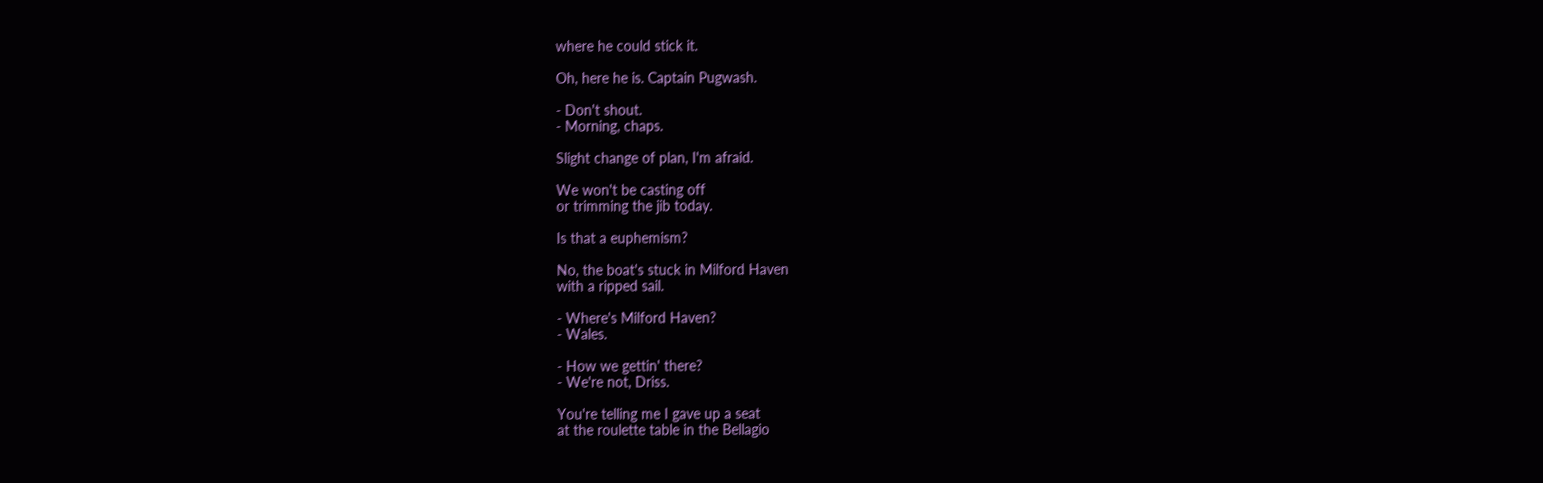where he could stick it.

Oh, here he is. Captain Pugwash.

- Don't shout.
- Morning, chaps.

Slight change of plan, I'm afraid.

We won't be casting off
or trimming the jib today.

Is that a euphemism?

No, the boat's stuck in Milford Haven
with a ripped sail.

- Where's Milford Haven?
- Wales.

- How we gettin' there?
- We're not, Driss.

You're telling me I gave up a seat
at the roulette table in the Bellagio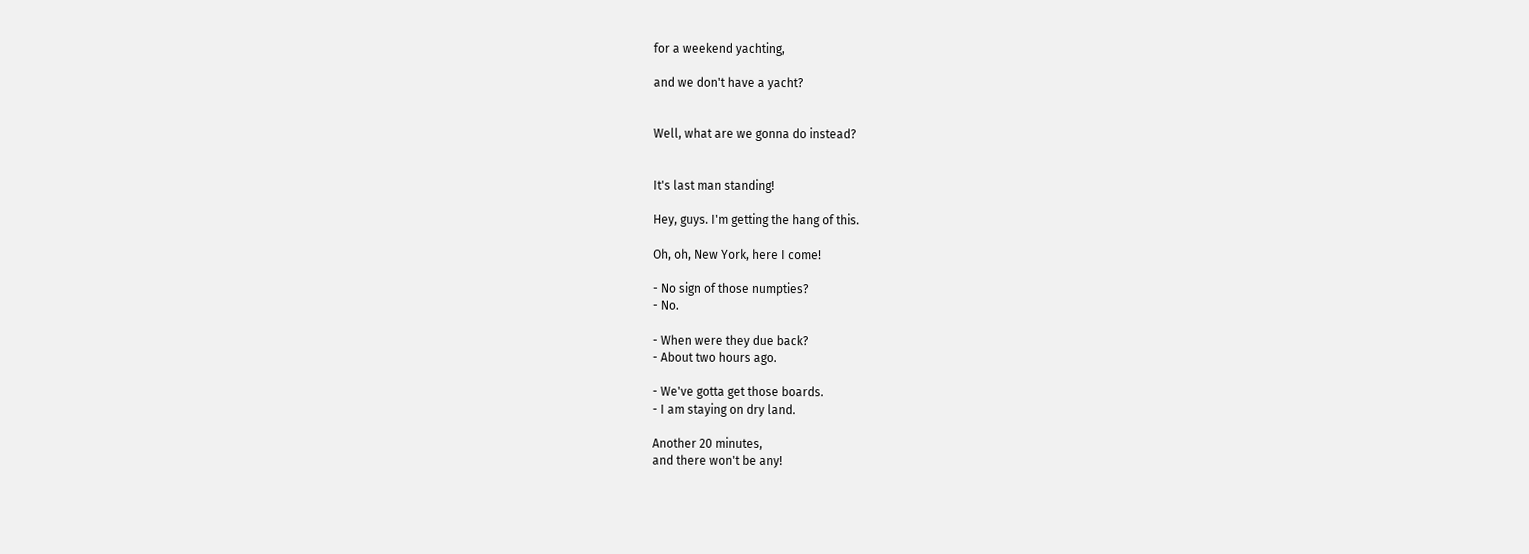for a weekend yachting,

and we don't have a yacht?


Well, what are we gonna do instead?


It's last man standing!

Hey, guys. I'm getting the hang of this.

Oh, oh, New York, here I come!

- No sign of those numpties?
- No.

- When were they due back?
- About two hours ago.

- We've gotta get those boards.
- I am staying on dry land.

Another 20 minutes,
and there won't be any!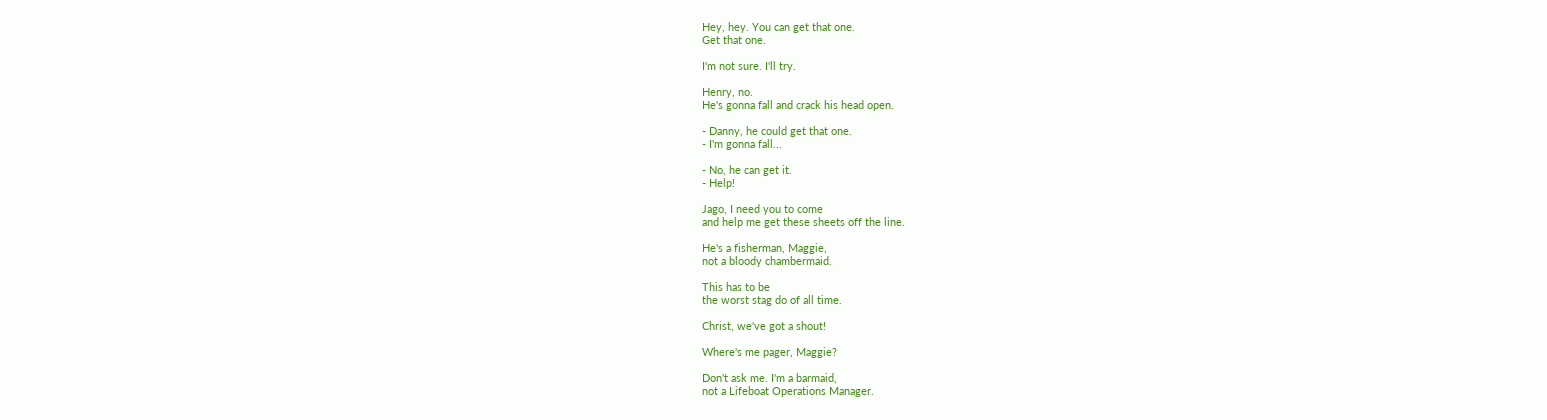Hey, hey. You can get that one.
Get that one.

I'm not sure. I'll try.

Henry, no.
He's gonna fall and crack his head open.

- Danny, he could get that one.
- I'm gonna fall...

- No, he can get it.
- Help!

Jago, I need you to come
and help me get these sheets off the line.

He's a fisherman, Maggie,
not a bloody chambermaid.

This has to be
the worst stag do of all time.

Christ, we've got a shout!

Where's me pager, Maggie?

Don't ask me. I'm a barmaid,
not a Lifeboat Operations Manager.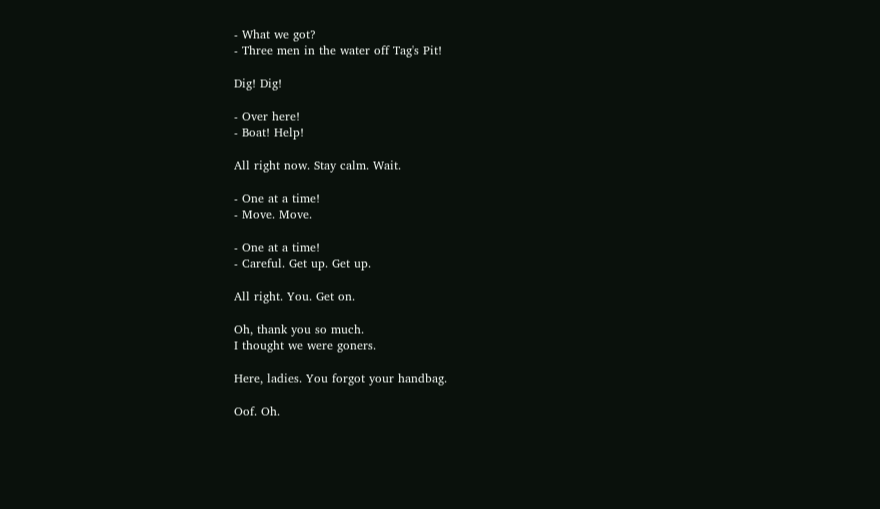- What we got?
- Three men in the water off Tag's Pit!

Dig! Dig!

- Over here!
- Boat! Help!

All right now. Stay calm. Wait.

- One at a time!
- Move. Move.

- One at a time!
- Careful. Get up. Get up.

All right. You. Get on.

Oh, thank you so much.
I thought we were goners.

Here, ladies. You forgot your handbag.

Oof. Oh.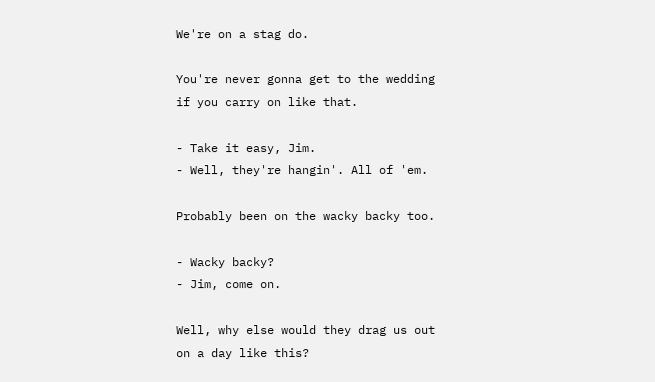We're on a stag do.

You're never gonna get to the wedding
if you carry on like that.

- Take it easy, Jim.
- Well, they're hangin'. All of 'em.

Probably been on the wacky backy too.

- Wacky backy?
- Jim, come on.

Well, why else would they drag us out
on a day like this?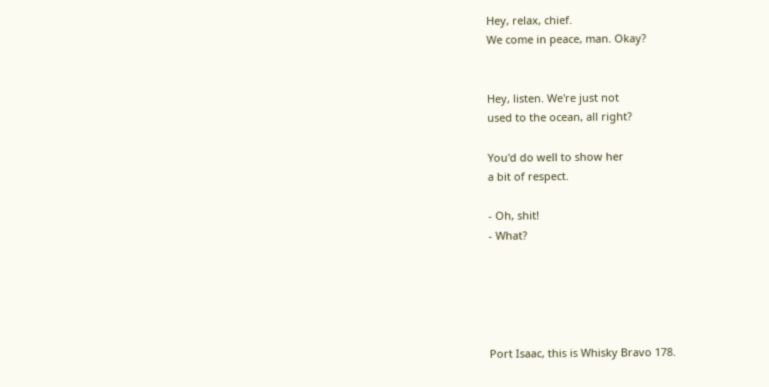Hey, relax, chief.
We come in peace, man. Okay?


Hey, listen. We're just not
used to the ocean, all right?

You'd do well to show her
a bit of respect.

- Oh, shit!
- What?





Port Isaac, this is Whisky Bravo 178.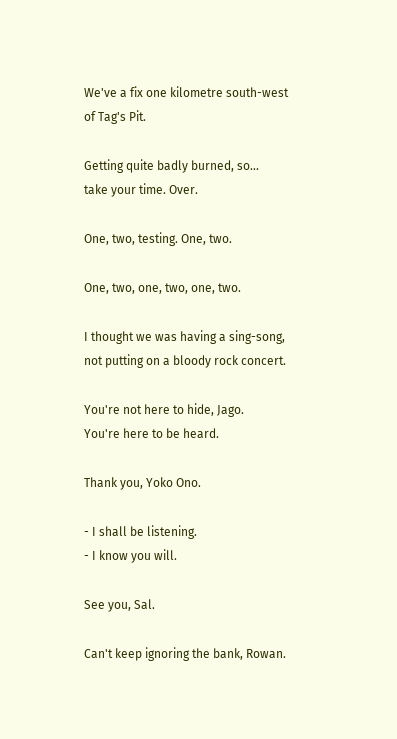We've a fix one kilometre south-west
of Tag's Pit.

Getting quite badly burned, so...
take your time. Over.

One, two, testing. One, two.

One, two, one, two, one, two.

I thought we was having a sing-song,
not putting on a bloody rock concert.

You're not here to hide, Jago.
You're here to be heard.

Thank you, Yoko Ono.

- I shall be listening.
- I know you will.

See you, Sal.

Can't keep ignoring the bank, Rowan.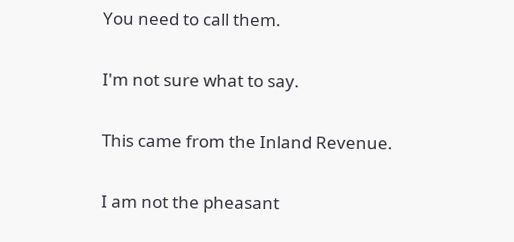You need to call them.

I'm not sure what to say.

This came from the Inland Revenue.

I am not the pheasant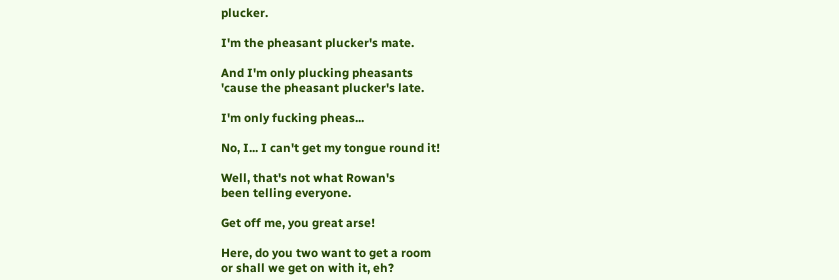plucker.

I'm the pheasant plucker's mate.

And I'm only plucking pheasants
'cause the pheasant plucker's late.

I'm only fucking pheas...

No, I... I can't get my tongue round it!

Well, that's not what Rowan's
been telling everyone.

Get off me, you great arse!

Here, do you two want to get a room
or shall we get on with it, eh?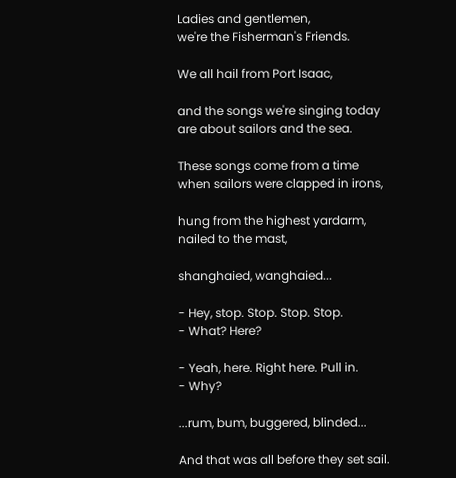Ladies and gentlemen,
we're the Fisherman's Friends.

We all hail from Port Isaac,

and the songs we're singing today
are about sailors and the sea.

These songs come from a time
when sailors were clapped in irons,

hung from the highest yardarm,
nailed to the mast,

shanghaied, wanghaied...

- Hey, stop. Stop. Stop. Stop.
- What? Here?

- Yeah, here. Right here. Pull in.
- Why?

...rum, bum, buggered, blinded...

And that was all before they set sail.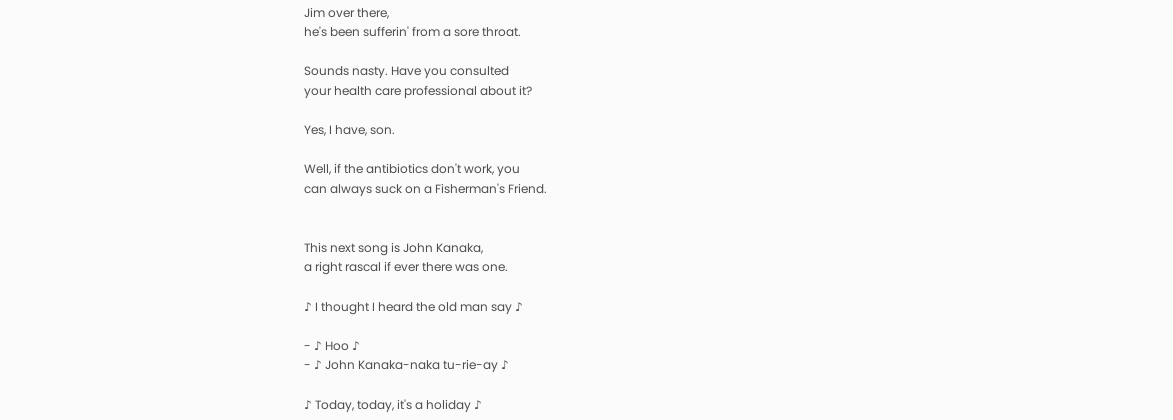Jim over there,
he's been sufferin' from a sore throat.

Sounds nasty. Have you consulted
your health care professional about it?

Yes, I have, son.

Well, if the antibiotics don't work, you
can always suck on a Fisherman's Friend.


This next song is John Kanaka,
a right rascal if ever there was one.

♪ I thought I heard the old man say ♪

- ♪ Hoo ♪
- ♪ John Kanaka-naka tu-rie-ay ♪

♪ Today, today, it's a holiday ♪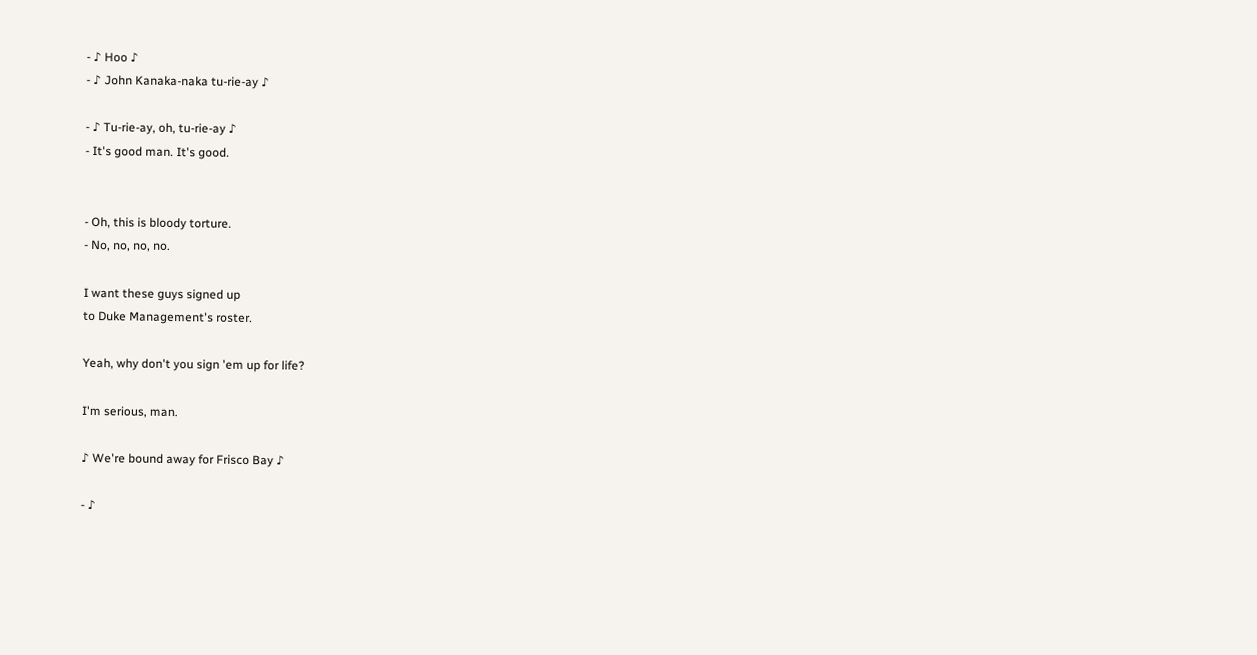- ♪ Hoo ♪
- ♪ John Kanaka-naka tu-rie-ay ♪

- ♪ Tu-rie-ay, oh, tu-rie-ay ♪
- It's good man. It's good.


- Oh, this is bloody torture.
- No, no, no, no.

I want these guys signed up
to Duke Management's roster.

Yeah, why don't you sign 'em up for life?

I'm serious, man.

♪ We're bound away for Frisco Bay ♪

- ♪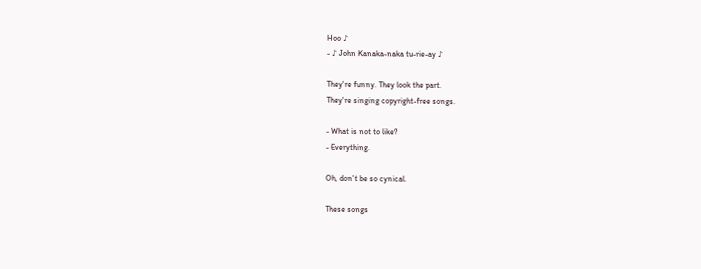Hoo ♪
- ♪ John Kanaka-naka tu-rie-ay ♪

They're funny. They look the part.
They're singing copyright-free songs.

- What is not to like?
- Everything.

Oh, don't be so cynical.

These songs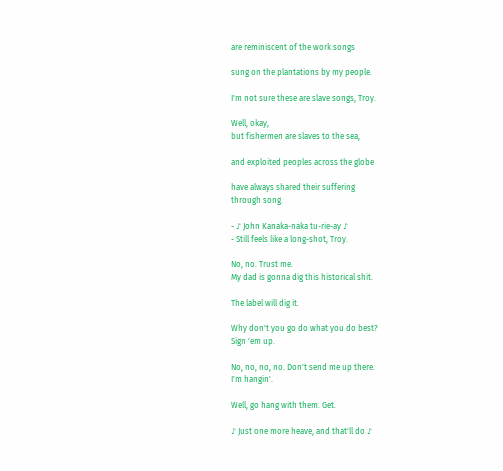are reminiscent of the work songs

sung on the plantations by my people.

I'm not sure these are slave songs, Troy.

Well, okay,
but fishermen are slaves to the sea,

and exploited peoples across the globe

have always shared their suffering
through song.

- ♪ John Kanaka-naka tu-rie-ay ♪
- Still feels like a long-shot, Troy.

No, no. Trust me.
My dad is gonna dig this historical shit.

The label will dig it.

Why don't you go do what you do best?
Sign 'em up.

No, no, no, no. Don't send me up there.
I'm hangin'.

Well, go hang with them. Get.

♪ Just one more heave, and that'll do ♪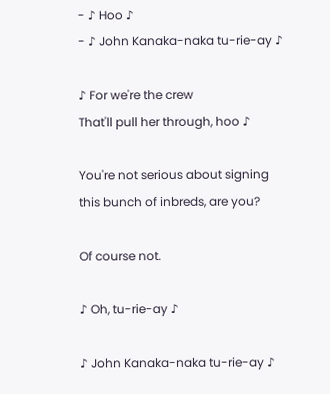- ♪ Hoo ♪
- ♪ John Kanaka-naka tu-rie-ay ♪

♪ For we're the crew
That'll pull her through, hoo ♪

You're not serious about signing
this bunch of inbreds, are you?

Of course not.

♪ Oh, tu-rie-ay ♪

♪ John Kanaka-naka tu-rie-ay ♪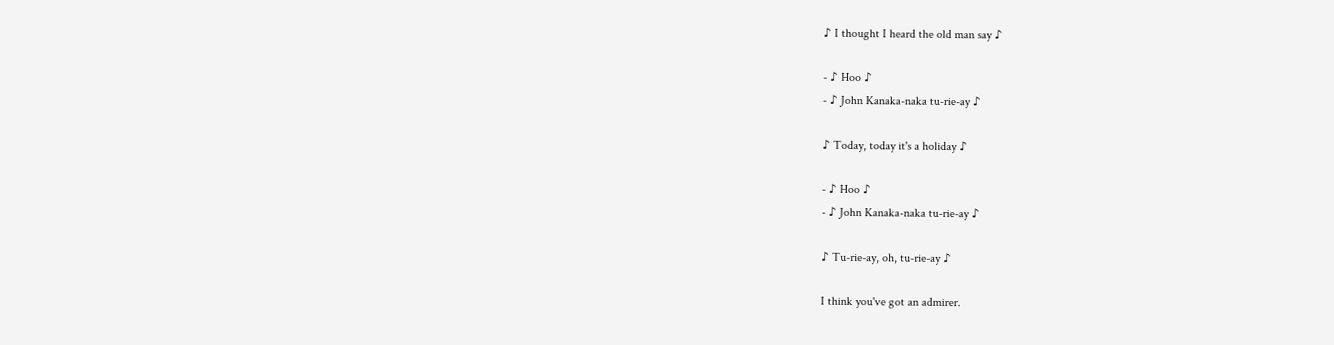♪ I thought I heard the old man say ♪

- ♪ Hoo ♪
- ♪ John Kanaka-naka tu-rie-ay ♪

♪ Today, today it's a holiday ♪

- ♪ Hoo ♪
- ♪ John Kanaka-naka tu-rie-ay ♪

♪ Tu-rie-ay, oh, tu-rie-ay ♪

I think you've got an admirer.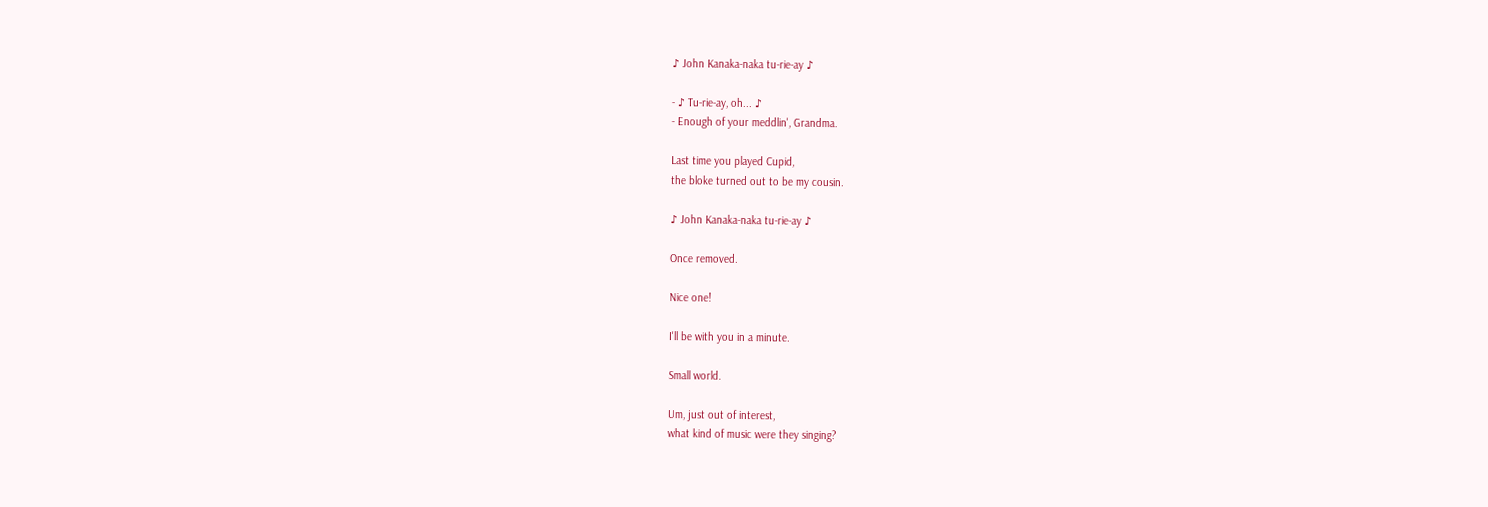♪ John Kanaka-naka tu-rie-ay ♪

- ♪ Tu-rie-ay, oh... ♪
- Enough of your meddlin', Grandma.

Last time you played Cupid,
the bloke turned out to be my cousin.

♪ John Kanaka-naka tu-rie-ay ♪

Once removed.

Nice one!

I'll be with you in a minute.

Small world.

Um, just out of interest,
what kind of music were they singing?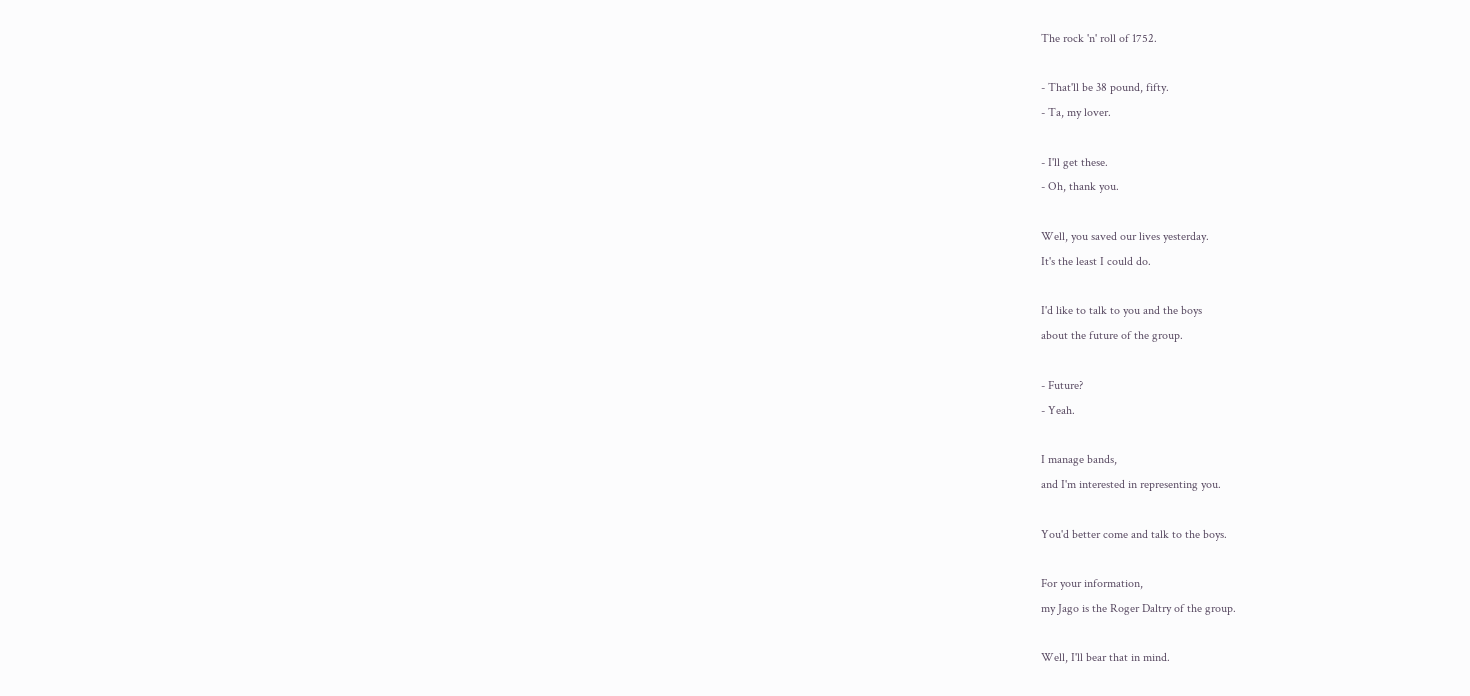The rock 'n' roll of 1752.

- That'll be 38 pound, fifty.
- Ta, my lover.

- I'll get these.
- Oh, thank you.

Well, you saved our lives yesterday.
It's the least I could do.

I'd like to talk to you and the boys
about the future of the group.

- Future?
- Yeah.

I manage bands,
and I'm interested in representing you.

You'd better come and talk to the boys.

For your information,
my Jago is the Roger Daltry of the group.

Well, I'll bear that in mind.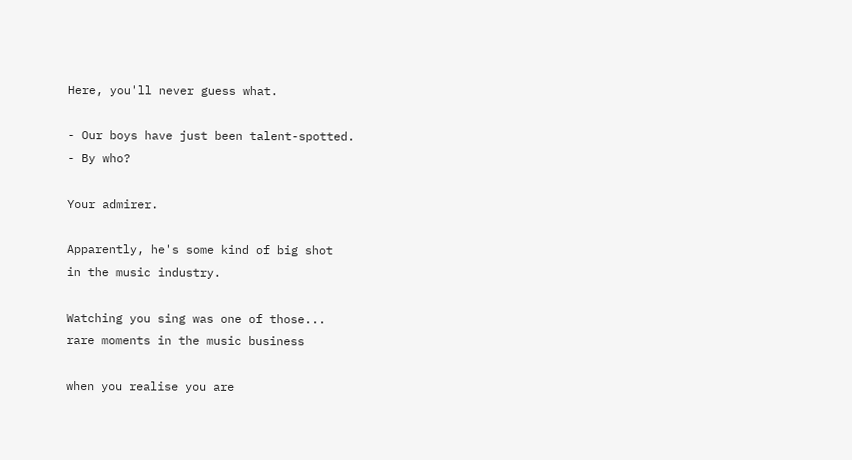Here, you'll never guess what.

- Our boys have just been talent-spotted.
- By who?

Your admirer.

Apparently, he's some kind of big shot
in the music industry.

Watching you sing was one of those...
rare moments in the music business

when you realise you are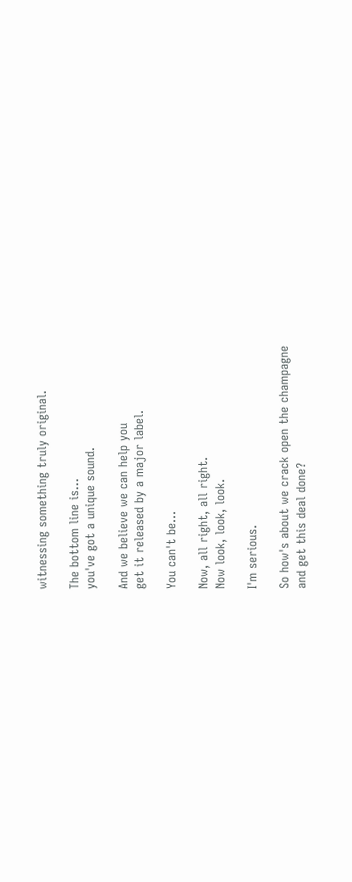witnessing something truly original.

The bottom line is...
you've got a unique sound.

And we believe we can help you
get it released by a major label.

You can't be...

Now, all right, all right.
Now look, look, look.

I'm serious.

So how's about we crack open the champagne
and get this deal done?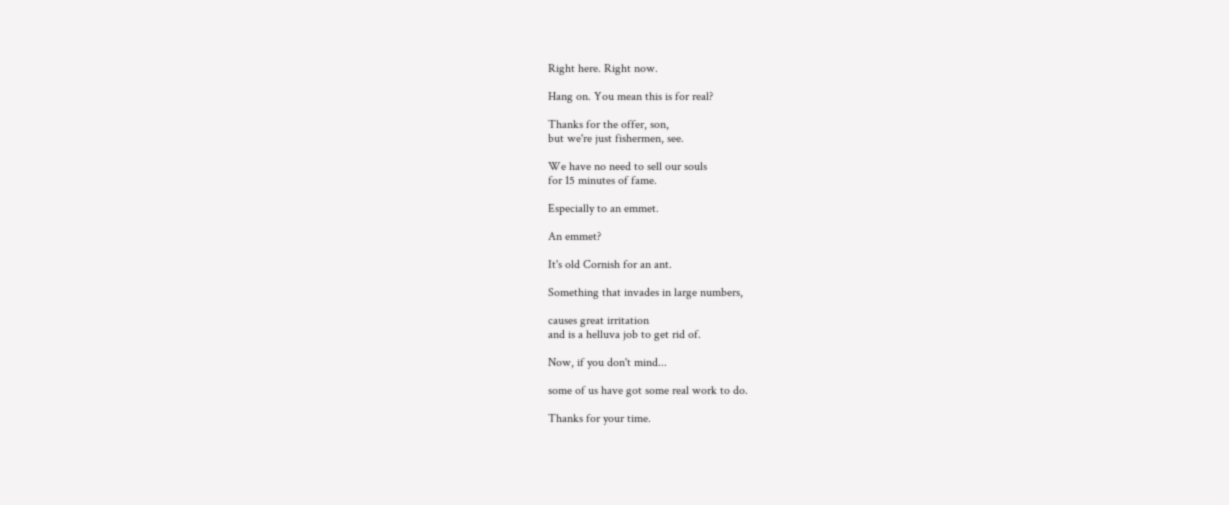Right here. Right now.

Hang on. You mean this is for real?

Thanks for the offer, son,
but we're just fishermen, see.

We have no need to sell our souls
for 15 minutes of fame.

Especially to an emmet.

An emmet?

It's old Cornish for an ant.

Something that invades in large numbers,

causes great irritation
and is a helluva job to get rid of.

Now, if you don't mind...

some of us have got some real work to do.

Thanks for your time.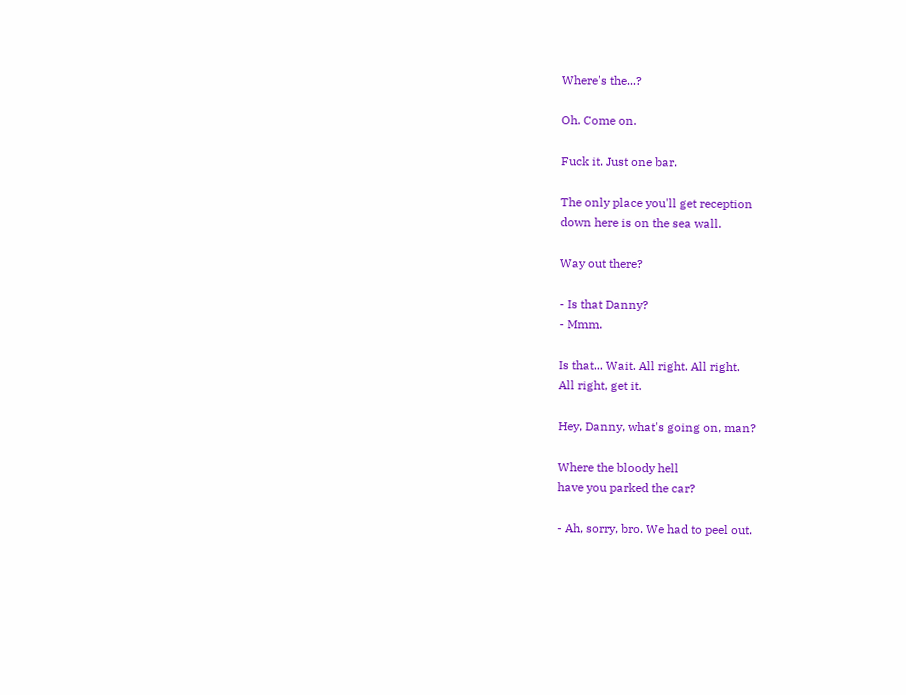Where's the...?

Oh. Come on.

Fuck it. Just one bar.

The only place you'll get reception
down here is on the sea wall.

Way out there?

- Is that Danny?
- Mmm.

Is that... Wait. All right. All right.
All right, get it.

Hey, Danny, what's going on, man?

Where the bloody hell
have you parked the car?

- Ah, sorry, bro. We had to peel out.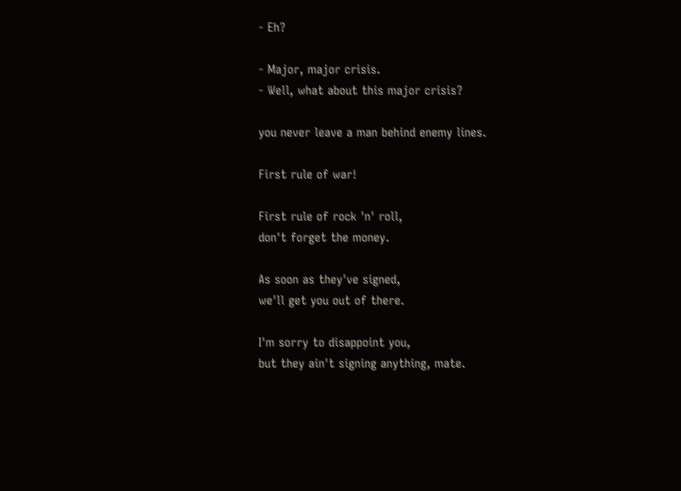- Eh?

- Major, major crisis.
- Well, what about this major crisis?

you never leave a man behind enemy lines.

First rule of war!

First rule of rock 'n' roll,
don't forget the money.

As soon as they've signed,
we'll get you out of there.

I'm sorry to disappoint you,
but they ain't signing anything, mate.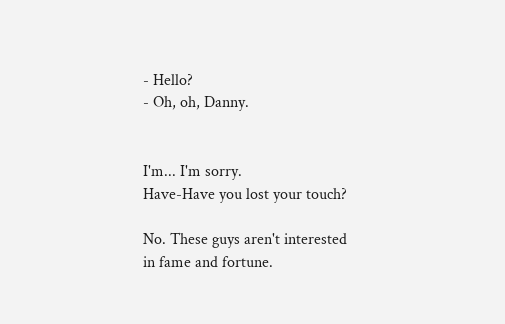- Hello?
- Oh, oh, Danny.


I'm... I'm sorry.
Have-Have you lost your touch?

No. These guys aren't interested
in fame and fortune.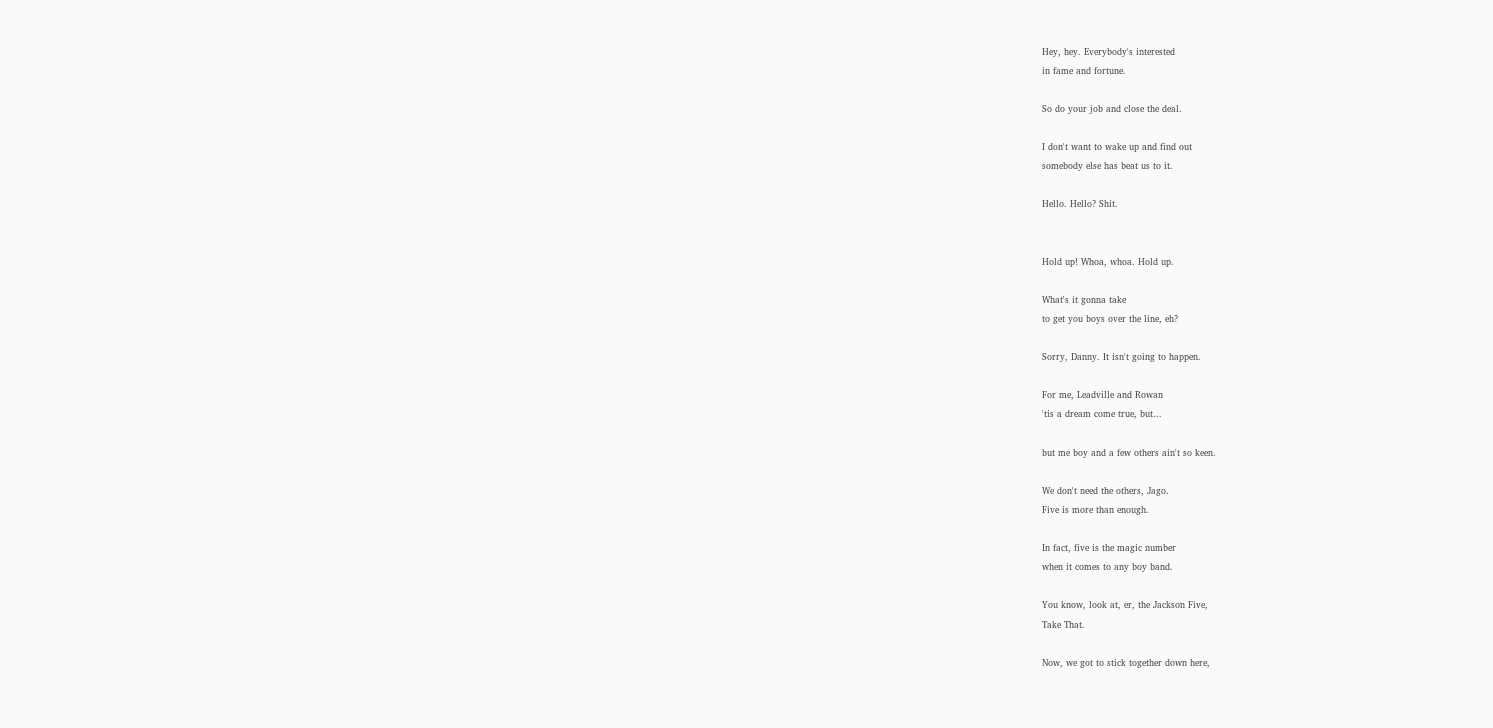Hey, hey. Everybody's interested
in fame and fortune.

So do your job and close the deal.

I don't want to wake up and find out
somebody else has beat us to it.

Hello. Hello? Shit.


Hold up! Whoa, whoa. Hold up.

What's it gonna take
to get you boys over the line, eh?

Sorry, Danny. It isn't going to happen.

For me, Leadville and Rowan
'tis a dream come true, but...

but me boy and a few others ain't so keen.

We don't need the others, Jago.
Five is more than enough.

In fact, five is the magic number
when it comes to any boy band.

You know, look at, er, the Jackson Five,
Take That.

Now, we got to stick together down here,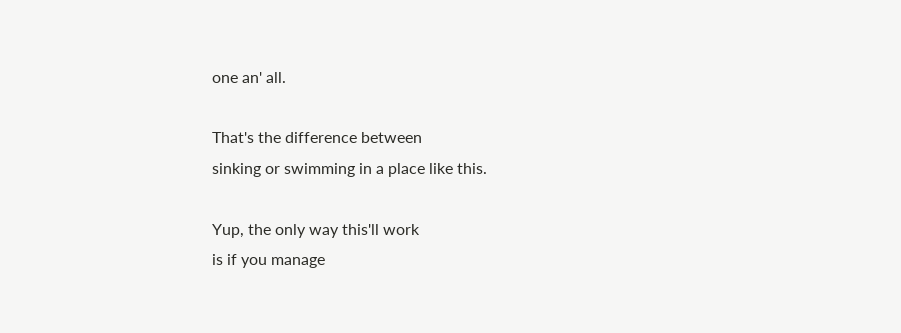one an' all.

That's the difference between
sinking or swimming in a place like this.

Yup, the only way this'll work
is if you manage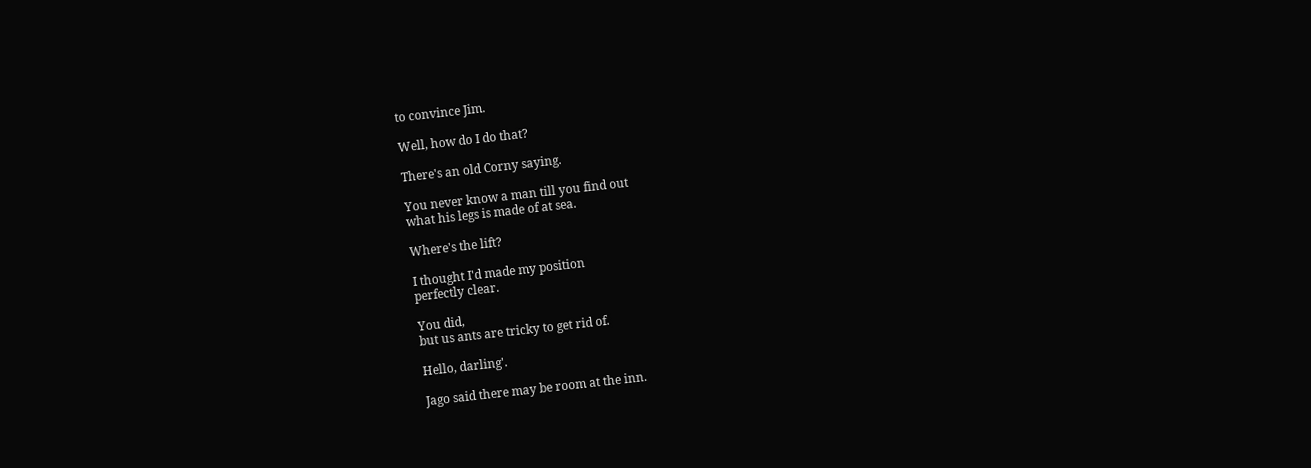to convince Jim.

Well, how do I do that?

There's an old Corny saying.

You never know a man till you find out
what his legs is made of at sea.

Where's the lift?

I thought I'd made my position
perfectly clear.

You did,
but us ants are tricky to get rid of.

Hello, darling'.

Jago said there may be room at the inn.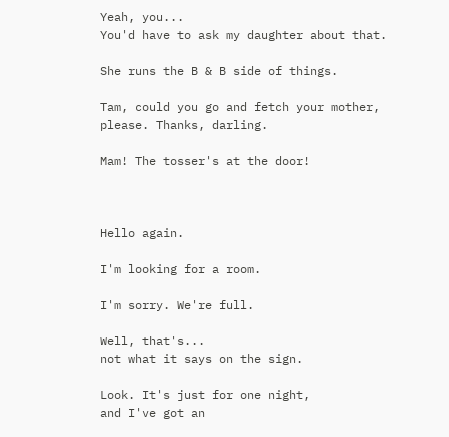Yeah, you...
You'd have to ask my daughter about that.

She runs the B & B side of things.

Tam, could you go and fetch your mother,
please. Thanks, darling.

Mam! The tosser's at the door!



Hello again.

I'm looking for a room.

I'm sorry. We're full.

Well, that's...
not what it says on the sign.

Look. It's just for one night,
and I've got an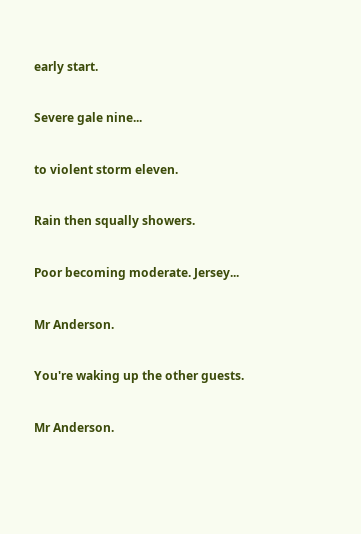early start.

Severe gale nine...

to violent storm eleven.

Rain then squally showers.

Poor becoming moderate. Jersey...

Mr Anderson.

You're waking up the other guests.

Mr Anderson.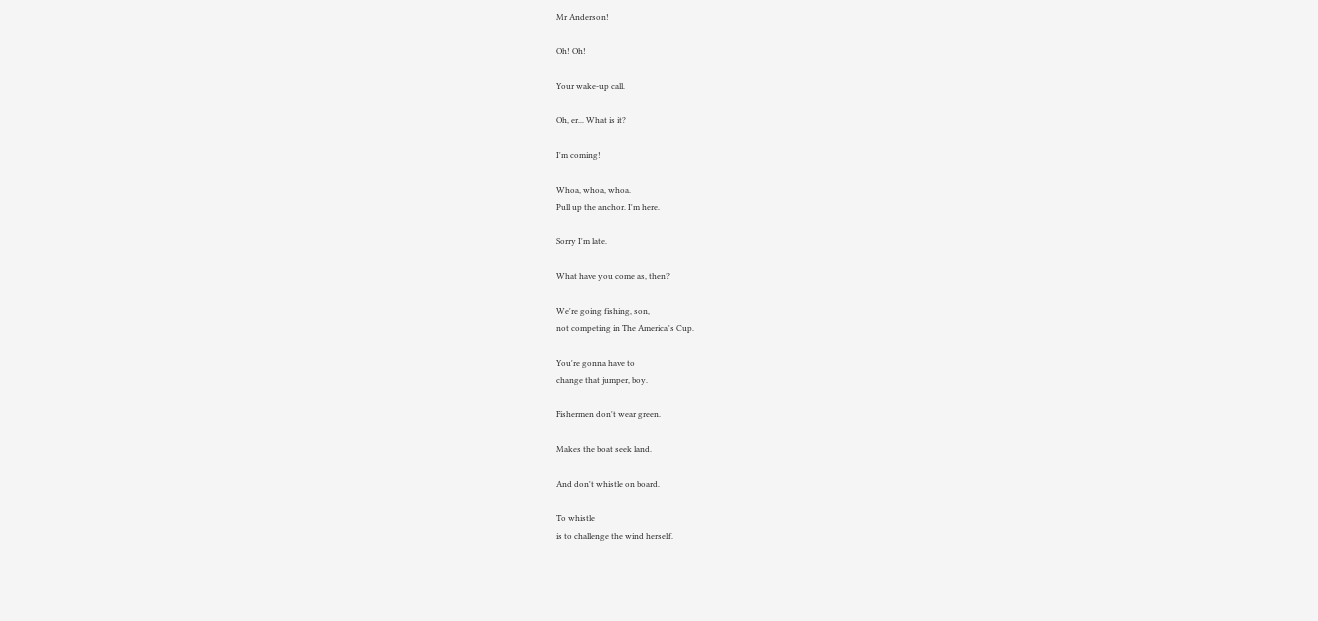Mr Anderson!

Oh! Oh!

Your wake-up call.

Oh, er... What is it?

I'm coming!

Whoa, whoa, whoa.
Pull up the anchor. I'm here.

Sorry I'm late.

What have you come as, then?

We're going fishing, son,
not competing in The America's Cup.

You're gonna have to
change that jumper, boy.

Fishermen don't wear green.

Makes the boat seek land.

And don't whistle on board.

To whistle
is to challenge the wind herself.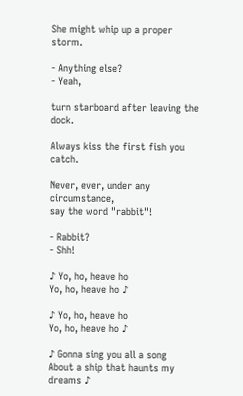She might whip up a proper storm.

- Anything else?
- Yeah,

turn starboard after leaving the dock.

Always kiss the first fish you catch.

Never, ever, under any circumstance,
say the word "rabbit"!

- Rabbit?
- Shh!

♪ Yo, ho, heave ho
Yo, ho, heave ho ♪

♪ Yo, ho, heave ho
Yo, ho, heave ho ♪

♪ Gonna sing you all a song
About a ship that haunts my dreams ♪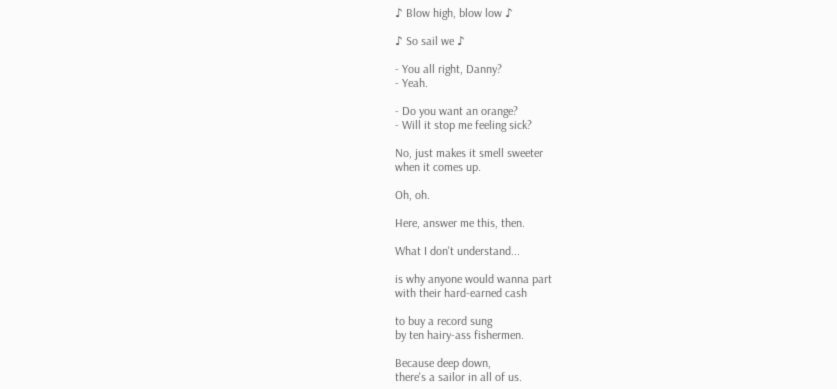♪ Blow high, blow low ♪

♪ So sail we ♪

- You all right, Danny?
- Yeah.

- Do you want an orange?
- Will it stop me feeling sick?

No, just makes it smell sweeter
when it comes up.

Oh, oh.

Here, answer me this, then.

What I don't understand...

is why anyone would wanna part
with their hard-earned cash

to buy a record sung
by ten hairy-ass fishermen.

Because deep down,
there's a sailor in all of us.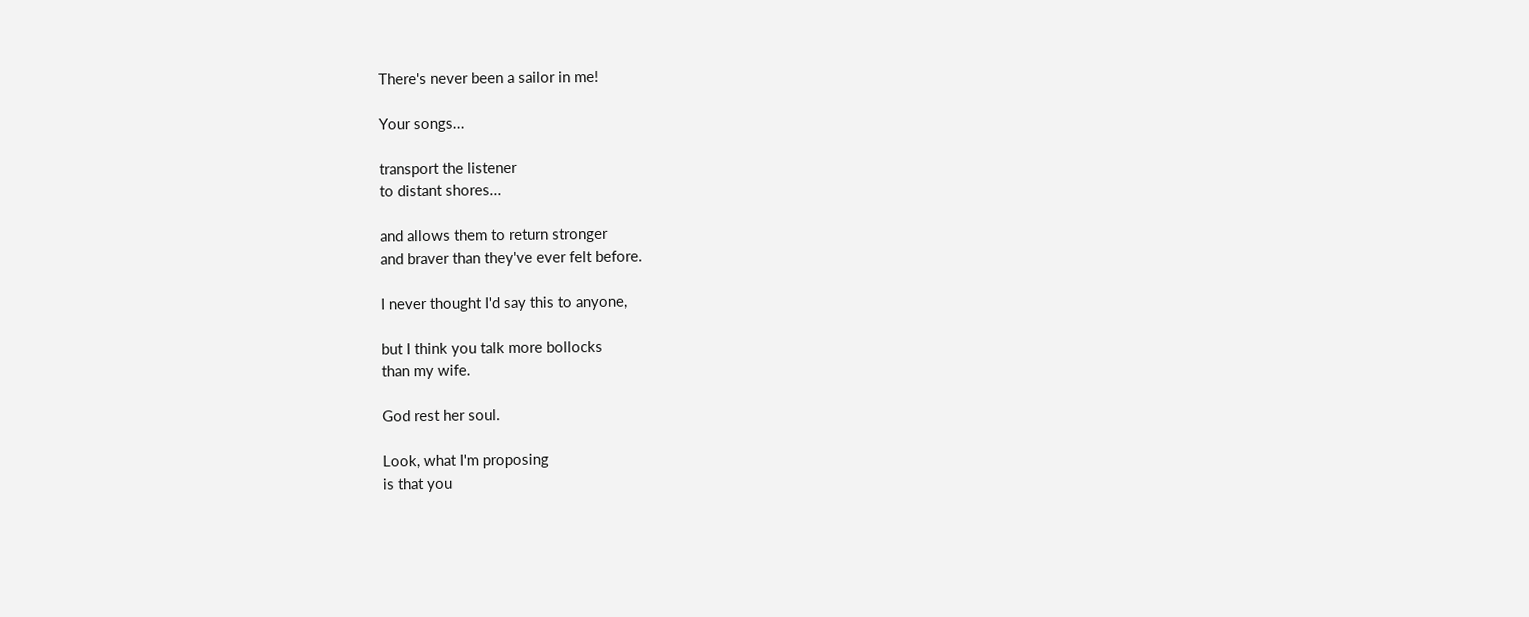There's never been a sailor in me!

Your songs...

transport the listener
to distant shores...

and allows them to return stronger
and braver than they've ever felt before.

I never thought I'd say this to anyone,

but I think you talk more bollocks
than my wife.

God rest her soul.

Look, what I'm proposing
is that you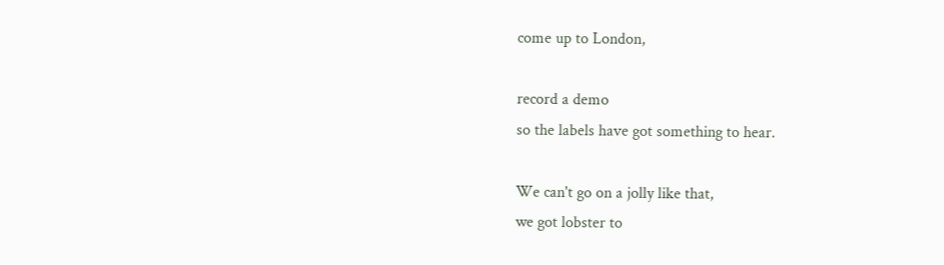come up to London,

record a demo
so the labels have got something to hear.

We can't go on a jolly like that,
we got lobster to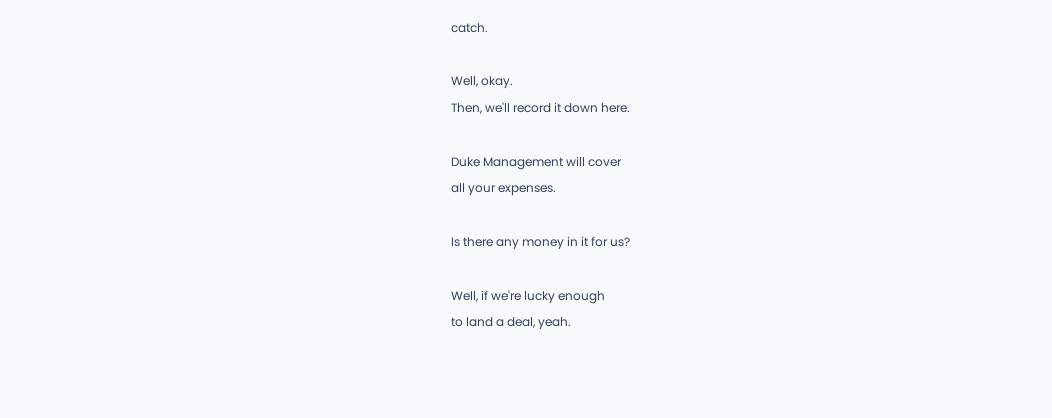catch.

Well, okay.
Then, we'll record it down here.

Duke Management will cover
all your expenses.

Is there any money in it for us?

Well, if we're lucky enough
to land a deal, yeah.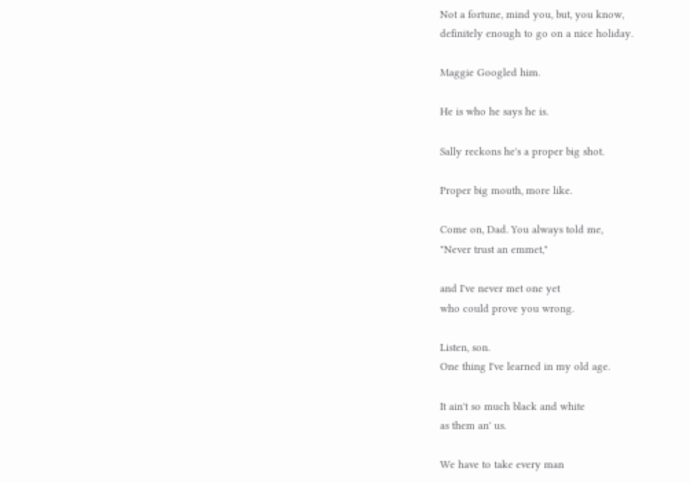Not a fortune, mind you, but, you know,
definitely enough to go on a nice holiday.

Maggie Googled him.

He is who he says he is.

Sally reckons he's a proper big shot.

Proper big mouth, more like.

Come on, Dad. You always told me,
"Never trust an emmet,"

and I've never met one yet
who could prove you wrong.

Listen, son.
One thing I've learned in my old age.

It ain't so much black and white
as them an' us.

We have to take every man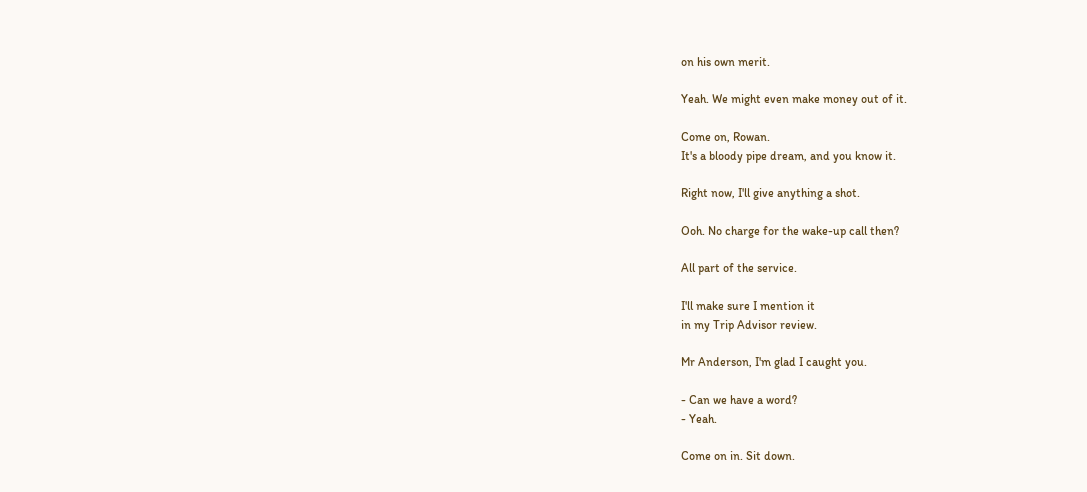on his own merit.

Yeah. We might even make money out of it.

Come on, Rowan.
It's a bloody pipe dream, and you know it.

Right now, I'll give anything a shot.

Ooh. No charge for the wake-up call then?

All part of the service.

I'll make sure I mention it
in my Trip Advisor review.

Mr Anderson, I'm glad I caught you.

- Can we have a word?
- Yeah.

Come on in. Sit down.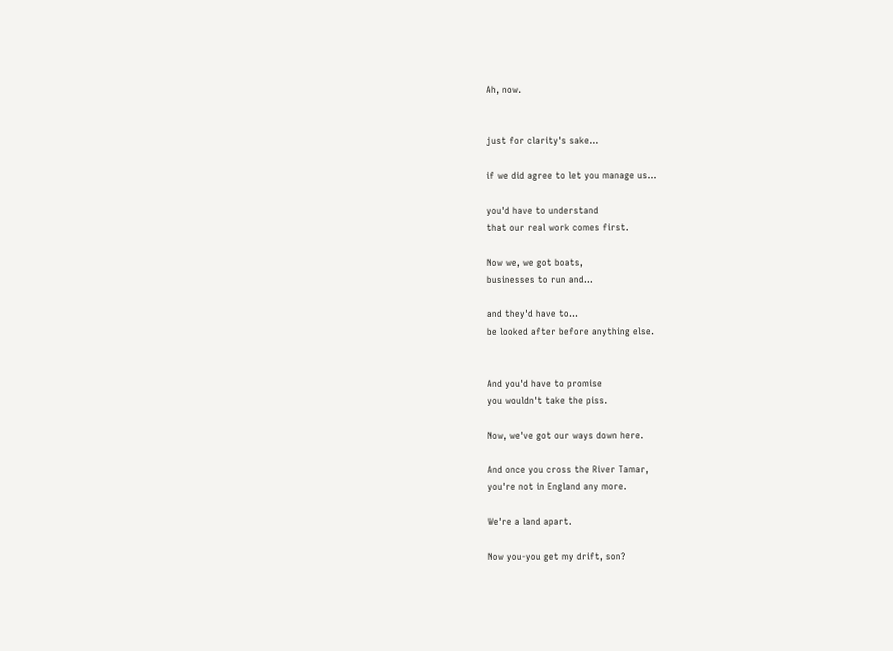Ah, now.


just for clarity's sake...

if we did agree to let you manage us...

you'd have to understand
that our real work comes first.

Now we, we got boats,
businesses to run and...

and they'd have to...
be looked after before anything else.


And you'd have to promise
you wouldn't take the piss.

Now, we've got our ways down here.

And once you cross the River Tamar,
you're not in England any more.

We're a land apart.

Now you-you get my drift, son?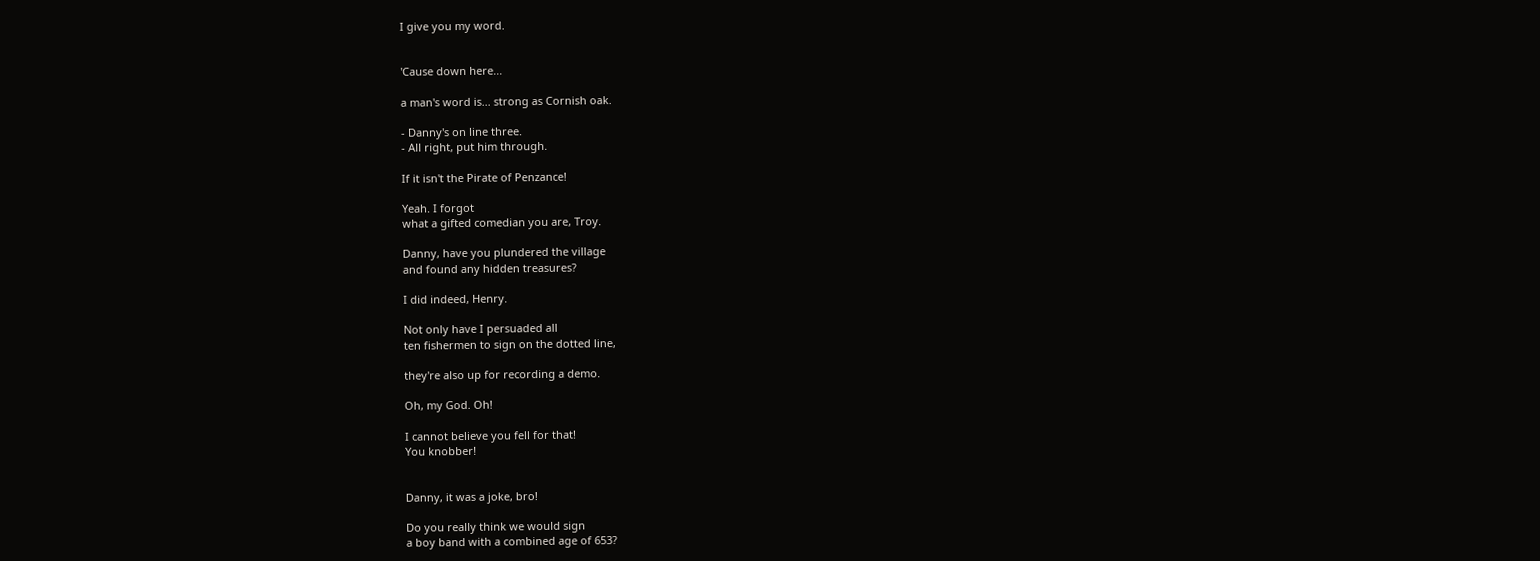I give you my word.


'Cause down here...

a man's word is... strong as Cornish oak.

- Danny's on line three.
- All right, put him through.

If it isn't the Pirate of Penzance!

Yeah. I forgot
what a gifted comedian you are, Troy.

Danny, have you plundered the village
and found any hidden treasures?

I did indeed, Henry.

Not only have I persuaded all
ten fishermen to sign on the dotted line,

they're also up for recording a demo.

Oh, my God. Oh!

I cannot believe you fell for that!
You knobber!


Danny, it was a joke, bro!

Do you really think we would sign
a boy band with a combined age of 653?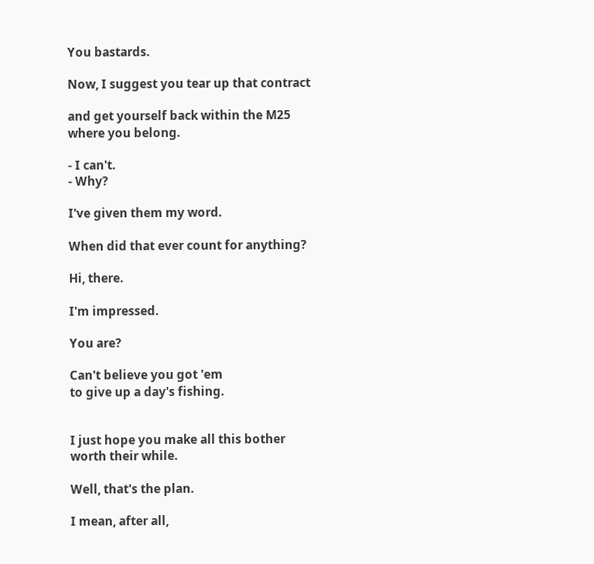You bastards.

Now, I suggest you tear up that contract

and get yourself back within the M25
where you belong.

- I can't.
- Why?

I've given them my word.

When did that ever count for anything?

Hi, there.

I'm impressed.

You are?

Can't believe you got 'em
to give up a day's fishing.


I just hope you make all this bother
worth their while.

Well, that's the plan.

I mean, after all,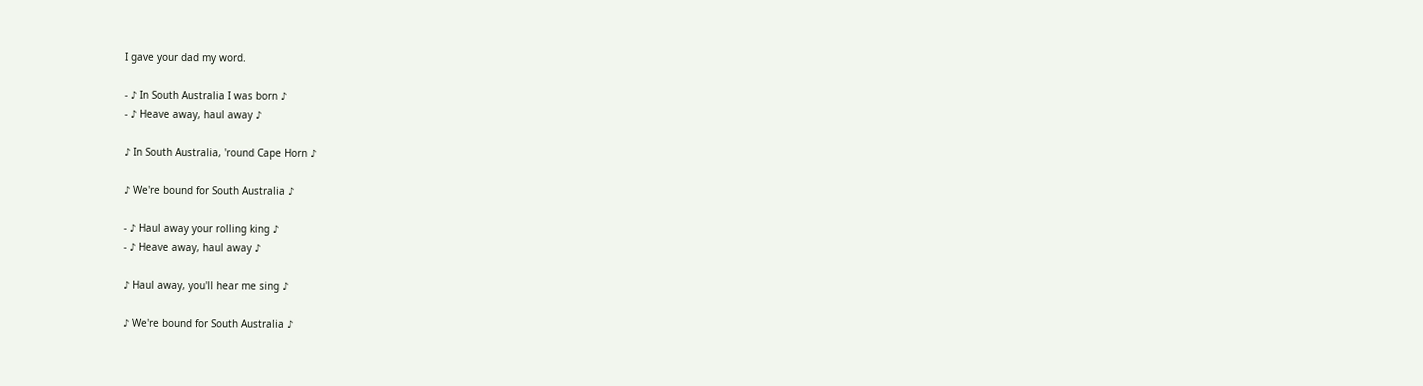I gave your dad my word.

- ♪ In South Australia I was born ♪
- ♪ Heave away, haul away ♪

♪ In South Australia, 'round Cape Horn ♪

♪ We're bound for South Australia ♪

- ♪ Haul away your rolling king ♪
- ♪ Heave away, haul away ♪

♪ Haul away, you'll hear me sing ♪

♪ We're bound for South Australia ♪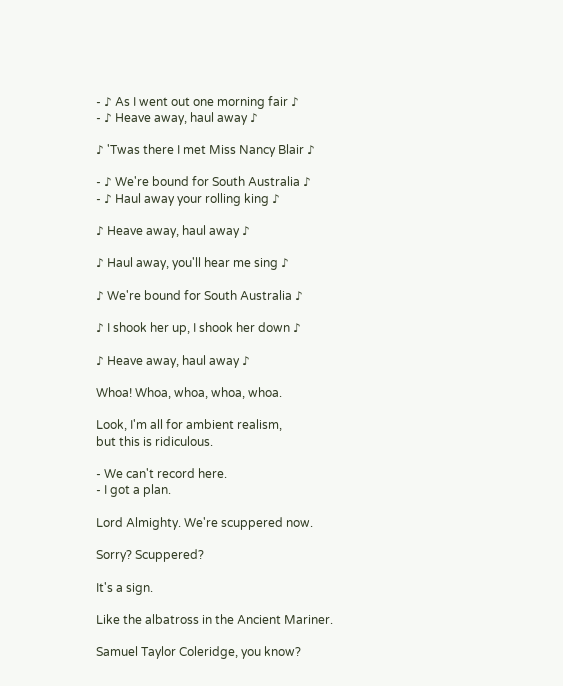- ♪ As I went out one morning fair ♪
- ♪ Heave away, haul away ♪

♪ 'Twas there I met Miss Nancy Blair ♪

- ♪ We're bound for South Australia ♪
- ♪ Haul away your rolling king ♪

♪ Heave away, haul away ♪

♪ Haul away, you'll hear me sing ♪

♪ We're bound for South Australia ♪

♪ I shook her up, I shook her down ♪

♪ Heave away, haul away ♪

Whoa! Whoa, whoa, whoa, whoa.

Look, I'm all for ambient realism,
but this is ridiculous.

- We can't record here.
- I got a plan.

Lord Almighty. We're scuppered now.

Sorry? Scuppered?

It's a sign.

Like the albatross in the Ancient Mariner.

Samuel Taylor Coleridge, you know?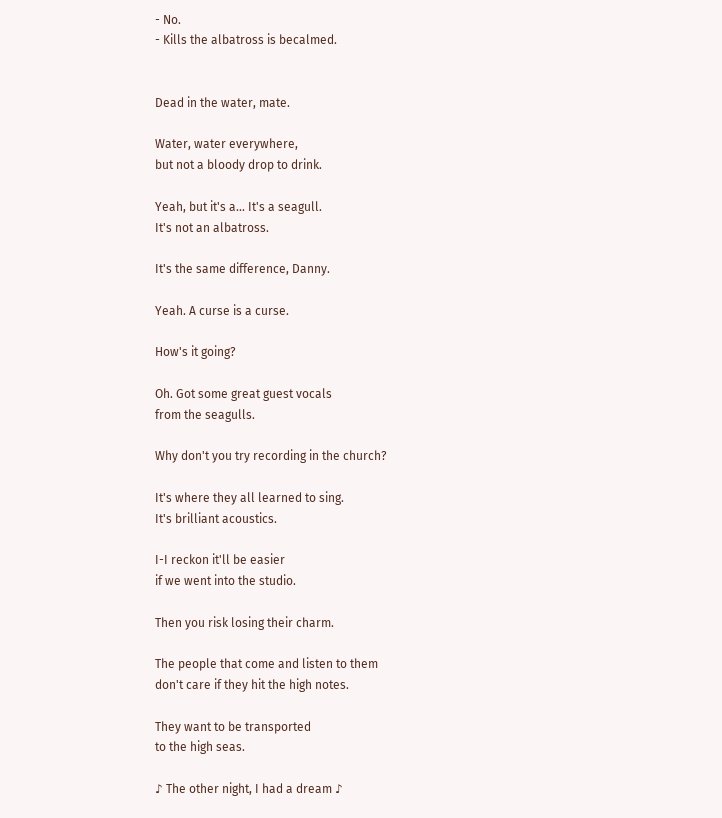- No.
- Kills the albatross is becalmed.


Dead in the water, mate.

Water, water everywhere,
but not a bloody drop to drink.

Yeah, but it's a... It's a seagull.
It's not an albatross.

It's the same difference, Danny.

Yeah. A curse is a curse.

How's it going?

Oh. Got some great guest vocals
from the seagulls.

Why don't you try recording in the church?

It's where they all learned to sing.
It's brilliant acoustics.

I-I reckon it'll be easier
if we went into the studio.

Then you risk losing their charm.

The people that come and listen to them
don't care if they hit the high notes.

They want to be transported
to the high seas.

♪ The other night, I had a dream ♪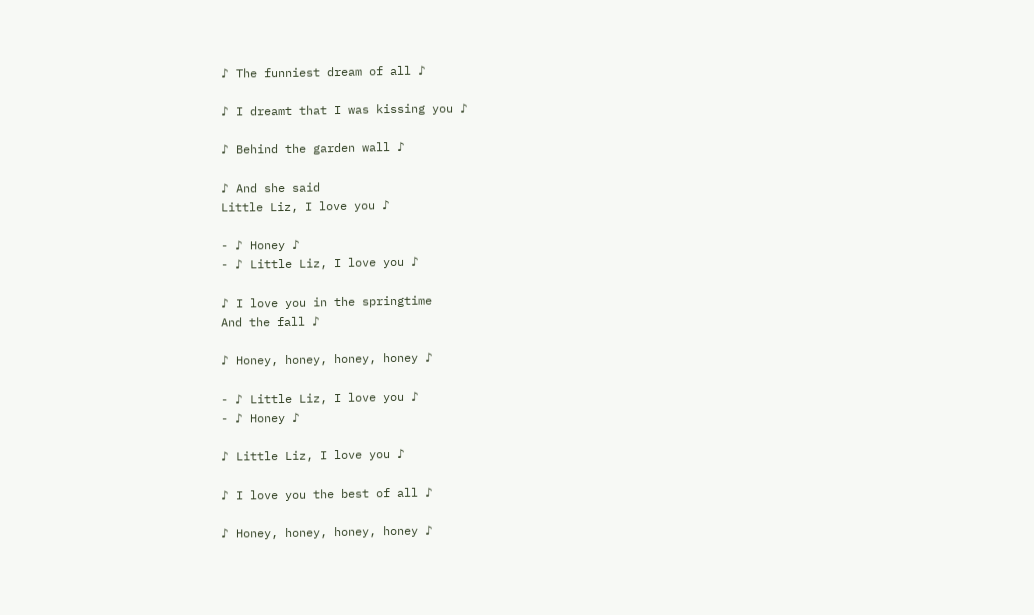♪ The funniest dream of all ♪

♪ I dreamt that I was kissing you ♪

♪ Behind the garden wall ♪

♪ And she said
Little Liz, I love you ♪

- ♪ Honey ♪
- ♪ Little Liz, I love you ♪

♪ I love you in the springtime
And the fall ♪

♪ Honey, honey, honey, honey ♪

- ♪ Little Liz, I love you ♪
- ♪ Honey ♪

♪ Little Liz, I love you ♪

♪ I love you the best of all ♪

♪ Honey, honey, honey, honey ♪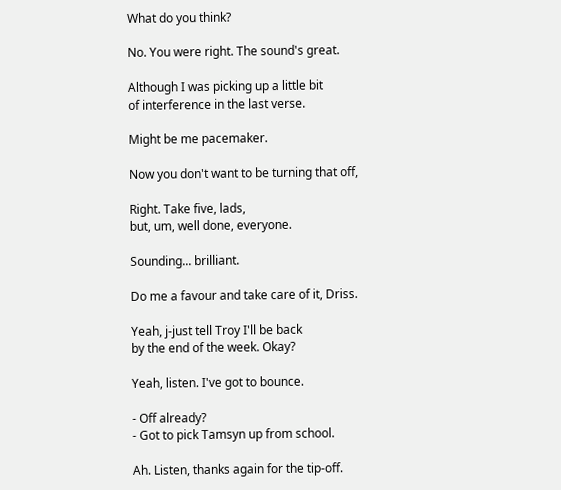What do you think?

No. You were right. The sound's great.

Although I was picking up a little bit
of interference in the last verse.

Might be me pacemaker.

Now you don't want to be turning that off,

Right. Take five, lads,
but, um, well done, everyone.

Sounding... brilliant.

Do me a favour and take care of it, Driss.

Yeah, j-just tell Troy I'll be back
by the end of the week. Okay?

Yeah, listen. I've got to bounce.

- Off already?
- Got to pick Tamsyn up from school.

Ah. Listen, thanks again for the tip-off.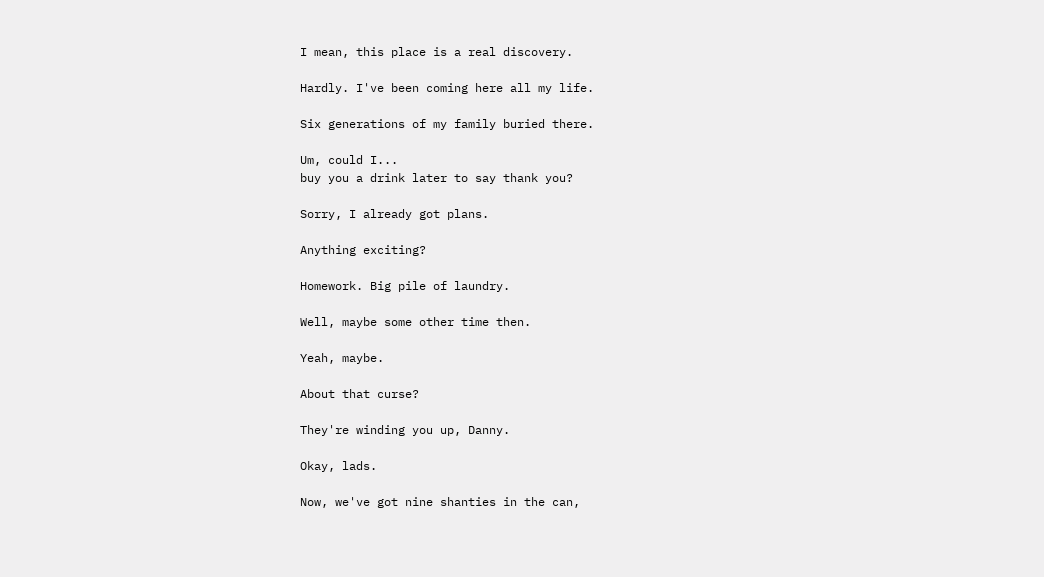I mean, this place is a real discovery.

Hardly. I've been coming here all my life.

Six generations of my family buried there.

Um, could I...
buy you a drink later to say thank you?

Sorry, I already got plans.

Anything exciting?

Homework. Big pile of laundry.

Well, maybe some other time then.

Yeah, maybe.

About that curse?

They're winding you up, Danny.

Okay, lads.

Now, we've got nine shanties in the can,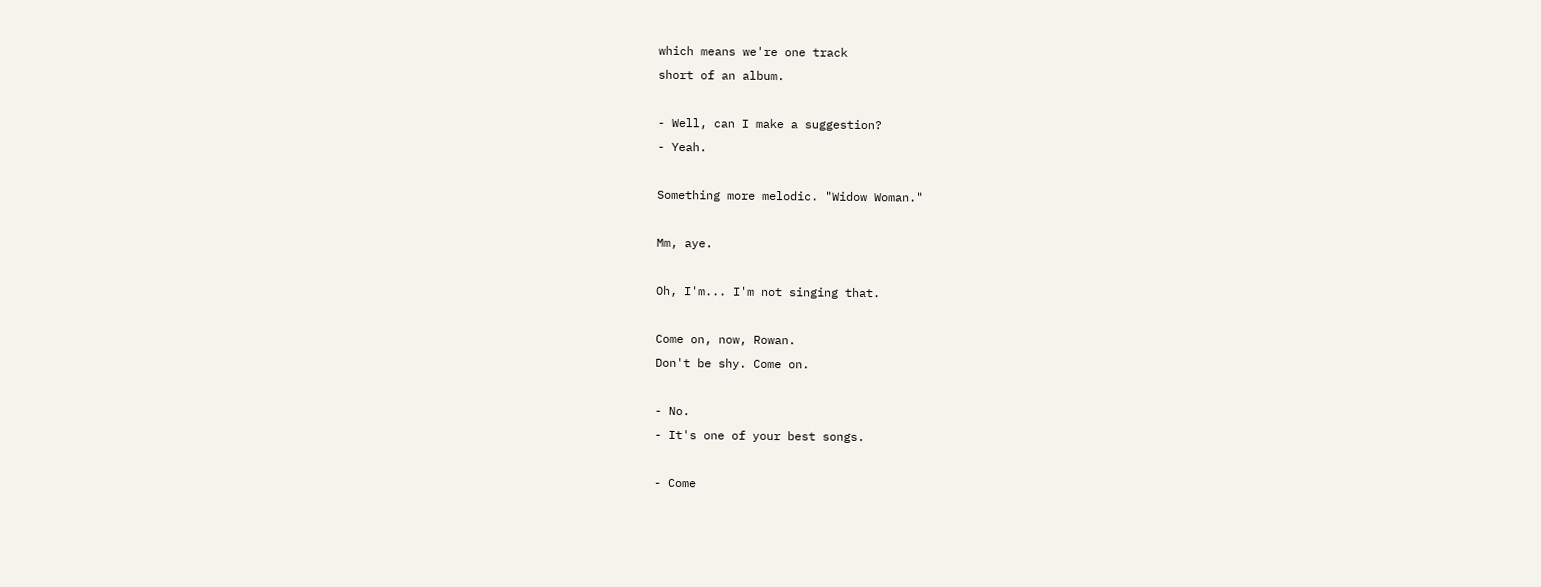which means we're one track
short of an album.

- Well, can I make a suggestion?
- Yeah.

Something more melodic. "Widow Woman."

Mm, aye.

Oh, I'm... I'm not singing that.

Come on, now, Rowan.
Don't be shy. Come on.

- No.
- It's one of your best songs.

- Come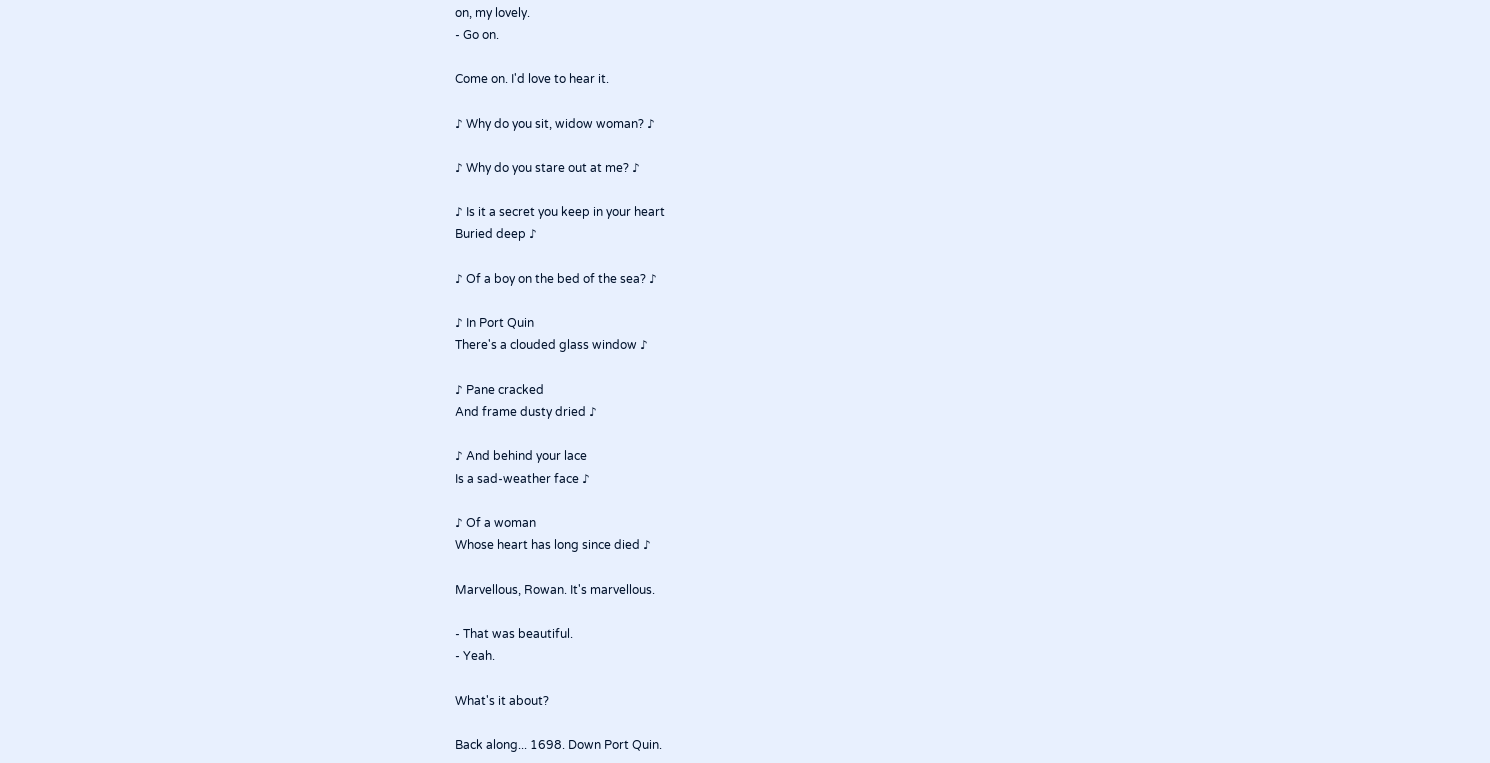on, my lovely.
- Go on.

Come on. I'd love to hear it.

♪ Why do you sit, widow woman? ♪

♪ Why do you stare out at me? ♪

♪ Is it a secret you keep in your heart
Buried deep ♪

♪ Of a boy on the bed of the sea? ♪

♪ In Port Quin
There's a clouded glass window ♪

♪ Pane cracked
And frame dusty dried ♪

♪ And behind your lace
Is a sad-weather face ♪

♪ Of a woman
Whose heart has long since died ♪

Marvellous, Rowan. It's marvellous.

- That was beautiful.
- Yeah.

What's it about?

Back along... 1698. Down Port Quin.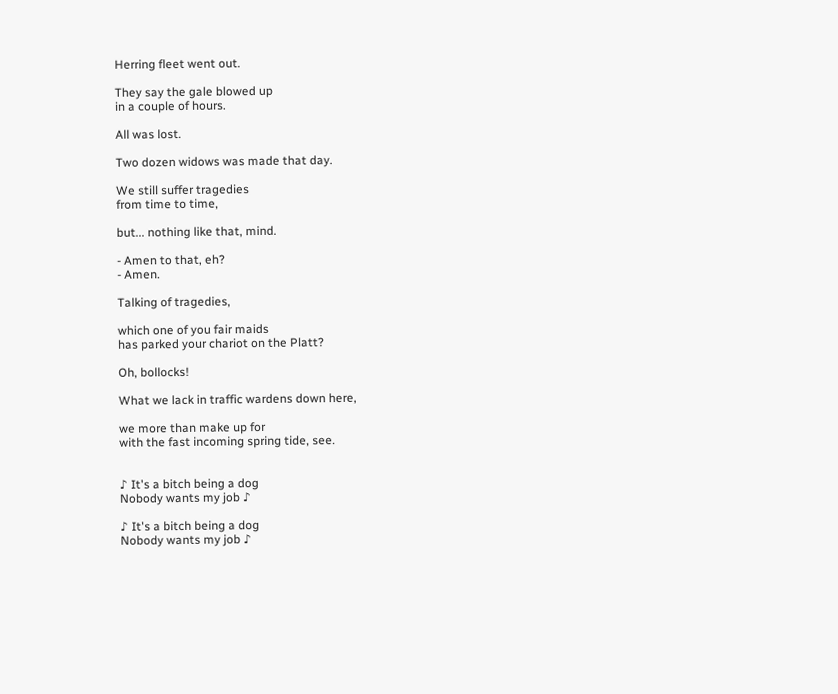Herring fleet went out.

They say the gale blowed up
in a couple of hours.

All was lost.

Two dozen widows was made that day.

We still suffer tragedies
from time to time,

but... nothing like that, mind.

- Amen to that, eh?
- Amen.

Talking of tragedies,

which one of you fair maids
has parked your chariot on the Platt?

Oh, bollocks!

What we lack in traffic wardens down here,

we more than make up for
with the fast incoming spring tide, see.


♪ It's a bitch being a dog
Nobody wants my job ♪

♪ It's a bitch being a dog
Nobody wants my job ♪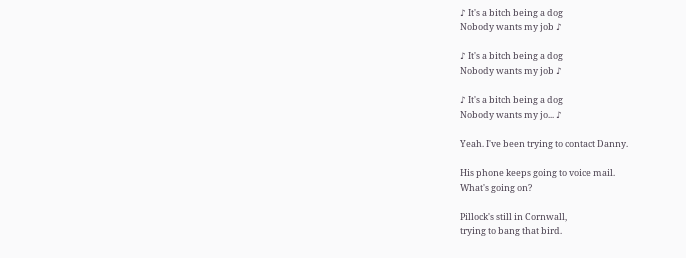♪ It's a bitch being a dog
Nobody wants my job ♪

♪ It's a bitch being a dog
Nobody wants my job ♪

♪ It's a bitch being a dog
Nobody wants my jo... ♪

Yeah. I've been trying to contact Danny.

His phone keeps going to voice mail.
What's going on?

Pillock's still in Cornwall,
trying to bang that bird.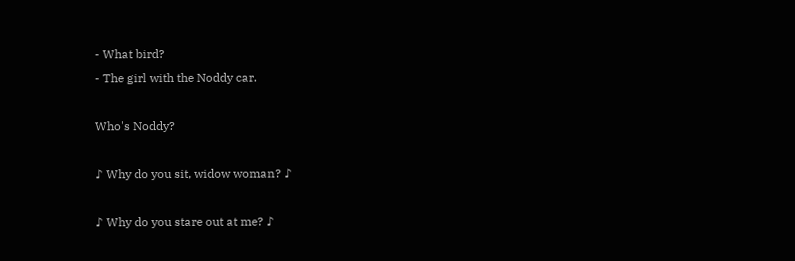- What bird?
- The girl with the Noddy car.

Who's Noddy?

♪ Why do you sit, widow woman? ♪

♪ Why do you stare out at me? ♪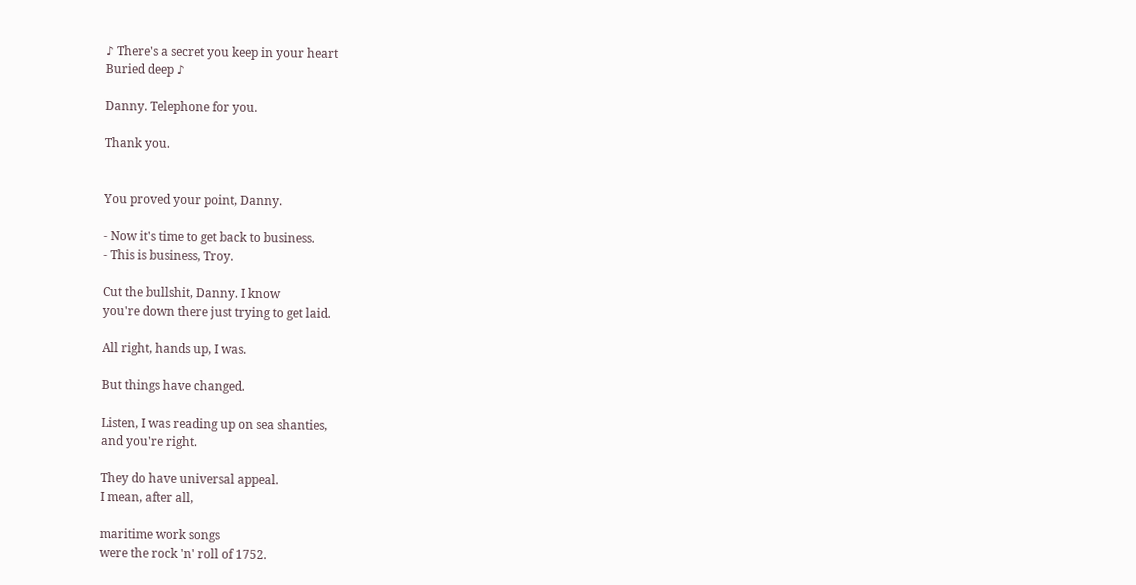♪ There's a secret you keep in your heart
Buried deep ♪

Danny. Telephone for you.

Thank you.


You proved your point, Danny.

- Now it's time to get back to business.
- This is business, Troy.

Cut the bullshit, Danny. I know
you're down there just trying to get laid.

All right, hands up, I was.

But things have changed.

Listen, I was reading up on sea shanties,
and you're right.

They do have universal appeal.
I mean, after all,

maritime work songs
were the rock 'n' roll of 1752.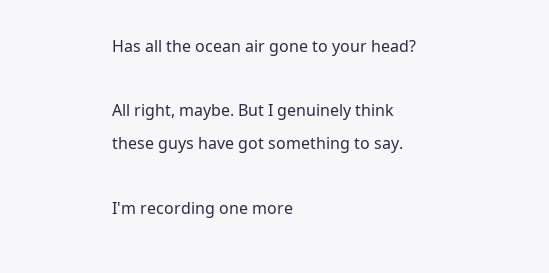Has all the ocean air gone to your head?

All right, maybe. But I genuinely think
these guys have got something to say.

I'm recording one more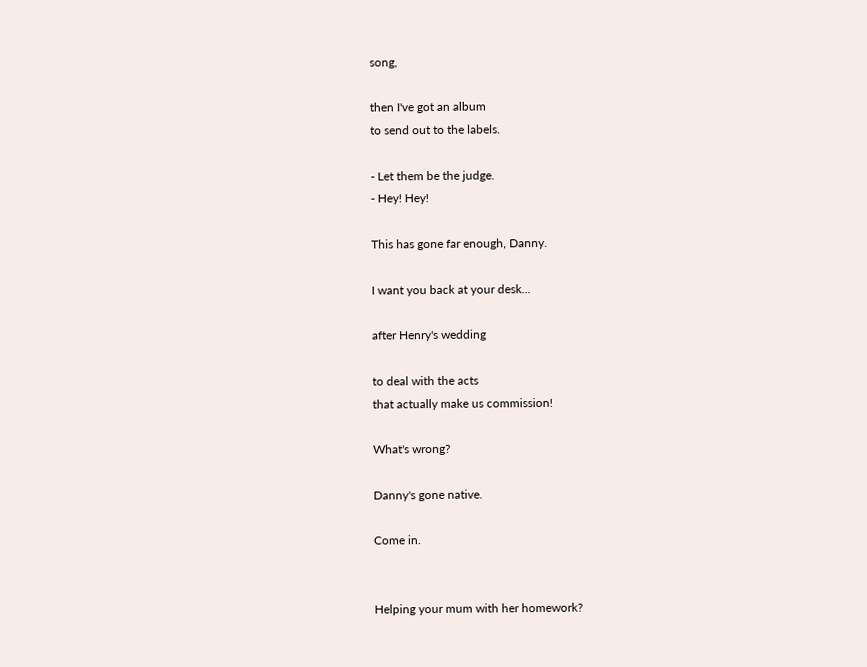song,

then I've got an album
to send out to the labels.

- Let them be the judge.
- Hey! Hey!

This has gone far enough, Danny.

I want you back at your desk...

after Henry's wedding

to deal with the acts
that actually make us commission!

What's wrong?

Danny's gone native.

Come in.


Helping your mum with her homework?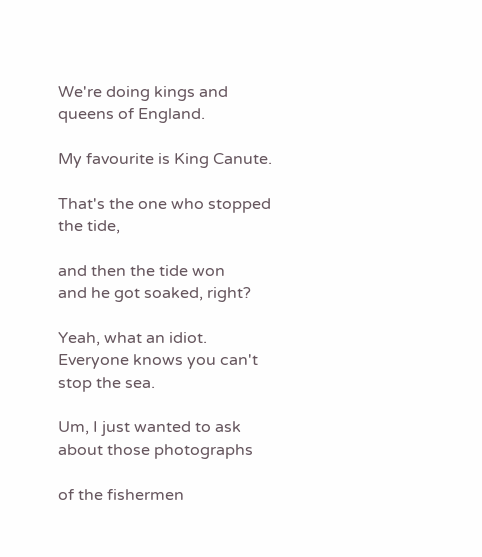We're doing kings and queens of England.

My favourite is King Canute.

That's the one who stopped the tide,

and then the tide won
and he got soaked, right?

Yeah, what an idiot.
Everyone knows you can't stop the sea.

Um, I just wanted to ask
about those photographs

of the fishermen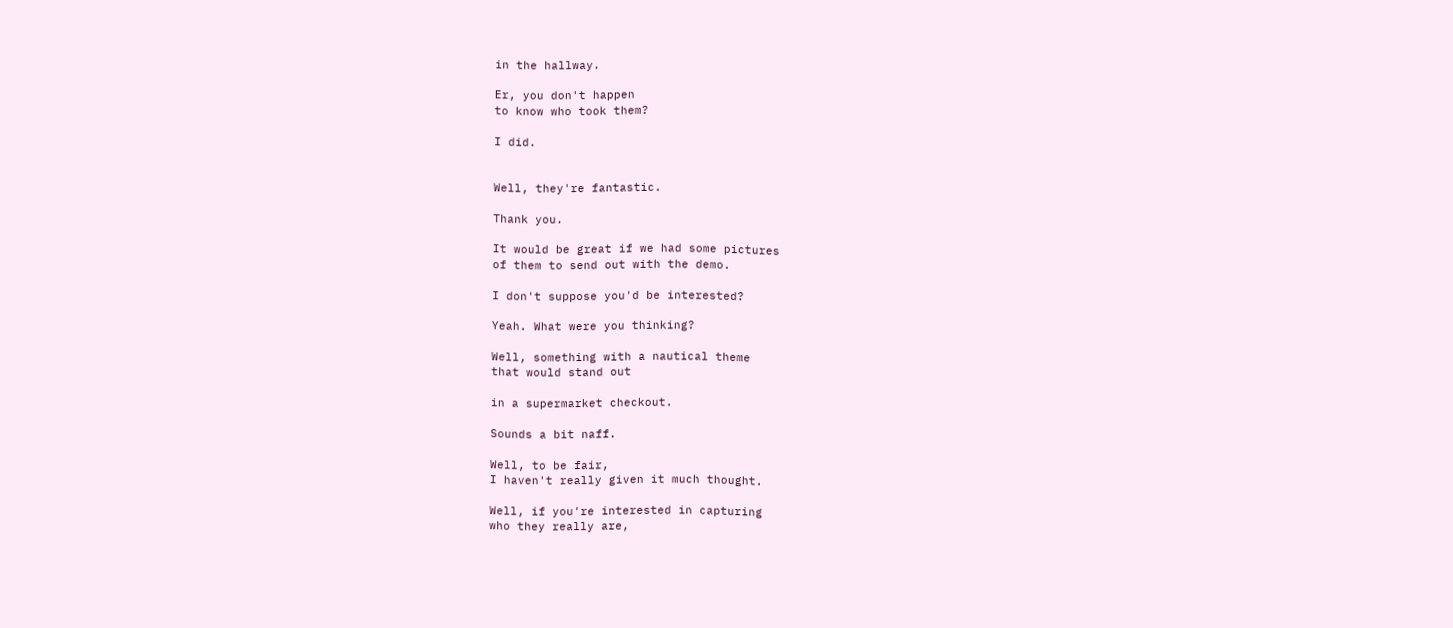in the hallway.

Er, you don't happen
to know who took them?

I did.


Well, they're fantastic.

Thank you.

It would be great if we had some pictures
of them to send out with the demo.

I don't suppose you'd be interested?

Yeah. What were you thinking?

Well, something with a nautical theme
that would stand out

in a supermarket checkout.

Sounds a bit naff.

Well, to be fair,
I haven't really given it much thought.

Well, if you're interested in capturing
who they really are,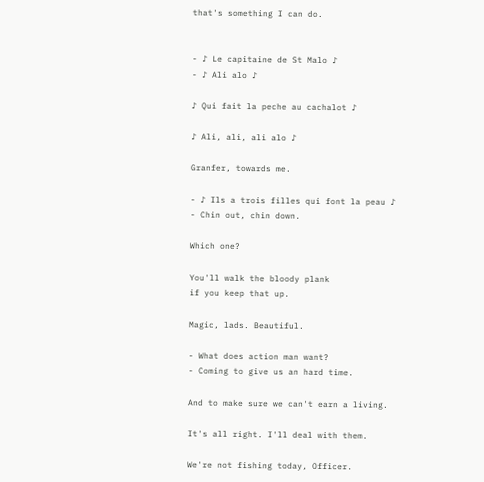that's something I can do.


- ♪ Le capitaine de St Malo ♪
- ♪ Ali alo ♪

♪ Qui fait la peche au cachalot ♪

♪ Ali, ali, ali alo ♪

Granfer, towards me.

- ♪ Ils a trois filles qui font la peau ♪
- Chin out, chin down.

Which one?

You'll walk the bloody plank
if you keep that up.

Magic, lads. Beautiful.

- What does action man want?
- Coming to give us an hard time.

And to make sure we can't earn a living.

It's all right. I'll deal with them.

We're not fishing today, Officer.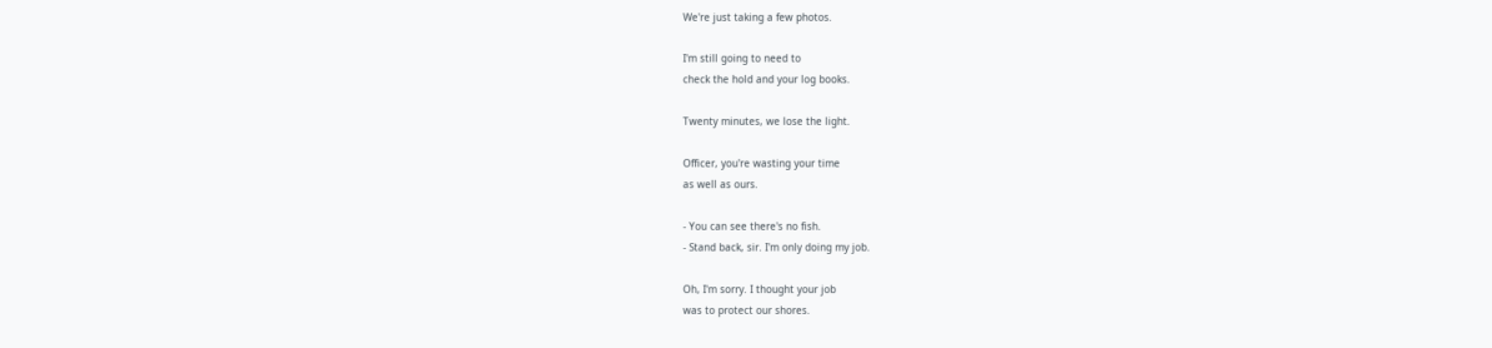We're just taking a few photos.

I'm still going to need to
check the hold and your log books.

Twenty minutes, we lose the light.

Officer, you're wasting your time
as well as ours.

- You can see there's no fish.
- Stand back, sir. I'm only doing my job.

Oh, I'm sorry. I thought your job
was to protect our shores.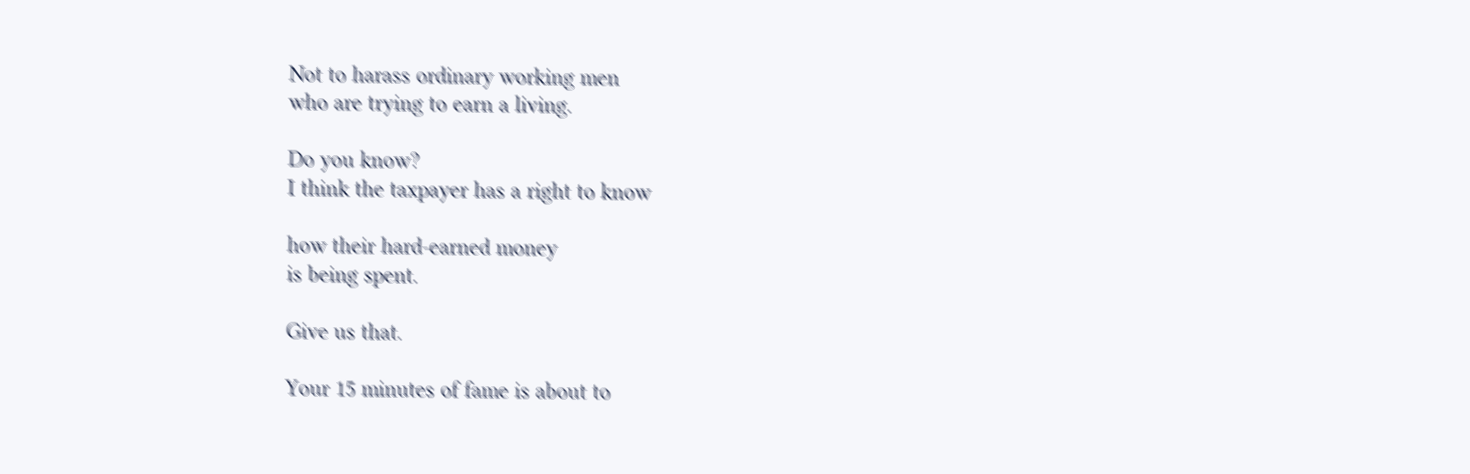Not to harass ordinary working men
who are trying to earn a living.

Do you know?
I think the taxpayer has a right to know

how their hard-earned money
is being spent.

Give us that.

Your 15 minutes of fame is about to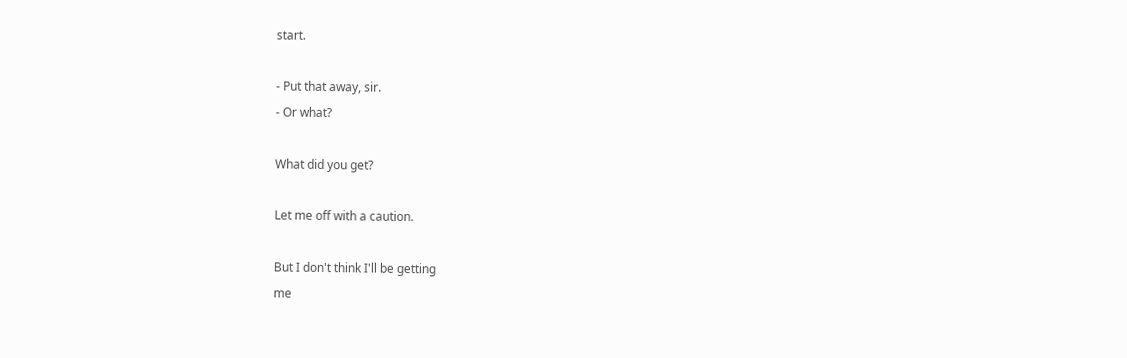start.

- Put that away, sir.
- Or what?

What did you get?

Let me off with a caution.

But I don't think I'll be getting
me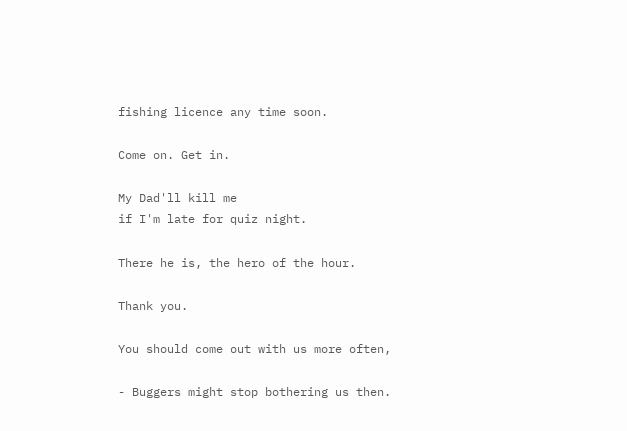fishing licence any time soon.

Come on. Get in.

My Dad'll kill me
if I'm late for quiz night.

There he is, the hero of the hour.

Thank you.

You should come out with us more often,

- Buggers might stop bothering us then.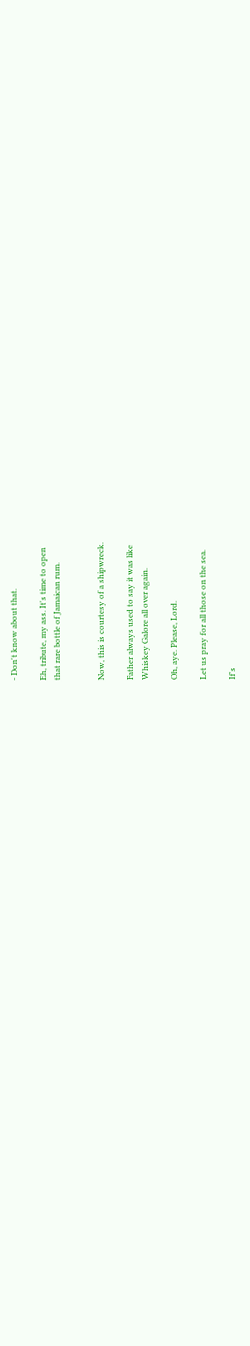- Don't know about that.

Eh, tribute, my ass. It's time to open
that rare bottle of Jamaican rum.


Now, this is courtesy of a shipwreck.

Father always used to say it was like
Whiskey Galore all over again.

Oh, aye. Please, Lord.

Let us pray for all those on the sea.

If's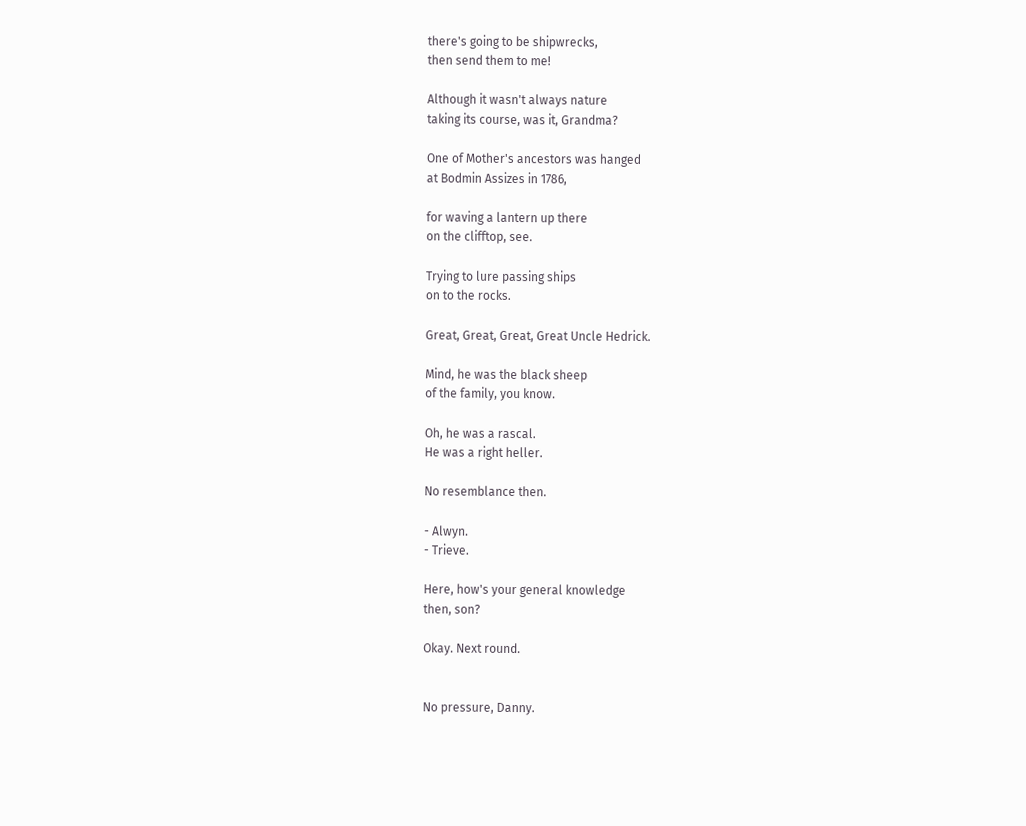there's going to be shipwrecks,
then send them to me!

Although it wasn't always nature
taking its course, was it, Grandma?

One of Mother's ancestors was hanged
at Bodmin Assizes in 1786,

for waving a lantern up there
on the clifftop, see.

Trying to lure passing ships
on to the rocks.

Great, Great, Great, Great Uncle Hedrick.

Mind, he was the black sheep
of the family, you know.

Oh, he was a rascal.
He was a right heller.

No resemblance then.

- Alwyn.
- Trieve.

Here, how's your general knowledge
then, son?

Okay. Next round.


No pressure, Danny.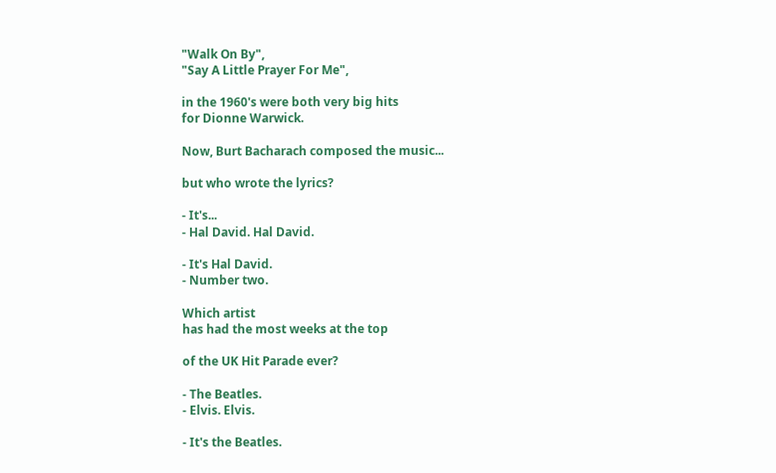"Walk On By",
"Say A Little Prayer For Me",

in the 1960's were both very big hits
for Dionne Warwick.

Now, Burt Bacharach composed the music...

but who wrote the lyrics?

- It's...
- Hal David. Hal David.

- It's Hal David.
- Number two.

Which artist
has had the most weeks at the top

of the UK Hit Parade ever?

- The Beatles.
- Elvis. Elvis.

- It's the Beatles.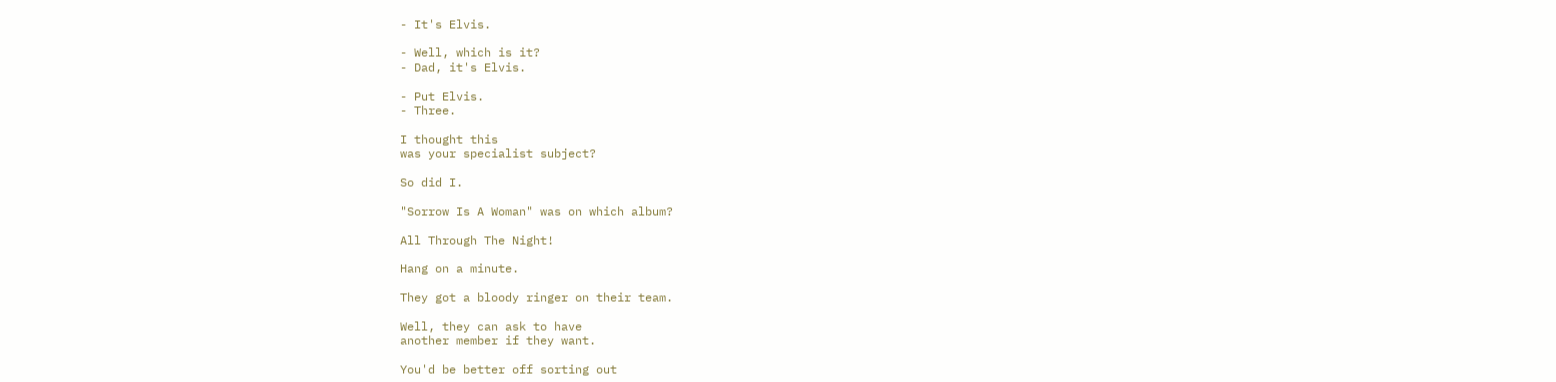- It's Elvis.

- Well, which is it?
- Dad, it's Elvis.

- Put Elvis.
- Three.

I thought this
was your specialist subject?

So did I.

"Sorrow Is A Woman" was on which album?

All Through The Night!

Hang on a minute.

They got a bloody ringer on their team.

Well, they can ask to have
another member if they want.

You'd be better off sorting out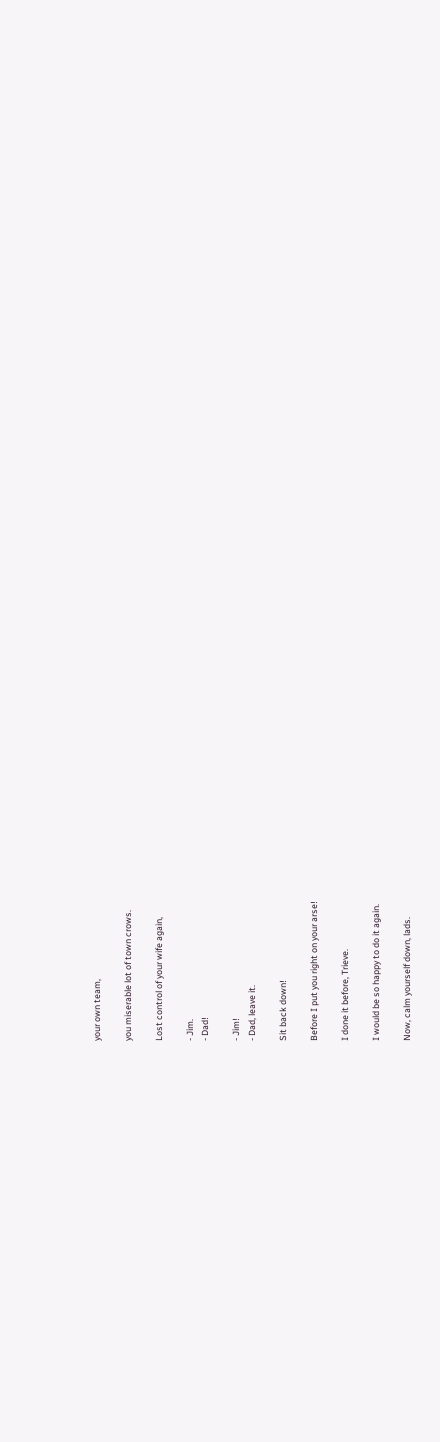your own team,

you miserable lot of town crows.

Lost control of your wife again,

- Jim.
- Dad!

- Jim!
- Dad, leave it.

Sit back down!

Before I put you right on your arse!

I done it before, Trieve.

I would be so happy to do it again.

Now, calm yourself down, lads.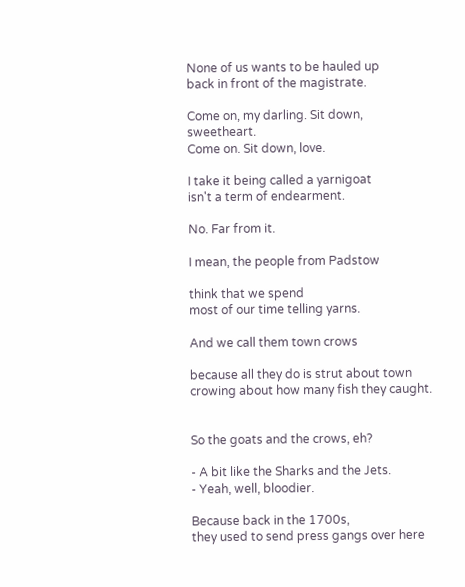None of us wants to be hauled up
back in front of the magistrate.

Come on, my darling. Sit down, sweetheart.
Come on. Sit down, love.

I take it being called a yarnigoat
isn't a term of endearment.

No. Far from it.

I mean, the people from Padstow

think that we spend
most of our time telling yarns.

And we call them town crows

because all they do is strut about town
crowing about how many fish they caught.


So the goats and the crows, eh?

- A bit like the Sharks and the Jets.
- Yeah, well, bloodier.

Because back in the 1700s,
they used to send press gangs over here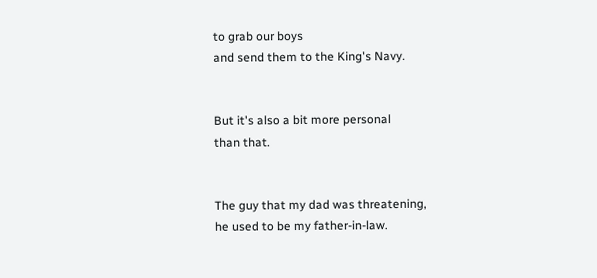to grab our boys
and send them to the King's Navy.


But it's also a bit more personal
than that.


The guy that my dad was threatening,
he used to be my father-in-law.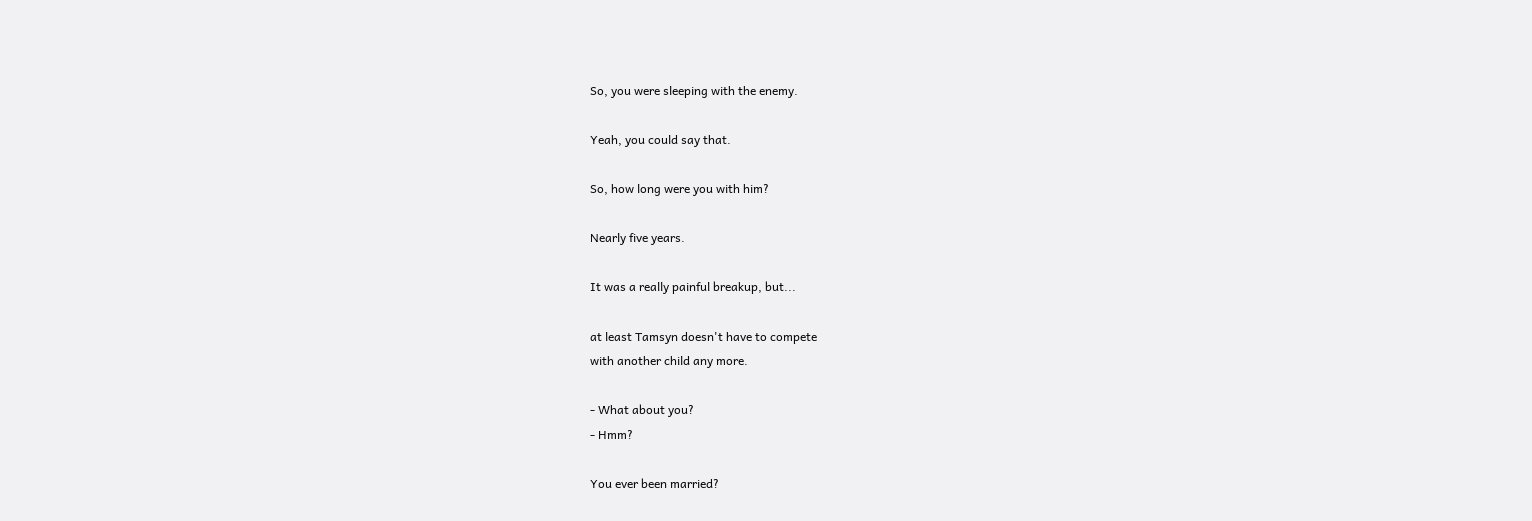So, you were sleeping with the enemy.

Yeah, you could say that.

So, how long were you with him?

Nearly five years.

It was a really painful breakup, but...

at least Tamsyn doesn't have to compete
with another child any more.

- What about you?
- Hmm?

You ever been married?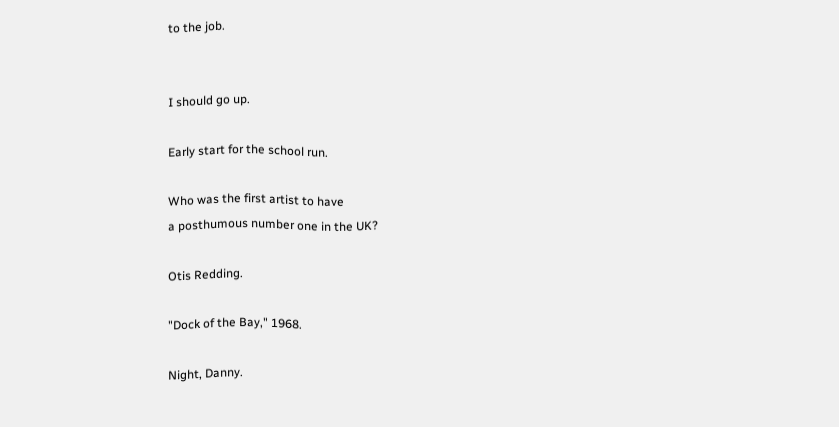to the job.


I should go up.

Early start for the school run.

Who was the first artist to have
a posthumous number one in the UK?

Otis Redding.

"Dock of the Bay," 1968.

Night, Danny.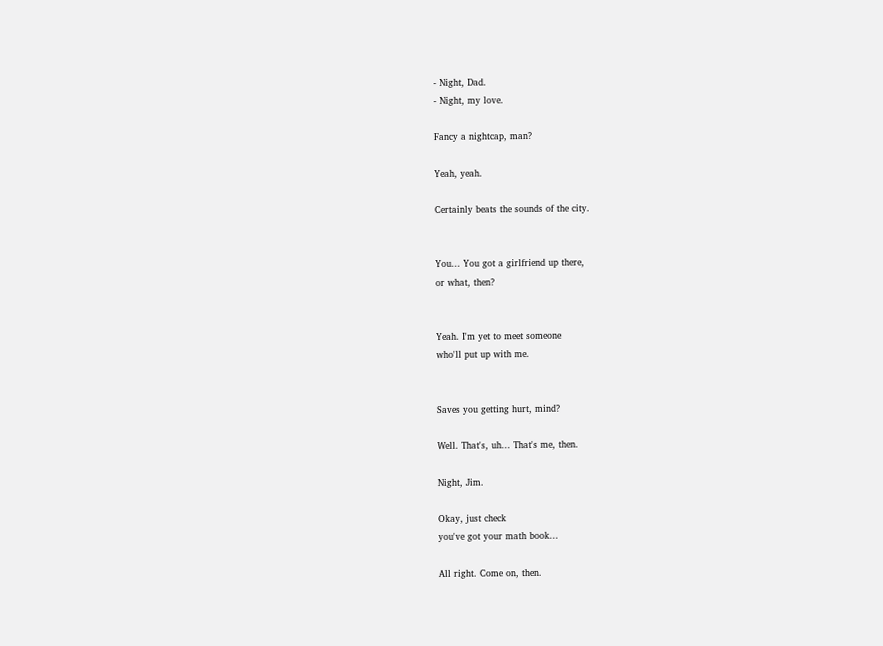- Night, Dad.
- Night, my love.

Fancy a nightcap, man?

Yeah, yeah.

Certainly beats the sounds of the city.


You... You got a girlfriend up there,
or what, then?


Yeah. I'm yet to meet someone
who'll put up with me.


Saves you getting hurt, mind?

Well. That's, uh... That's me, then.

Night, Jim.

Okay, just check
you've got your math book...

All right. Come on, then.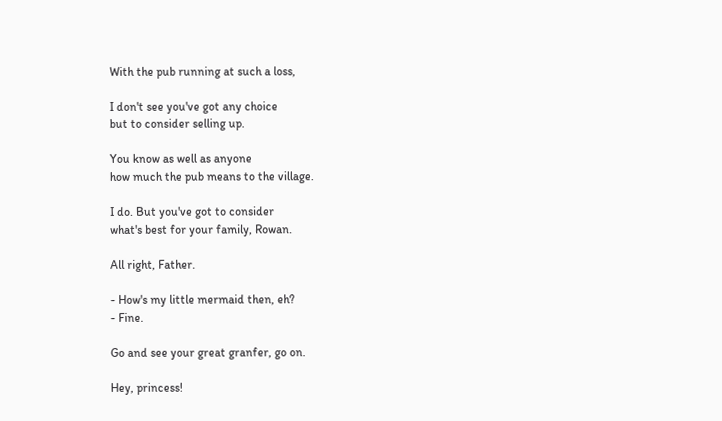With the pub running at such a loss,

I don't see you've got any choice
but to consider selling up.

You know as well as anyone
how much the pub means to the village.

I do. But you've got to consider
what's best for your family, Rowan.

All right, Father.

- How's my little mermaid then, eh?
- Fine.

Go and see your great granfer, go on.

Hey, princess!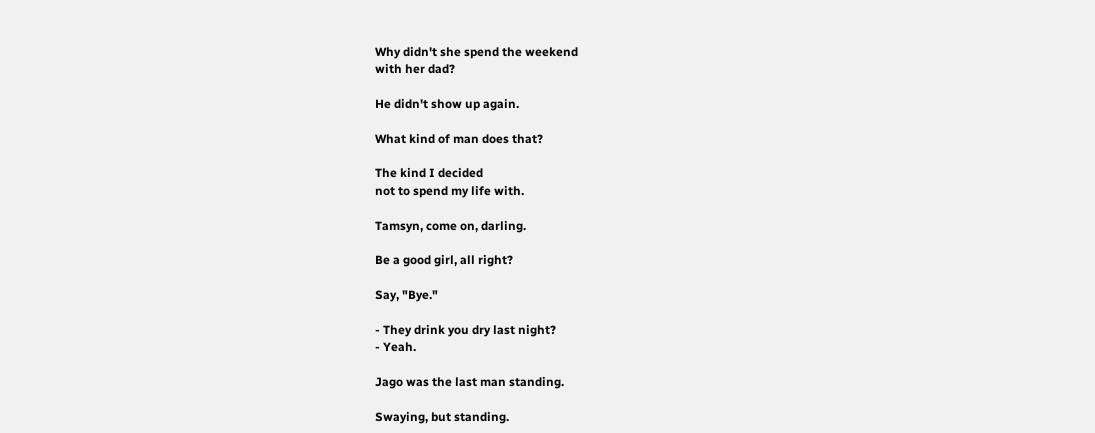Why didn't she spend the weekend
with her dad?

He didn't show up again.

What kind of man does that?

The kind I decided
not to spend my life with.

Tamsyn, come on, darling.

Be a good girl, all right?

Say, "Bye."

- They drink you dry last night?
- Yeah.

Jago was the last man standing.

Swaying, but standing.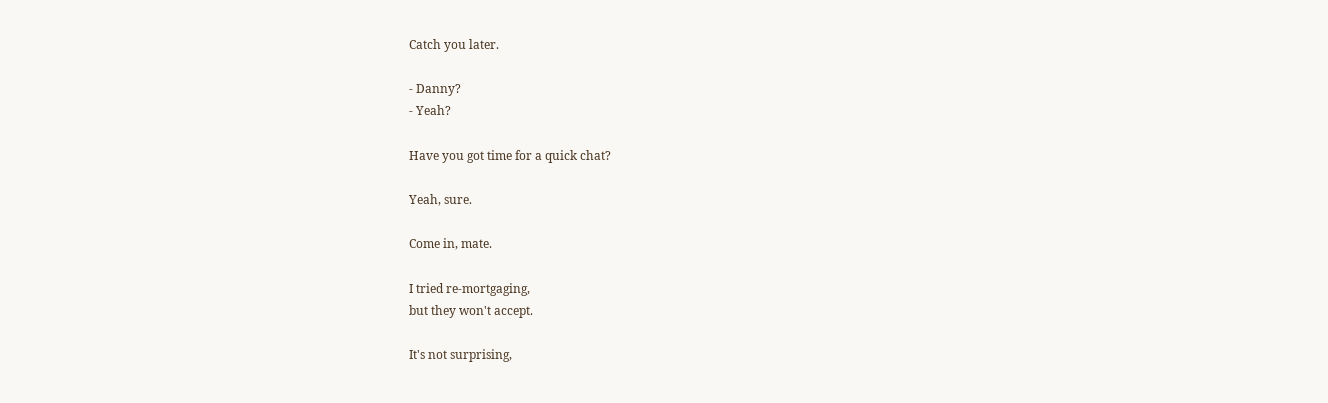Catch you later.

- Danny?
- Yeah?

Have you got time for a quick chat?

Yeah, sure.

Come in, mate.

I tried re-mortgaging,
but they won't accept.

It's not surprising,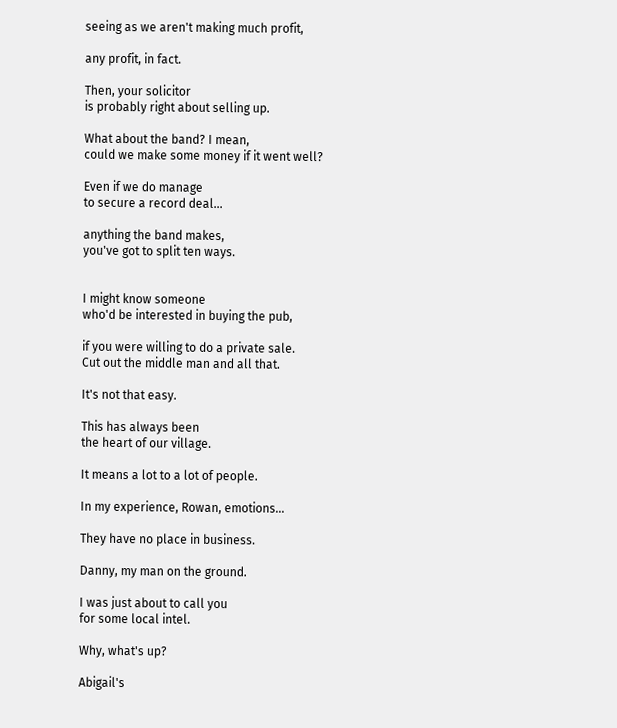seeing as we aren't making much profit,

any profit, in fact.

Then, your solicitor
is probably right about selling up.

What about the band? I mean,
could we make some money if it went well?

Even if we do manage
to secure a record deal...

anything the band makes,
you've got to split ten ways.


I might know someone
who'd be interested in buying the pub,

if you were willing to do a private sale.
Cut out the middle man and all that.

It's not that easy.

This has always been
the heart of our village.

It means a lot to a lot of people.

In my experience, Rowan, emotions...

They have no place in business.

Danny, my man on the ground.

I was just about to call you
for some local intel.

Why, what's up?

Abigail's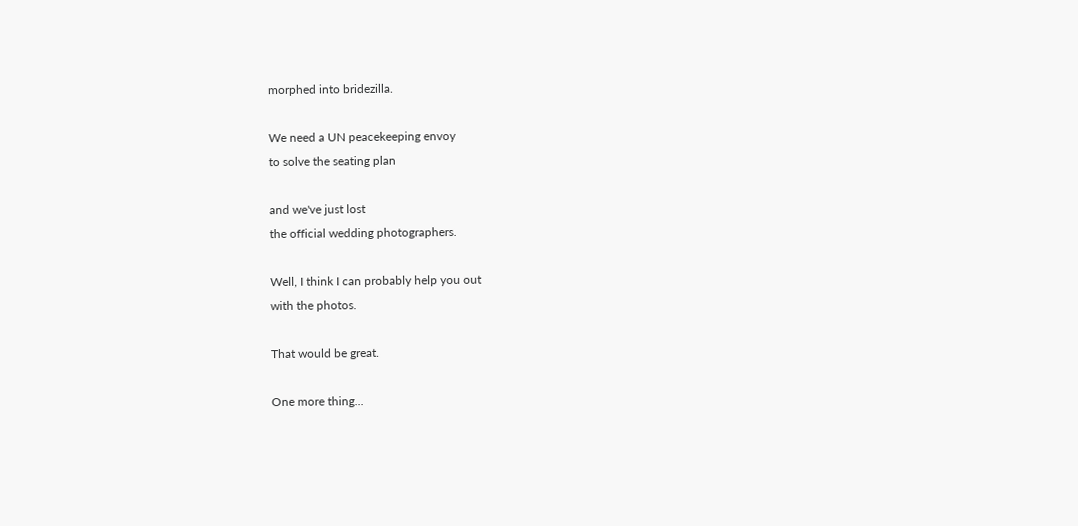morphed into bridezilla.

We need a UN peacekeeping envoy
to solve the seating plan

and we've just lost
the official wedding photographers.

Well, I think I can probably help you out
with the photos.

That would be great.

One more thing...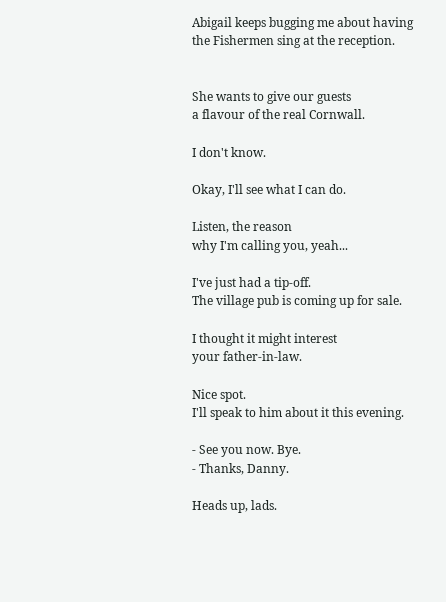Abigail keeps bugging me about having
the Fishermen sing at the reception.


She wants to give our guests
a flavour of the real Cornwall.

I don't know.

Okay, I'll see what I can do.

Listen, the reason
why I'm calling you, yeah...

I've just had a tip-off.
The village pub is coming up for sale.

I thought it might interest
your father-in-law.

Nice spot.
I'll speak to him about it this evening.

- See you now. Bye.
- Thanks, Danny.

Heads up, lads.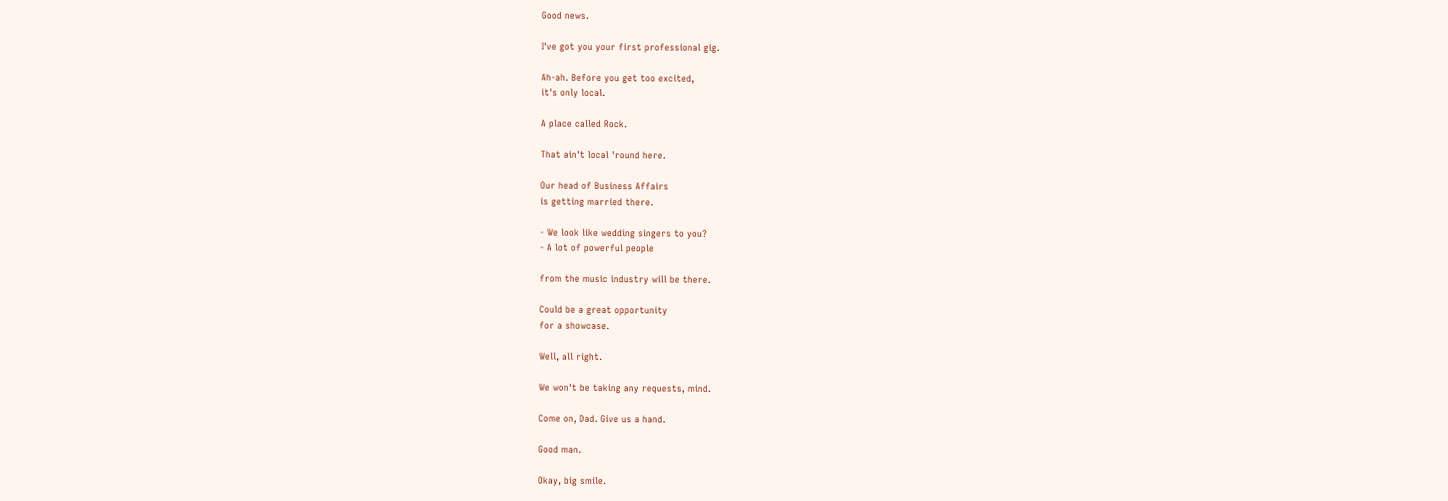Good news.

I've got you your first professional gig.

Ah-ah. Before you get too excited,
it's only local.

A place called Rock.

That ain't local 'round here.

Our head of Business Affairs
is getting married there.

- We look like wedding singers to you?
- A lot of powerful people

from the music industry will be there.

Could be a great opportunity
for a showcase.

Well, all right.

We won't be taking any requests, mind.

Come on, Dad. Give us a hand.

Good man.

Okay, big smile.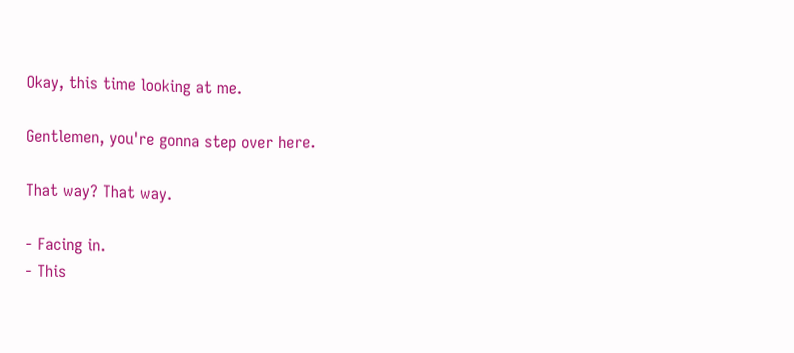Okay, this time looking at me.

Gentlemen, you're gonna step over here.

That way? That way.

- Facing in.
- This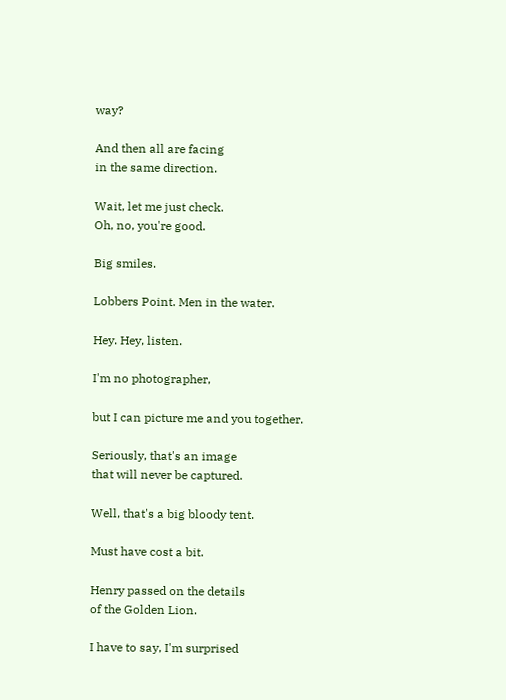way?

And then all are facing
in the same direction.

Wait, let me just check.
Oh, no, you're good.

Big smiles.

Lobbers Point. Men in the water.

Hey. Hey, listen.

I'm no photographer,

but I can picture me and you together.

Seriously, that's an image
that will never be captured.

Well, that's a big bloody tent.

Must have cost a bit.

Henry passed on the details
of the Golden Lion.

I have to say, I'm surprised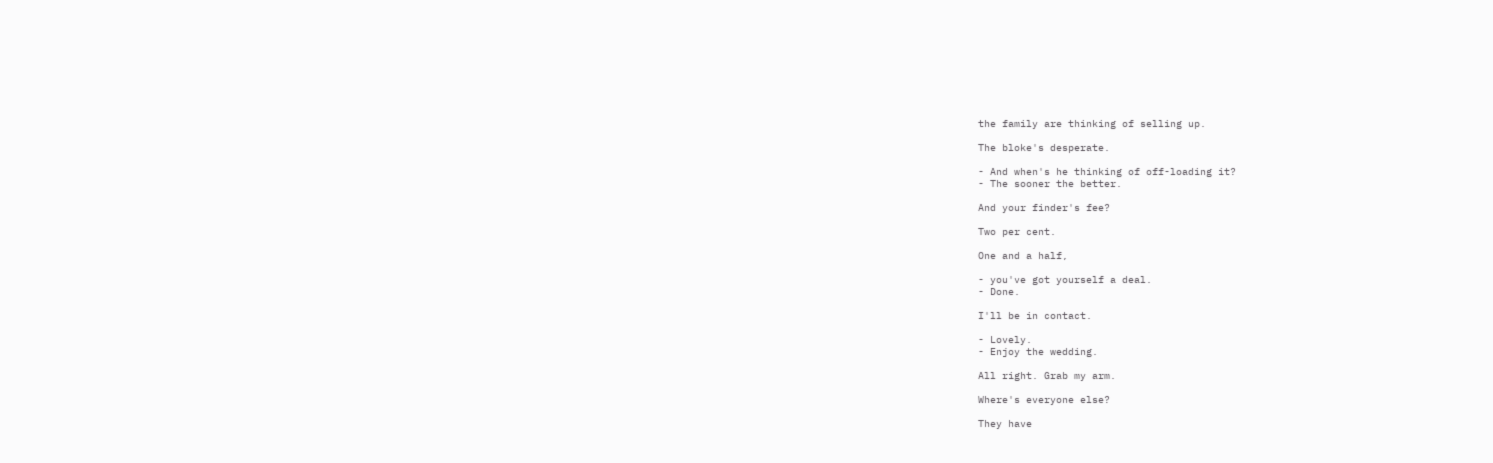the family are thinking of selling up.

The bloke's desperate.

- And when's he thinking of off-loading it?
- The sooner the better.

And your finder's fee?

Two per cent.

One and a half,

- you've got yourself a deal.
- Done.

I'll be in contact.

- Lovely.
- Enjoy the wedding.

All right. Grab my arm.

Where's everyone else?

They have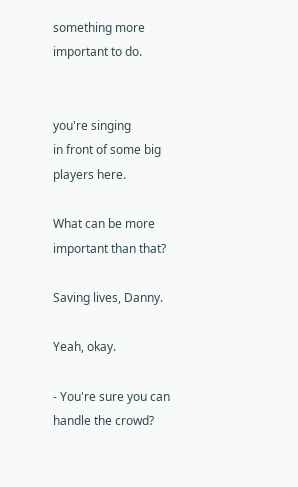something more important to do.


you're singing
in front of some big players here.

What can be more important than that?

Saving lives, Danny.

Yeah, okay.

- You're sure you can handle the crowd?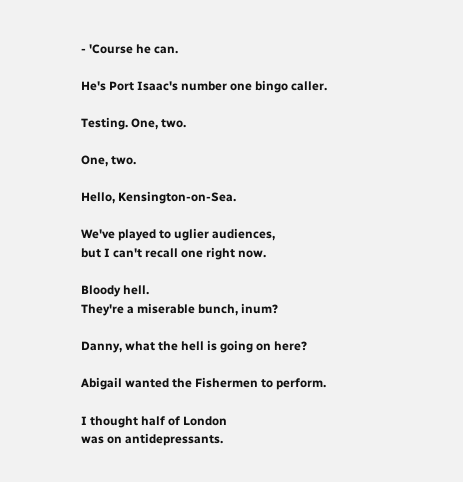- 'Course he can.

He's Port Isaac's number one bingo caller.

Testing. One, two.

One, two.

Hello, Kensington-on-Sea.

We've played to uglier audiences,
but I can't recall one right now.

Bloody hell.
They're a miserable bunch, inum?

Danny, what the hell is going on here?

Abigail wanted the Fishermen to perform.

I thought half of London
was on antidepressants.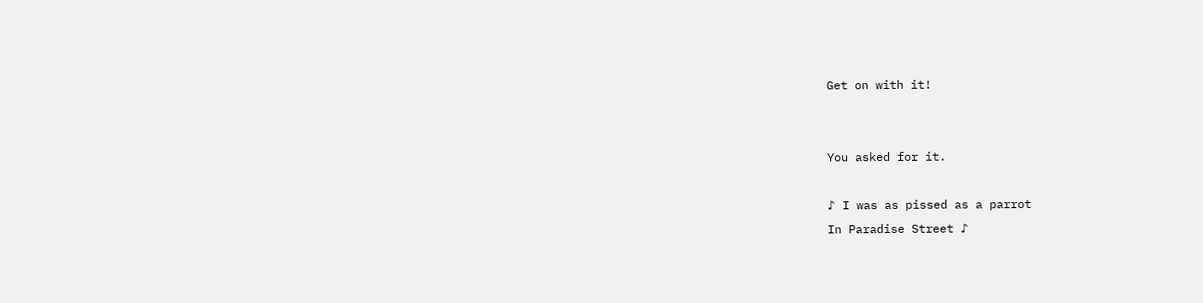Get on with it!


You asked for it.

♪ I was as pissed as a parrot
In Paradise Street ♪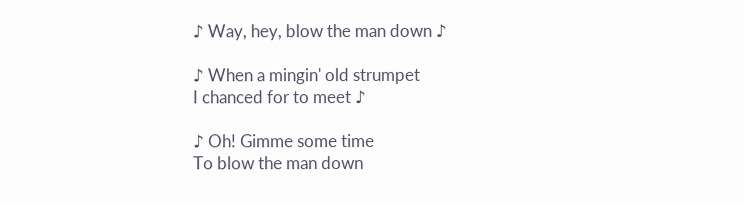♪ Way, hey, blow the man down ♪

♪ When a mingin' old strumpet
I chanced for to meet ♪

♪ Oh! Gimme some time
To blow the man down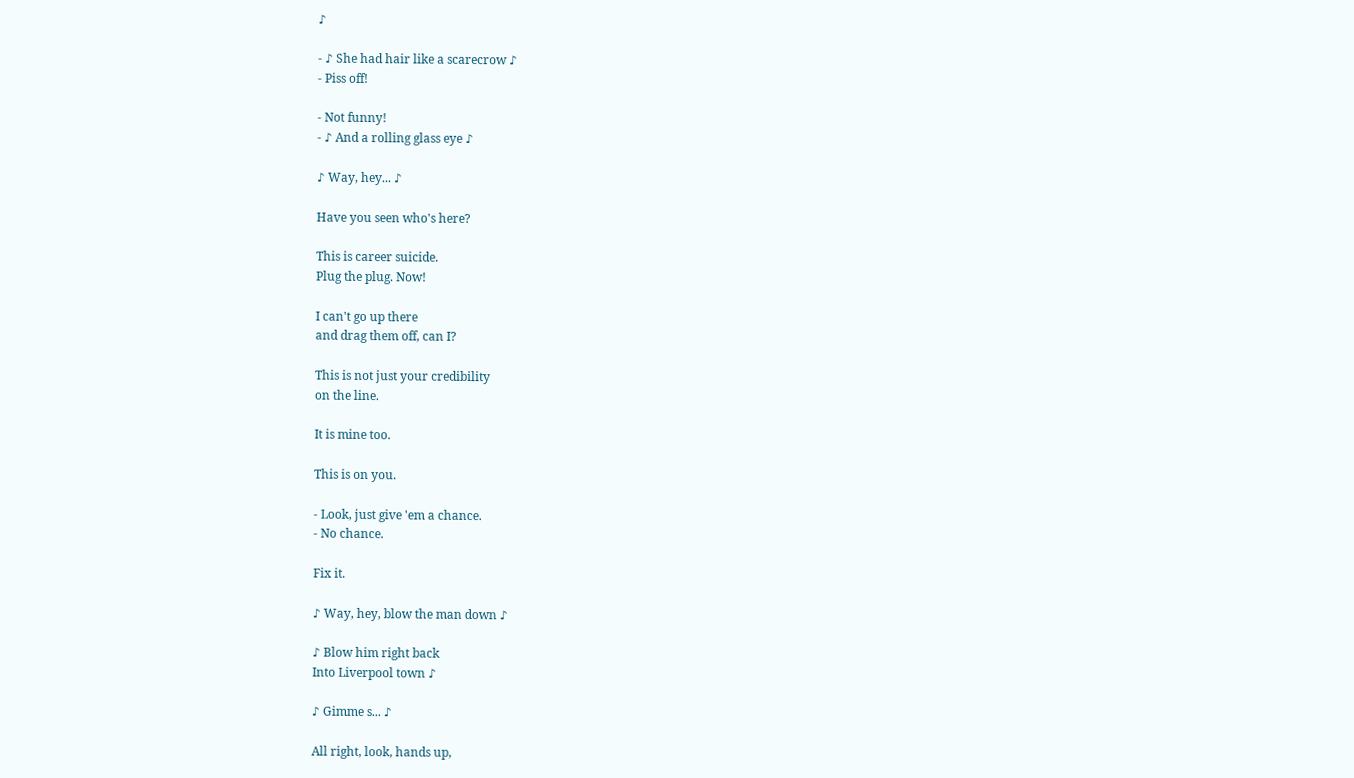♪

- ♪ She had hair like a scarecrow ♪
- Piss off!

- Not funny!
- ♪ And a rolling glass eye ♪

♪ Way, hey... ♪

Have you seen who's here?

This is career suicide.
Plug the plug. Now!

I can't go up there
and drag them off, can I?

This is not just your credibility
on the line.

It is mine too.

This is on you.

- Look, just give 'em a chance.
- No chance.

Fix it.

♪ Way, hey, blow the man down ♪

♪ Blow him right back
Into Liverpool town ♪

♪ Gimme s... ♪

All right, look, hands up,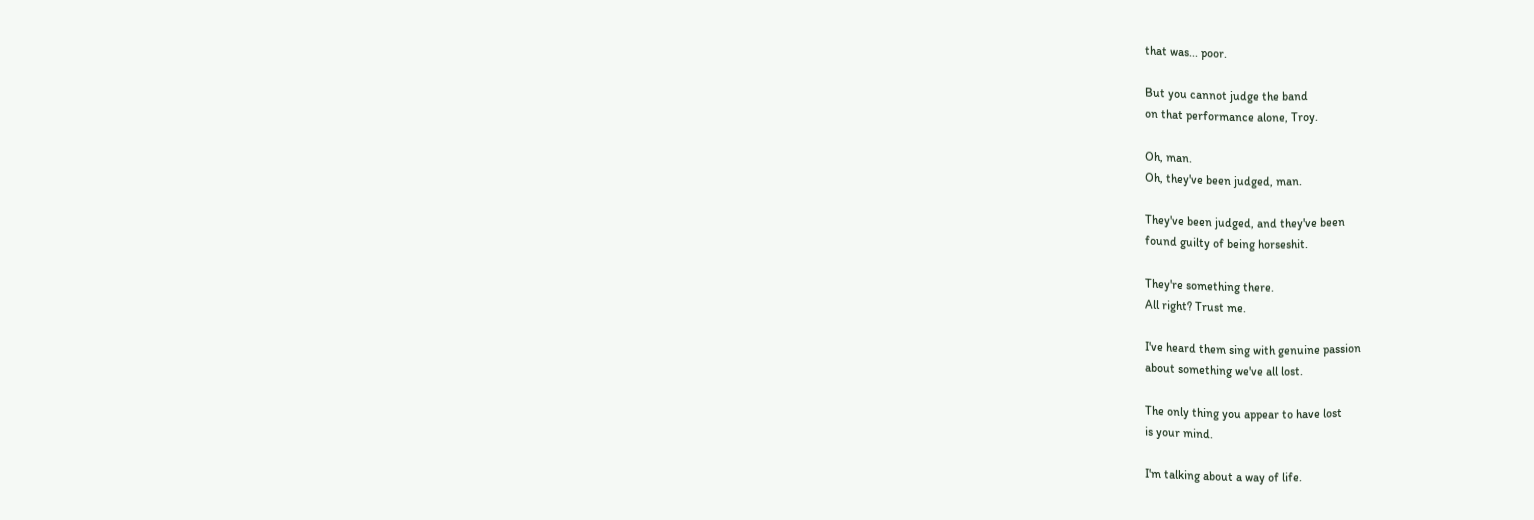that was... poor.

But you cannot judge the band
on that performance alone, Troy.

Oh, man.
Oh, they've been judged, man.

They've been judged, and they've been
found guilty of being horseshit.

They're something there.
All right? Trust me.

I've heard them sing with genuine passion
about something we've all lost.

The only thing you appear to have lost
is your mind.

I'm talking about a way of life.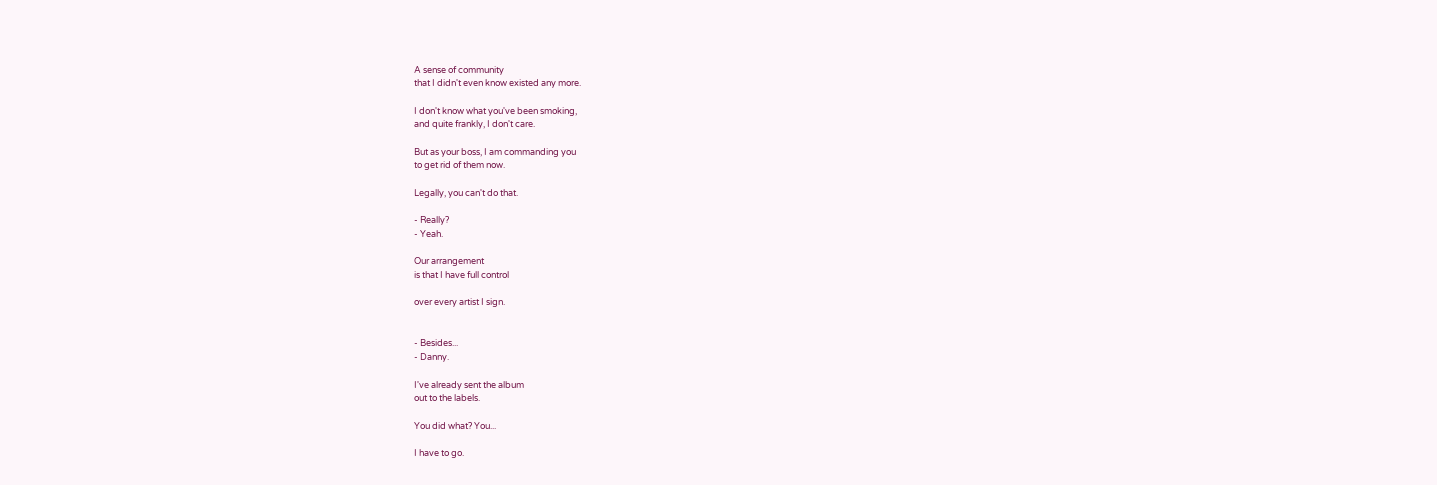A sense of community
that I didn't even know existed any more.

I don't know what you've been smoking,
and quite frankly, I don't care.

But as your boss, I am commanding you
to get rid of them now.

Legally, you can't do that.

- Really?
- Yeah.

Our arrangement
is that I have full control

over every artist I sign.


- Besides...
- Danny.

I've already sent the album
out to the labels.

You did what? You...

I have to go.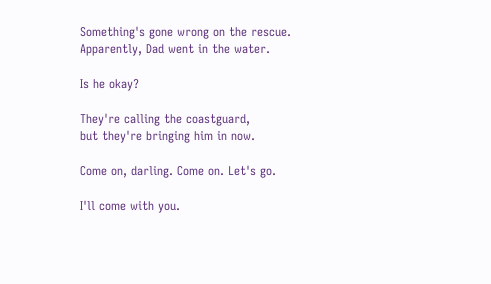Something's gone wrong on the rescue.
Apparently, Dad went in the water.

Is he okay?

They're calling the coastguard,
but they're bringing him in now.

Come on, darling. Come on. Let's go.

I'll come with you.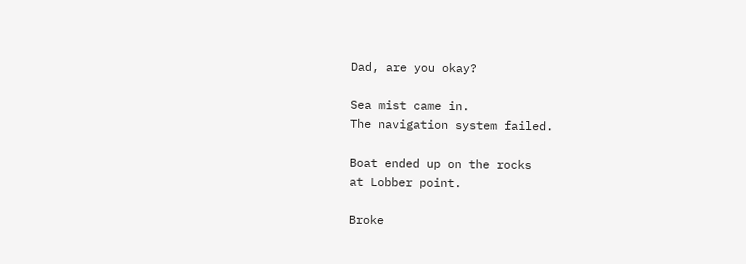Dad, are you okay?

Sea mist came in.
The navigation system failed.

Boat ended up on the rocks
at Lobber point.

Broke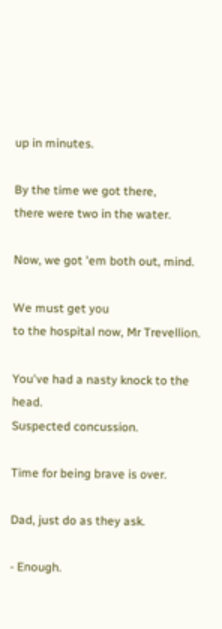up in minutes.

By the time we got there,
there were two in the water.

Now, we got 'em both out, mind.

We must get you
to the hospital now, Mr Trevellion.

You've had a nasty knock to the head.
Suspected concussion.

Time for being brave is over.

Dad, just do as they ask.

- Enough.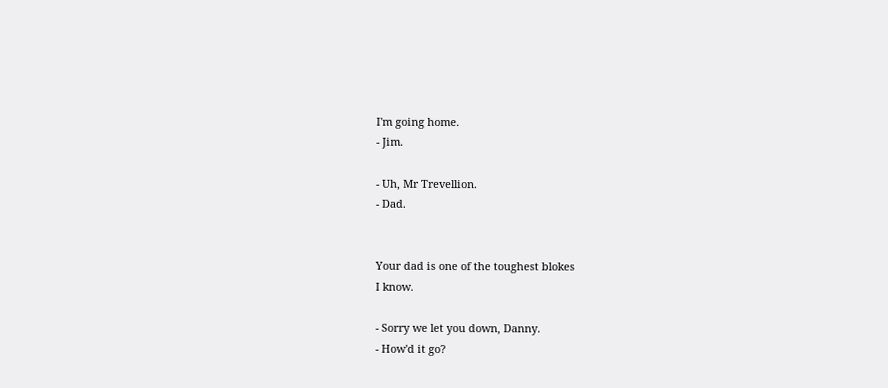I'm going home.
- Jim.

- Uh, Mr Trevellion.
- Dad.


Your dad is one of the toughest blokes
I know.

- Sorry we let you down, Danny.
- How'd it go?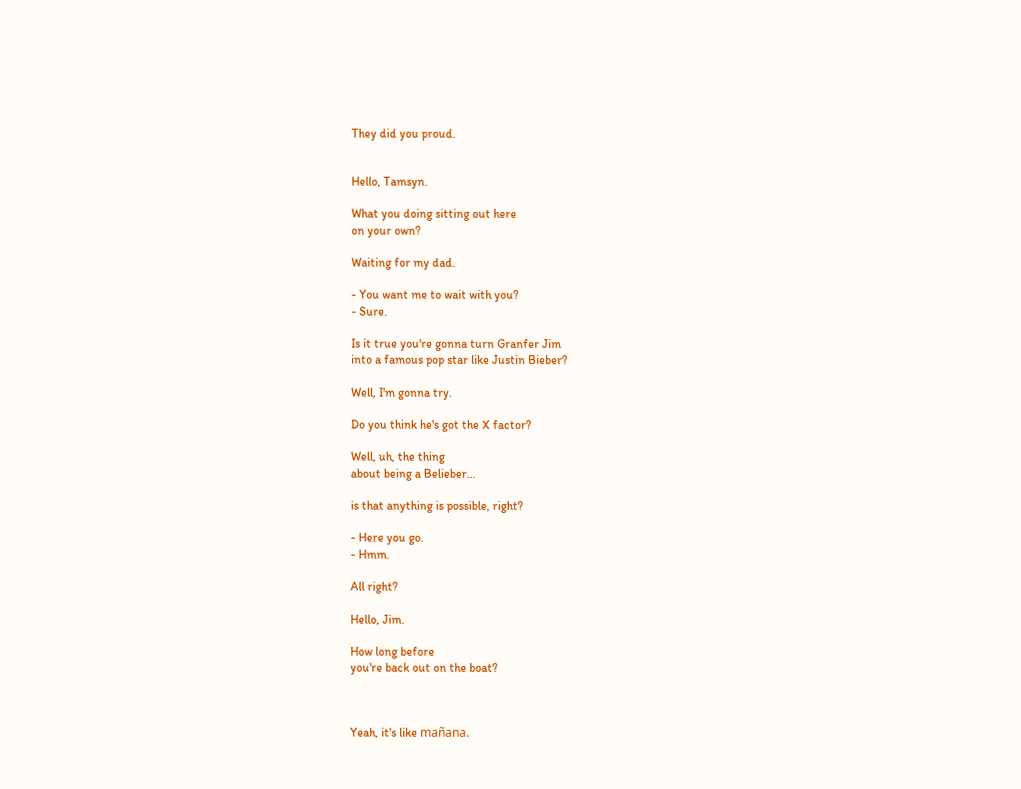They did you proud.


Hello, Tamsyn.

What you doing sitting out here
on your own?

Waiting for my dad.

- You want me to wait with you?
- Sure.

Is it true you're gonna turn Granfer Jim
into a famous pop star like Justin Bieber?

Well, I'm gonna try.

Do you think he's got the X factor?

Well, uh, the thing
about being a Belieber...

is that anything is possible, right?

- Here you go.
- Hmm.

All right?

Hello, Jim.

How long before
you're back out on the boat?



Yeah, it's like mañana.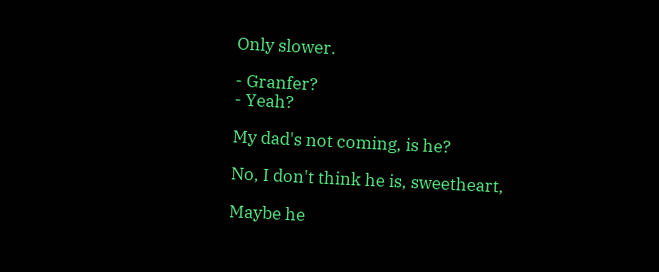Only slower.

- Granfer?
- Yeah?

My dad's not coming, is he?

No, I don't think he is, sweetheart,

Maybe he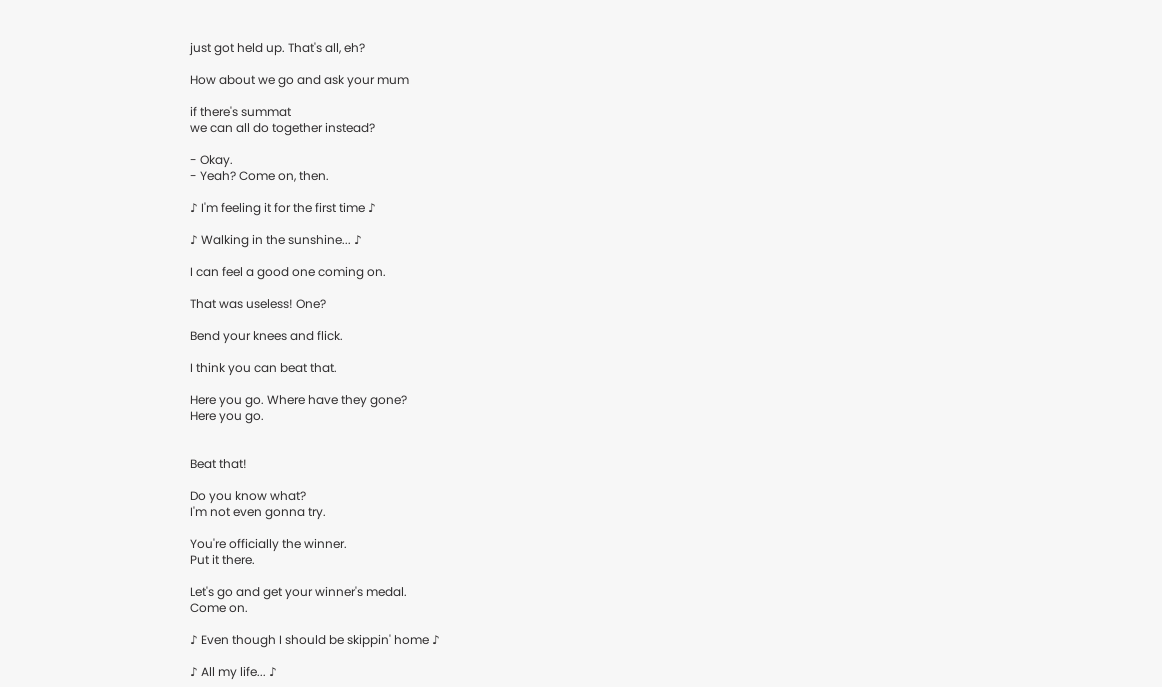just got held up. That's all, eh?

How about we go and ask your mum

if there's summat
we can all do together instead?

- Okay.
- Yeah? Come on, then.

♪ I'm feeling it for the first time ♪

♪ Walking in the sunshine... ♪

I can feel a good one coming on.

That was useless! One?

Bend your knees and flick.

I think you can beat that.

Here you go. Where have they gone?
Here you go.


Beat that!

Do you know what?
I'm not even gonna try.

You're officially the winner.
Put it there.

Let's go and get your winner's medal.
Come on.

♪ Even though I should be skippin' home ♪

♪ All my life... ♪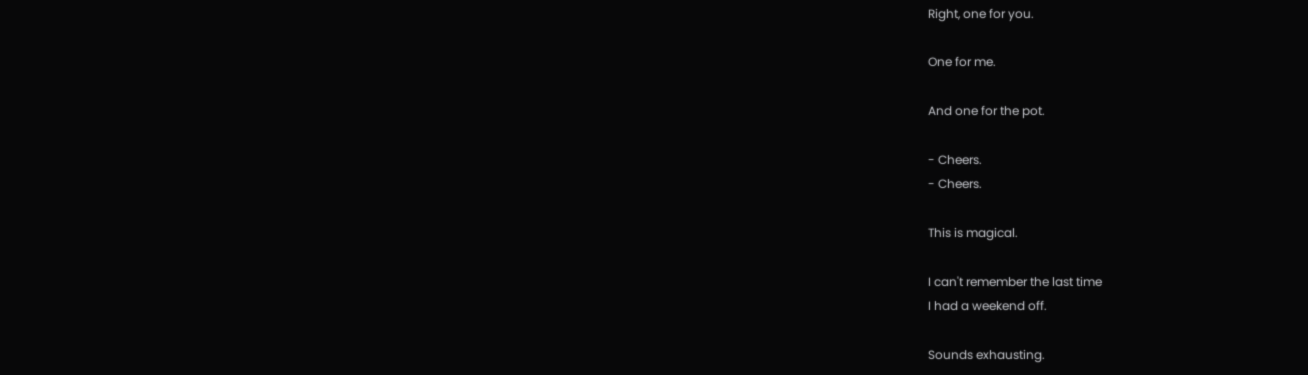Right, one for you.

One for me.

And one for the pot.

- Cheers.
- Cheers.

This is magical.

I can't remember the last time
I had a weekend off.

Sounds exhausting.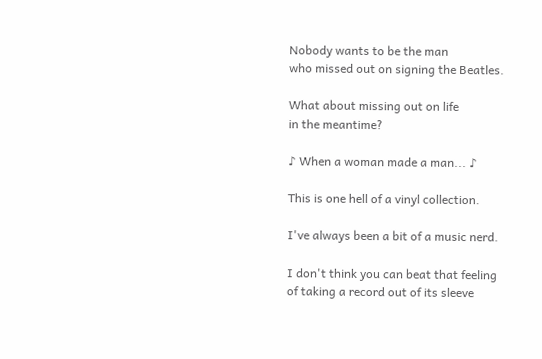Nobody wants to be the man
who missed out on signing the Beatles.

What about missing out on life
in the meantime?

♪ When a woman made a man... ♪

This is one hell of a vinyl collection.

I've always been a bit of a music nerd.

I don't think you can beat that feeling
of taking a record out of its sleeve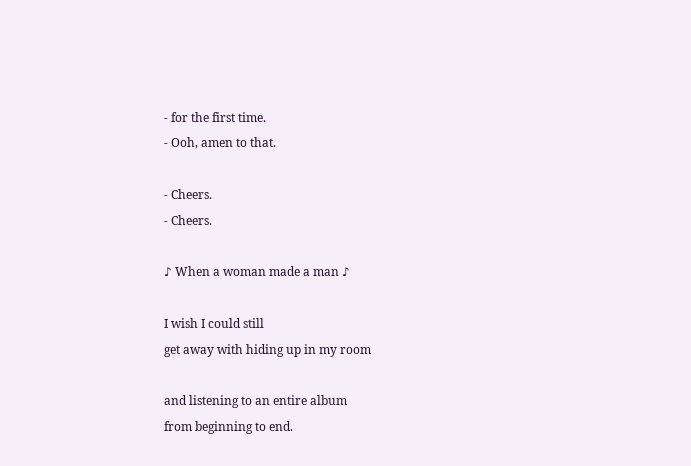- for the first time.
- Ooh, amen to that.

- Cheers.
- Cheers.

♪ When a woman made a man ♪

I wish I could still
get away with hiding up in my room

and listening to an entire album
from beginning to end.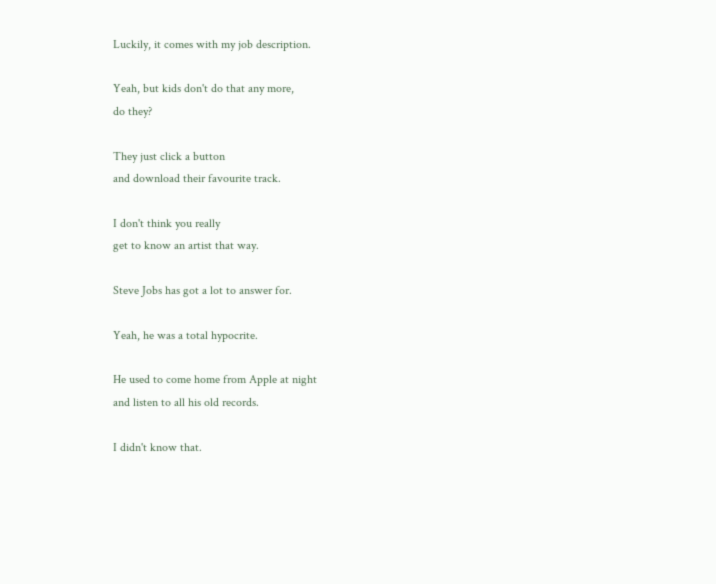Luckily, it comes with my job description.

Yeah, but kids don't do that any more,
do they?

They just click a button
and download their favourite track.

I don't think you really
get to know an artist that way.

Steve Jobs has got a lot to answer for.

Yeah, he was a total hypocrite.

He used to come home from Apple at night
and listen to all his old records.

I didn't know that.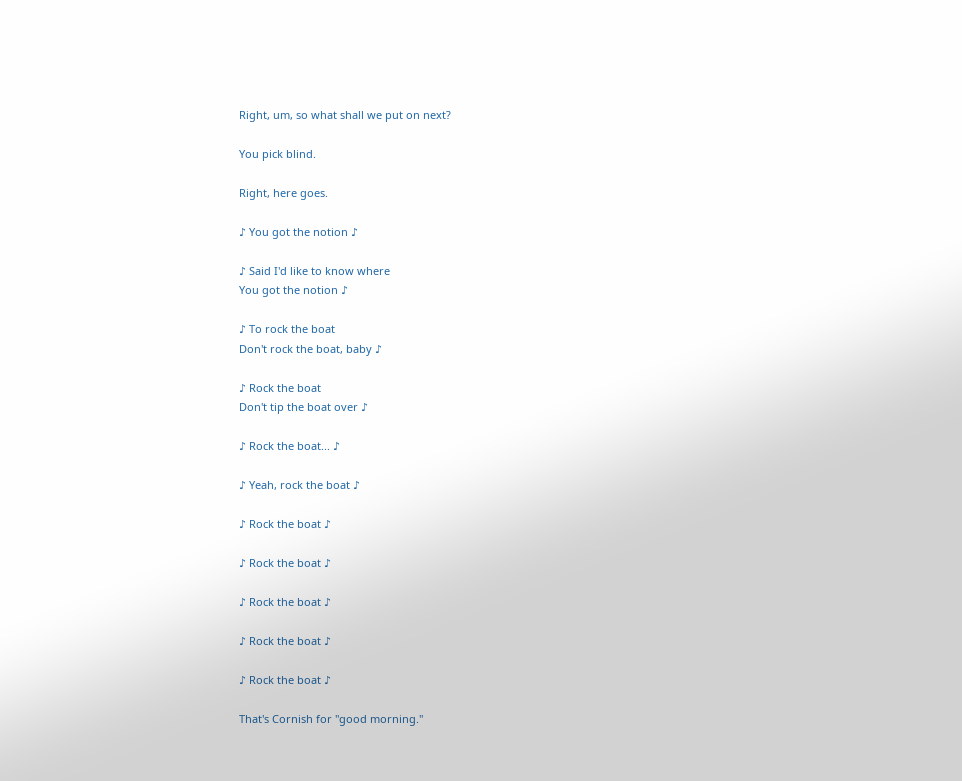Right, um, so what shall we put on next?

You pick blind.

Right, here goes.

♪ You got the notion ♪

♪ Said I'd like to know where
You got the notion ♪

♪ To rock the boat
Don't rock the boat, baby ♪

♪ Rock the boat
Don't tip the boat over ♪

♪ Rock the boat... ♪

♪ Yeah, rock the boat ♪

♪ Rock the boat ♪

♪ Rock the boat ♪

♪ Rock the boat ♪

♪ Rock the boat ♪

♪ Rock the boat ♪

That's Cornish for "good morning."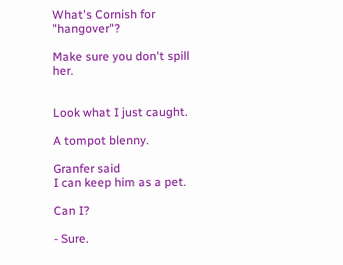What's Cornish for "hangover"?

Make sure you don't spill her.


Look what I just caught.

A tompot blenny.

Granfer said
I can keep him as a pet.

Can I?

- Sure.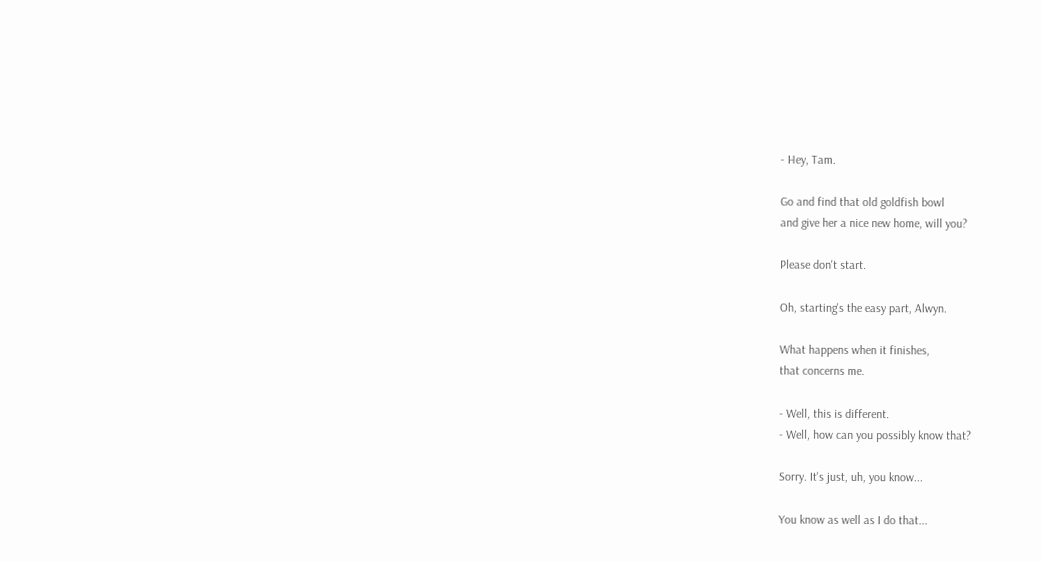- Hey, Tam.

Go and find that old goldfish bowl
and give her a nice new home, will you?

Please don't start.

Oh, starting's the easy part, Alwyn.

What happens when it finishes,
that concerns me.

- Well, this is different.
- Well, how can you possibly know that?

Sorry. It's just, uh, you know...

You know as well as I do that...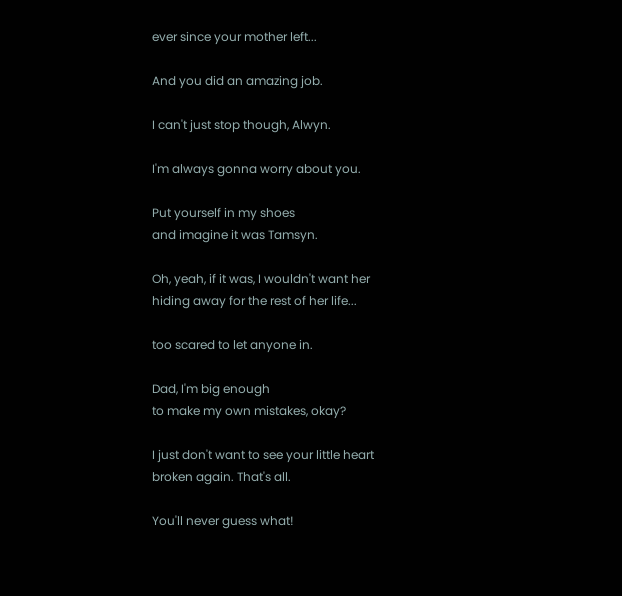ever since your mother left...

And you did an amazing job.

I can't just stop though, Alwyn.

I'm always gonna worry about you.

Put yourself in my shoes
and imagine it was Tamsyn.

Oh, yeah, if it was, I wouldn't want her
hiding away for the rest of her life...

too scared to let anyone in.

Dad, I'm big enough
to make my own mistakes, okay?

I just don't want to see your little heart
broken again. That's all.

You'll never guess what!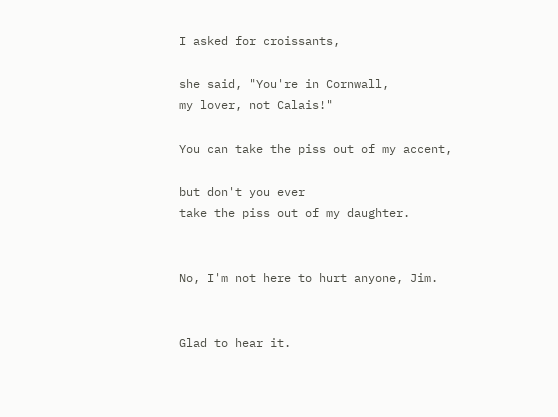I asked for croissants,

she said, "You're in Cornwall,
my lover, not Calais!"

You can take the piss out of my accent,

but don't you ever
take the piss out of my daughter.


No, I'm not here to hurt anyone, Jim.


Glad to hear it.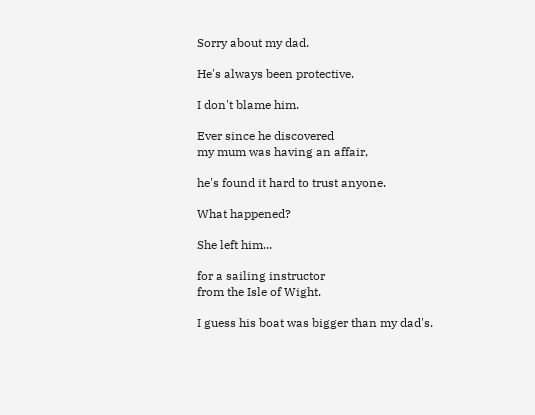Sorry about my dad.

He's always been protective.

I don't blame him.

Ever since he discovered
my mum was having an affair,

he's found it hard to trust anyone.

What happened?

She left him...

for a sailing instructor
from the Isle of Wight.

I guess his boat was bigger than my dad's.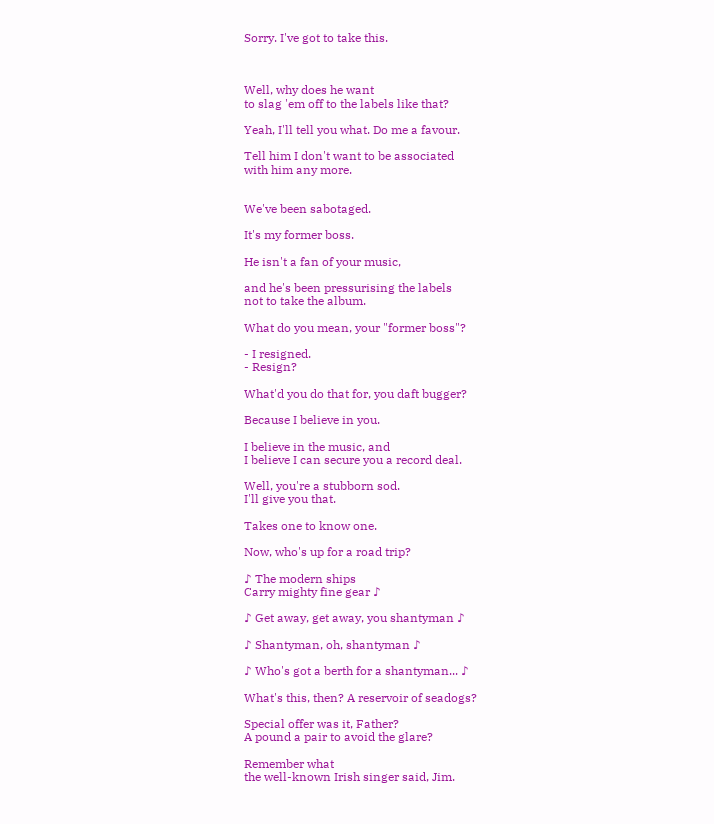Sorry. I've got to take this.



Well, why does he want
to slag 'em off to the labels like that?

Yeah, I'll tell you what. Do me a favour.

Tell him I don't want to be associated
with him any more.


We've been sabotaged.

It's my former boss.

He isn't a fan of your music,

and he's been pressurising the labels
not to take the album.

What do you mean, your "former boss"?

- I resigned.
- Resign?

What'd you do that for, you daft bugger?

Because I believe in you.

I believe in the music, and
I believe I can secure you a record deal.

Well, you're a stubborn sod.
I'll give you that.

Takes one to know one.

Now, who's up for a road trip?

♪ The modern ships
Carry mighty fine gear ♪

♪ Get away, get away, you shantyman ♪

♪ Shantyman, oh, shantyman ♪

♪ Who's got a berth for a shantyman... ♪

What's this, then? A reservoir of seadogs?

Special offer was it, Father?
A pound a pair to avoid the glare?

Remember what
the well-known Irish singer said, Jim.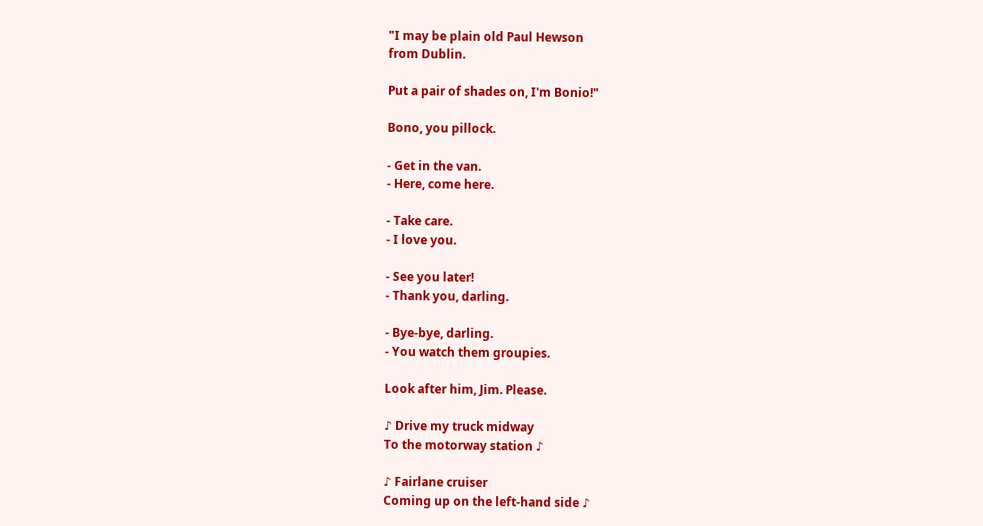"I may be plain old Paul Hewson
from Dublin.

Put a pair of shades on, I'm Bonio!"

Bono, you pillock.

- Get in the van.
- Here, come here.

- Take care.
- I love you.

- See you later!
- Thank you, darling.

- Bye-bye, darling.
- You watch them groupies.

Look after him, Jim. Please.

♪ Drive my truck midway
To the motorway station ♪

♪ Fairlane cruiser
Coming up on the left-hand side ♪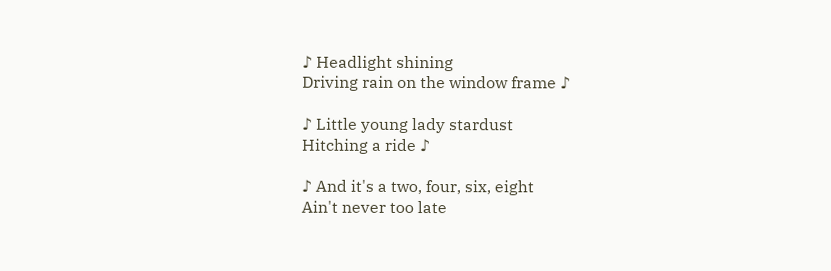♪ Headlight shining
Driving rain on the window frame ♪

♪ Little young lady stardust
Hitching a ride ♪

♪ And it's a two, four, six, eight
Ain't never too late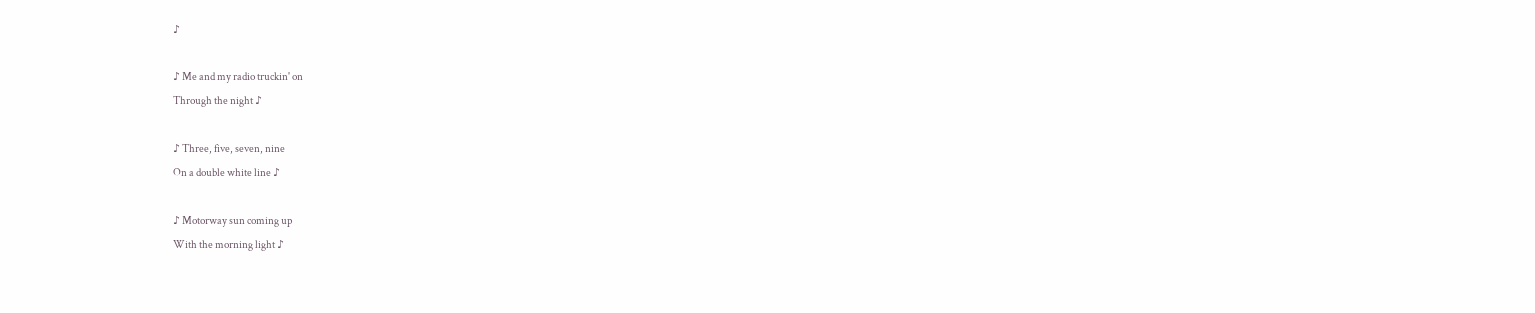♪

♪ Me and my radio truckin' on
Through the night ♪

♪ Three, five, seven, nine
On a double white line ♪

♪ Motorway sun coming up
With the morning light ♪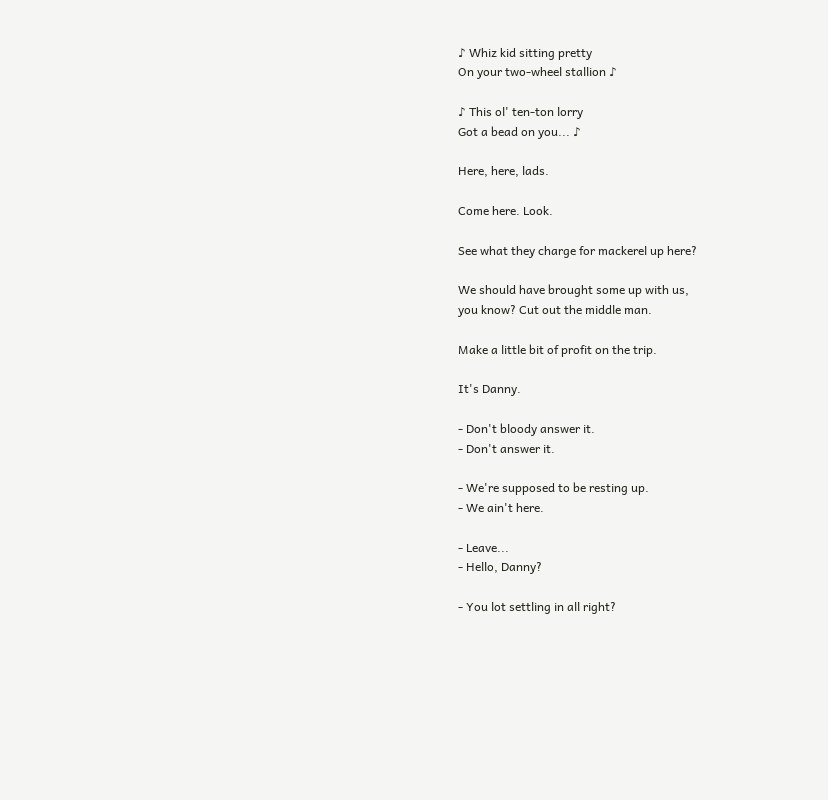♪ Whiz kid sitting pretty
On your two-wheel stallion ♪

♪ This ol' ten-ton lorry
Got a bead on you... ♪

Here, here, lads.

Come here. Look.

See what they charge for mackerel up here?

We should have brought some up with us,
you know? Cut out the middle man.

Make a little bit of profit on the trip.

It's Danny.

- Don't bloody answer it.
- Don't answer it.

- We're supposed to be resting up.
- We ain't here.

- Leave...
- Hello, Danny?

- You lot settling in all right?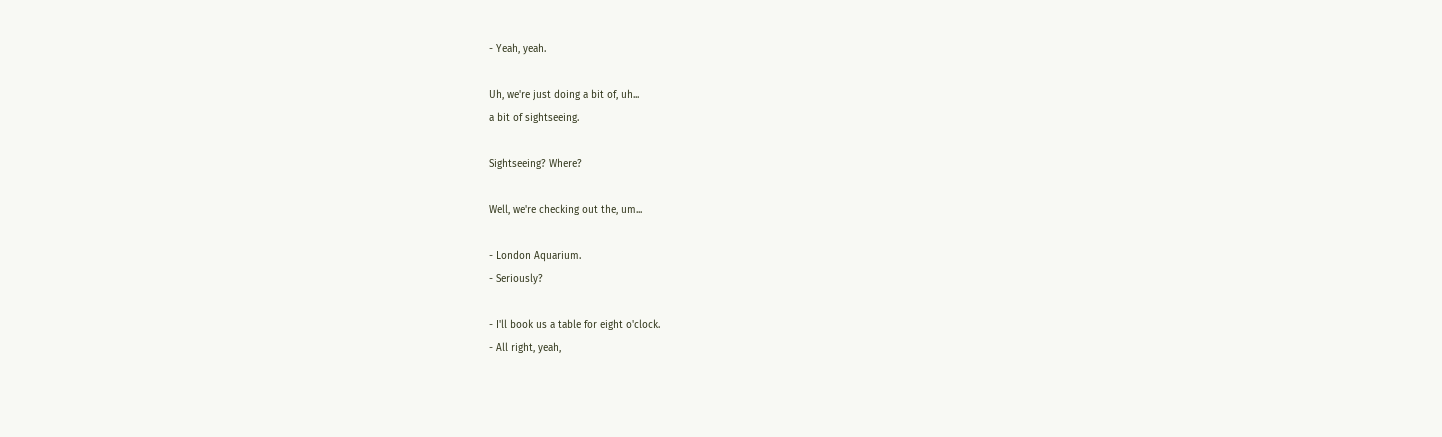- Yeah, yeah.

Uh, we're just doing a bit of, uh...
a bit of sightseeing.

Sightseeing? Where?

Well, we're checking out the, um...

- London Aquarium.
- Seriously?

- I'll book us a table for eight o'clock.
- All right, yeah,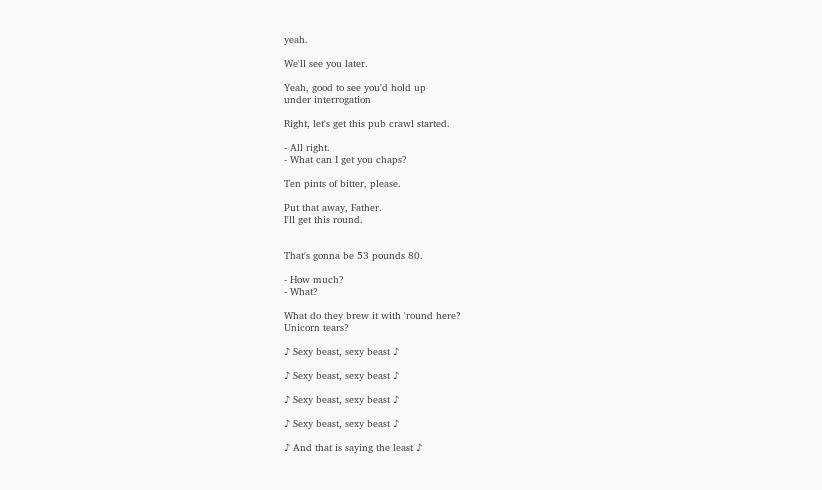yeah.

We'll see you later.

Yeah, good to see you'd hold up
under interrogation

Right, let's get this pub crawl started.

- All right.
- What can I get you chaps?

Ten pints of bitter, please.

Put that away, Father.
I'll get this round.


That's gonna be 53 pounds 80.

- How much?
- What?

What do they brew it with 'round here?
Unicorn tears?

♪ Sexy beast, sexy beast ♪

♪ Sexy beast, sexy beast ♪

♪ Sexy beast, sexy beast ♪

♪ Sexy beast, sexy beast ♪

♪ And that is saying the least ♪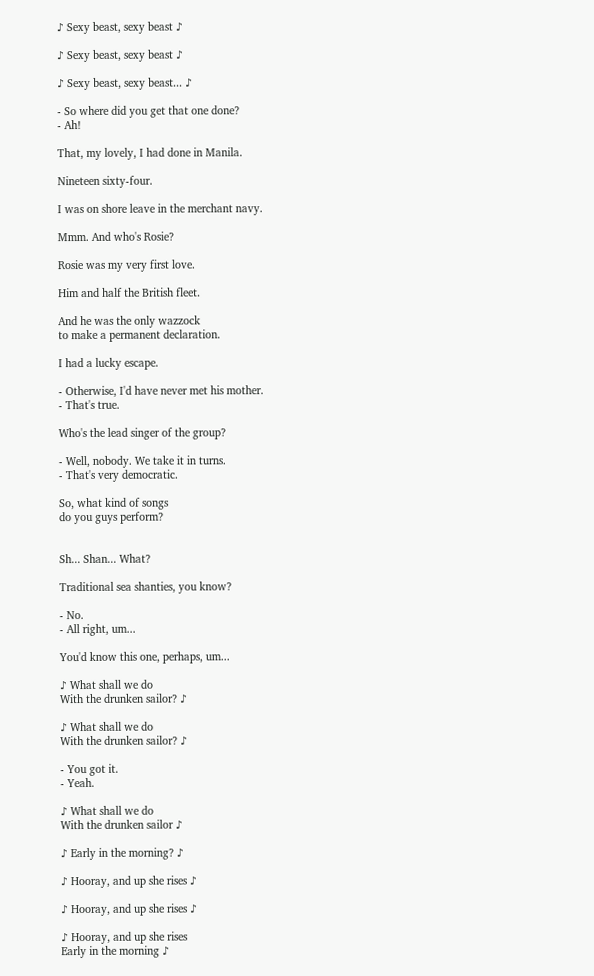♪ Sexy beast, sexy beast ♪

♪ Sexy beast, sexy beast ♪

♪ Sexy beast, sexy beast... ♪

- So where did you get that one done?
- Ah!

That, my lovely, I had done in Manila.

Nineteen sixty-four.

I was on shore leave in the merchant navy.

Mmm. And who's Rosie?

Rosie was my very first love.

Him and half the British fleet.

And he was the only wazzock
to make a permanent declaration.

I had a lucky escape.

- Otherwise, I'd have never met his mother.
- That's true.

Who's the lead singer of the group?

- Well, nobody. We take it in turns.
- That's very democratic.

So, what kind of songs
do you guys perform?


Sh... Shan... What?

Traditional sea shanties, you know?

- No.
- All right, um...

You'd know this one, perhaps, um...

♪ What shall we do
With the drunken sailor? ♪

♪ What shall we do
With the drunken sailor? ♪

- You got it.
- Yeah.

♪ What shall we do
With the drunken sailor ♪

♪ Early in the morning? ♪

♪ Hooray, and up she rises ♪

♪ Hooray, and up she rises ♪

♪ Hooray, and up she rises
Early in the morning ♪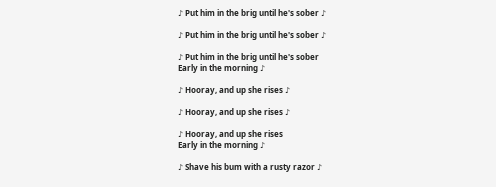♪ Put him in the brig until he's sober ♪

♪ Put him in the brig until he's sober ♪

♪ Put him in the brig until he's sober
Early in the morning ♪

♪ Hooray, and up she rises ♪

♪ Hooray, and up she rises ♪

♪ Hooray, and up she rises
Early in the morning ♪

♪ Shave his bum with a rusty razor ♪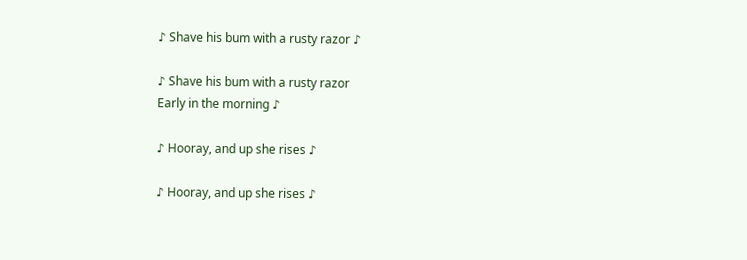♪ Shave his bum with a rusty razor ♪

♪ Shave his bum with a rusty razor
Early in the morning ♪

♪ Hooray, and up she rises ♪

♪ Hooray, and up she rises ♪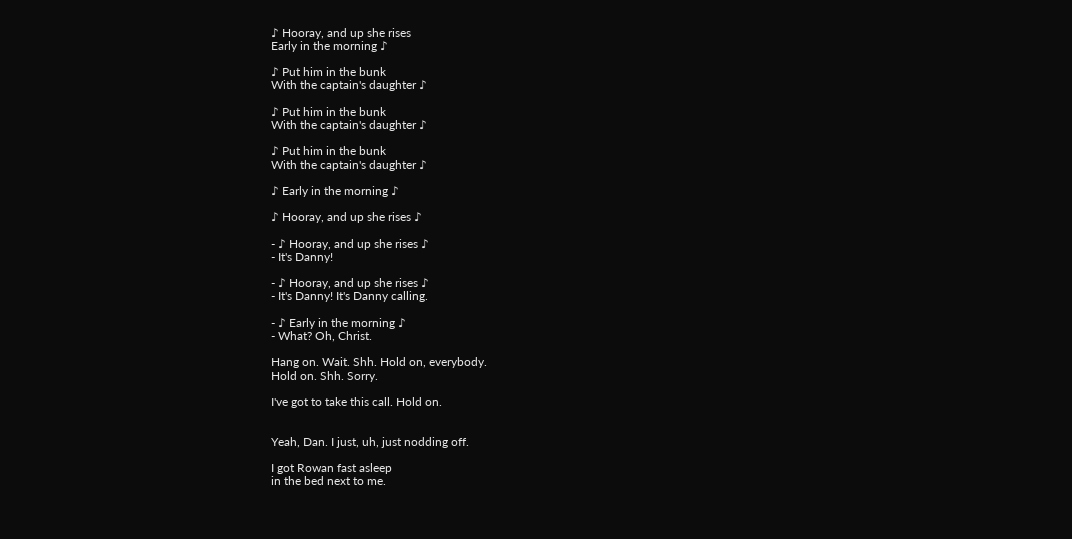♪ Hooray, and up she rises
Early in the morning ♪

♪ Put him in the bunk
With the captain's daughter ♪

♪ Put him in the bunk
With the captain's daughter ♪

♪ Put him in the bunk
With the captain's daughter ♪

♪ Early in the morning ♪

♪ Hooray, and up she rises ♪

- ♪ Hooray, and up she rises ♪
- It's Danny!

- ♪ Hooray, and up she rises ♪
- It's Danny! It's Danny calling.

- ♪ Early in the morning ♪
- What? Oh, Christ.

Hang on. Wait. Shh. Hold on, everybody.
Hold on. Shh. Sorry.

I've got to take this call. Hold on.


Yeah, Dan. I just, uh, just nodding off.

I got Rowan fast asleep
in the bed next to me.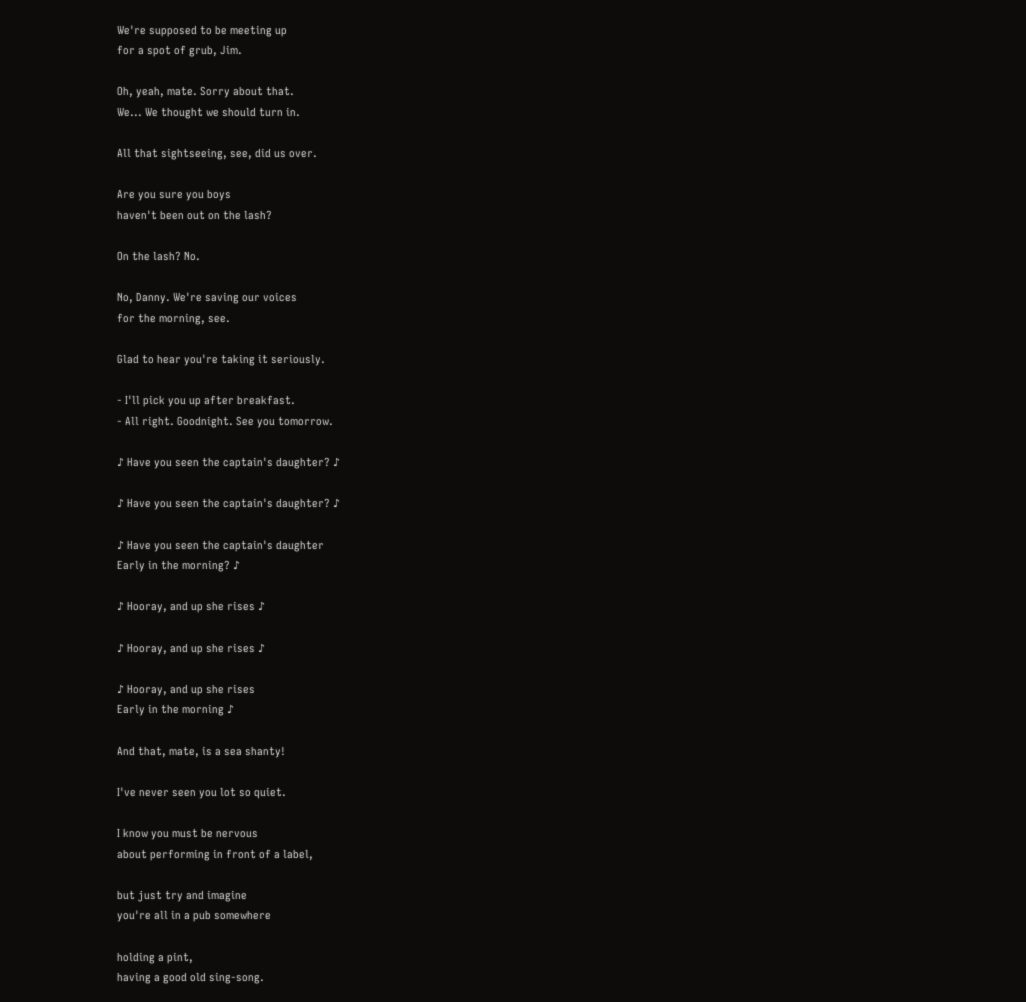We're supposed to be meeting up
for a spot of grub, Jim.

Oh, yeah, mate. Sorry about that.
We... We thought we should turn in.

All that sightseeing, see, did us over.

Are you sure you boys
haven't been out on the lash?

On the lash? No.

No, Danny. We're saving our voices
for the morning, see.

Glad to hear you're taking it seriously.

- I'll pick you up after breakfast.
- All right. Goodnight. See you tomorrow.

♪ Have you seen the captain's daughter? ♪

♪ Have you seen the captain's daughter? ♪

♪ Have you seen the captain's daughter
Early in the morning? ♪

♪ Hooray, and up she rises ♪

♪ Hooray, and up she rises ♪

♪ Hooray, and up she rises
Early in the morning ♪

And that, mate, is a sea shanty!

I've never seen you lot so quiet.

I know you must be nervous
about performing in front of a label,

but just try and imagine
you're all in a pub somewhere

holding a pint,
having a good old sing-song.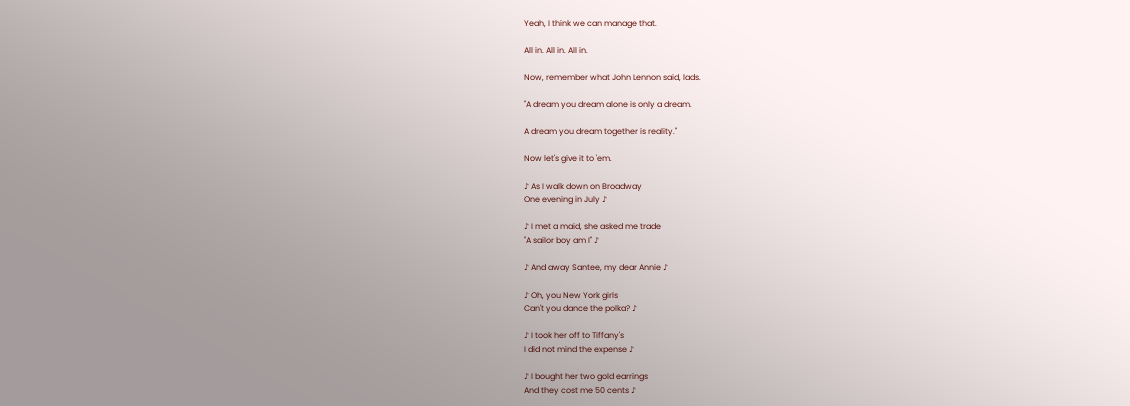Yeah, I think we can manage that.

All in. All in. All in.

Now, remember what John Lennon said, lads.

"A dream you dream alone is only a dream.

A dream you dream together is reality."

Now let's give it to 'em.

♪ As I walk down on Broadway
One evening in July ♪

♪ I met a maid, she asked me trade
"A sailor boy am I" ♪

♪ And away Santee, my dear Annie ♪

♪ Oh, you New York girls
Can't you dance the polka? ♪

♪ I took her off to Tiffany's
I did not mind the expense ♪

♪ I bought her two gold earrings
And they cost me 50 cents ♪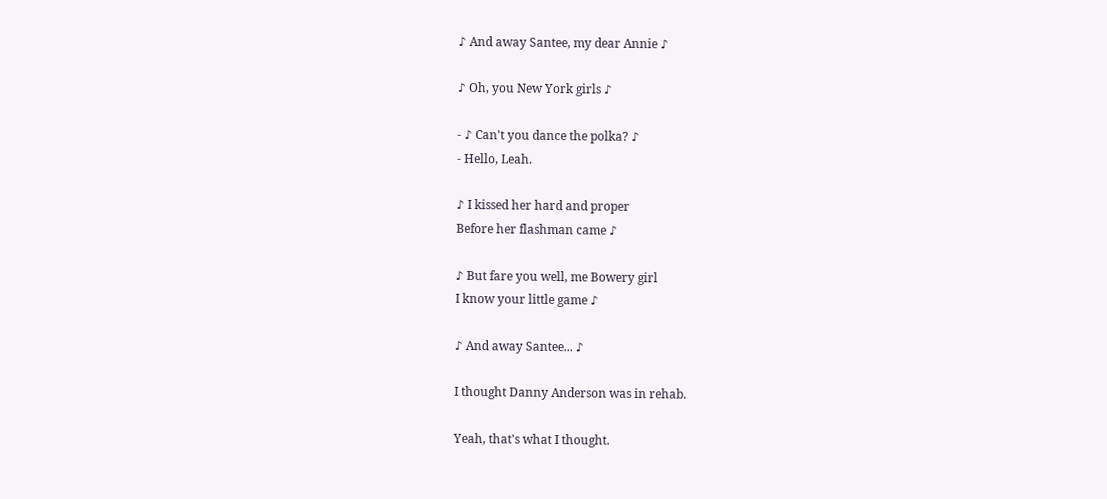♪ And away Santee, my dear Annie ♪

♪ Oh, you New York girls ♪

- ♪ Can't you dance the polka? ♪
- Hello, Leah.

♪ I kissed her hard and proper
Before her flashman came ♪

♪ But fare you well, me Bowery girl
I know your little game ♪

♪ And away Santee... ♪

I thought Danny Anderson was in rehab.

Yeah, that's what I thought.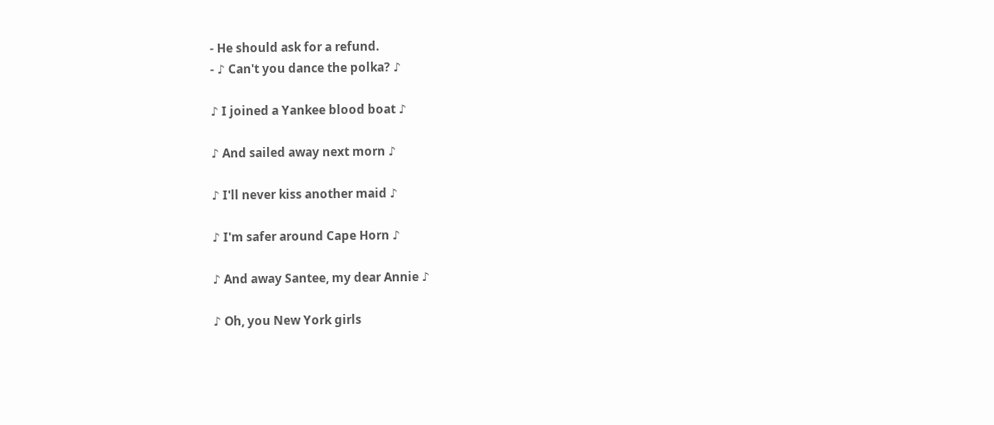- He should ask for a refund.
- ♪ Can't you dance the polka? ♪

♪ I joined a Yankee blood boat ♪

♪ And sailed away next morn ♪

♪ I'll never kiss another maid ♪

♪ I'm safer around Cape Horn ♪

♪ And away Santee, my dear Annie ♪

♪ Oh, you New York girls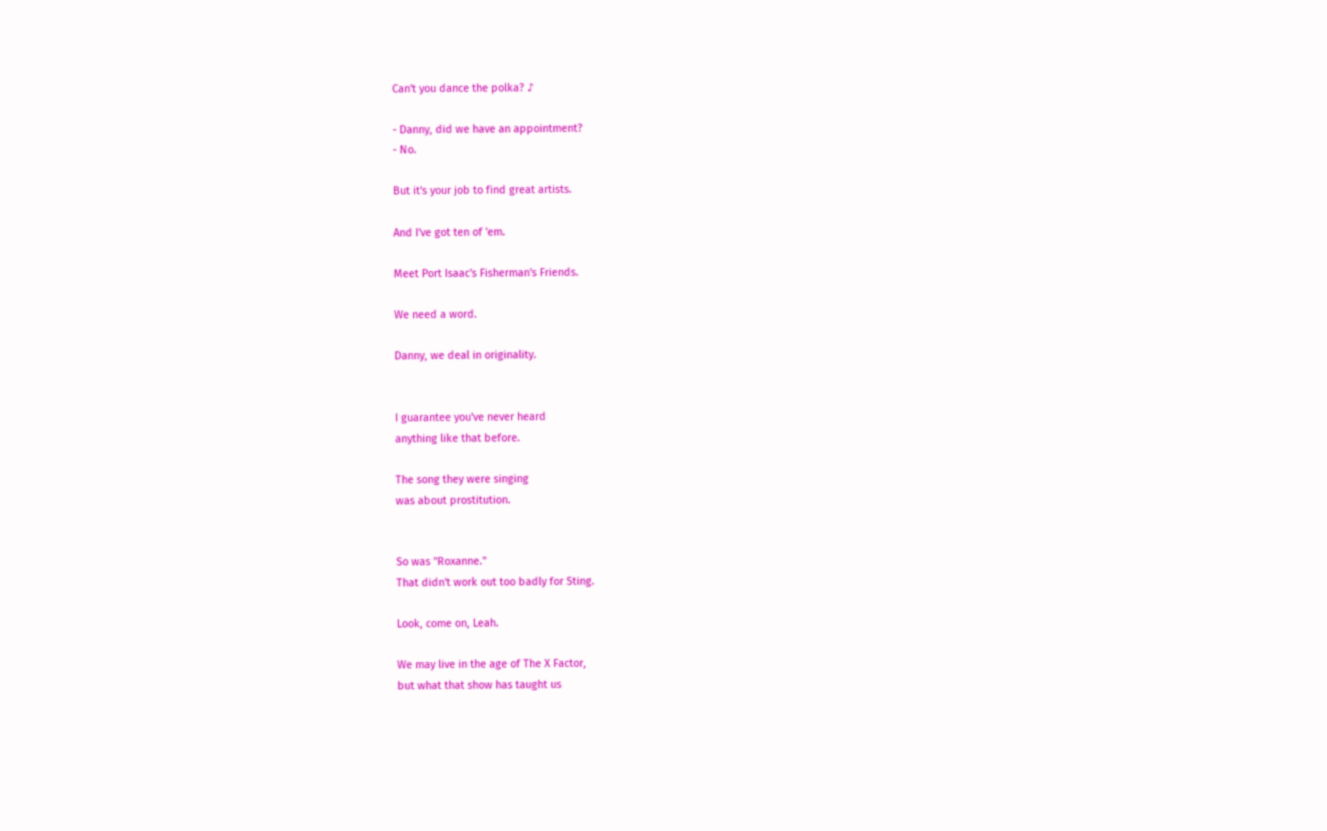Can't you dance the polka? ♪

- Danny, did we have an appointment?
- No.

But it's your job to find great artists.

And I've got ten of 'em.

Meet Port Isaac's Fisherman's Friends.

We need a word.

Danny, we deal in originality.


I guarantee you've never heard
anything like that before.

The song they were singing
was about prostitution.


So was "Roxanne."
That didn't work out too badly for Sting.

Look, come on, Leah.

We may live in the age of The X Factor,
but what that show has taught us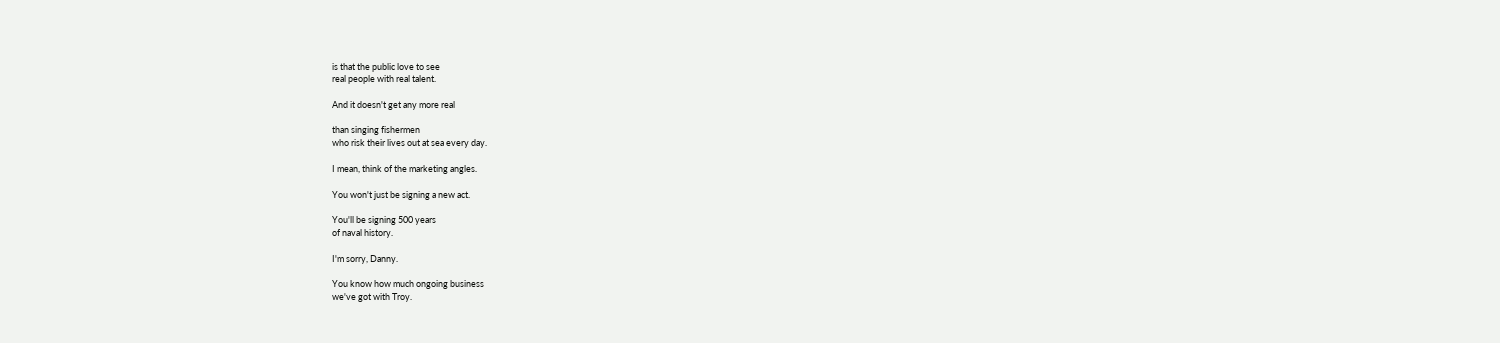is that the public love to see
real people with real talent.

And it doesn't get any more real

than singing fishermen
who risk their lives out at sea every day.

I mean, think of the marketing angles.

You won't just be signing a new act.

You'll be signing 500 years
of naval history.

I'm sorry, Danny.

You know how much ongoing business
we've got with Troy.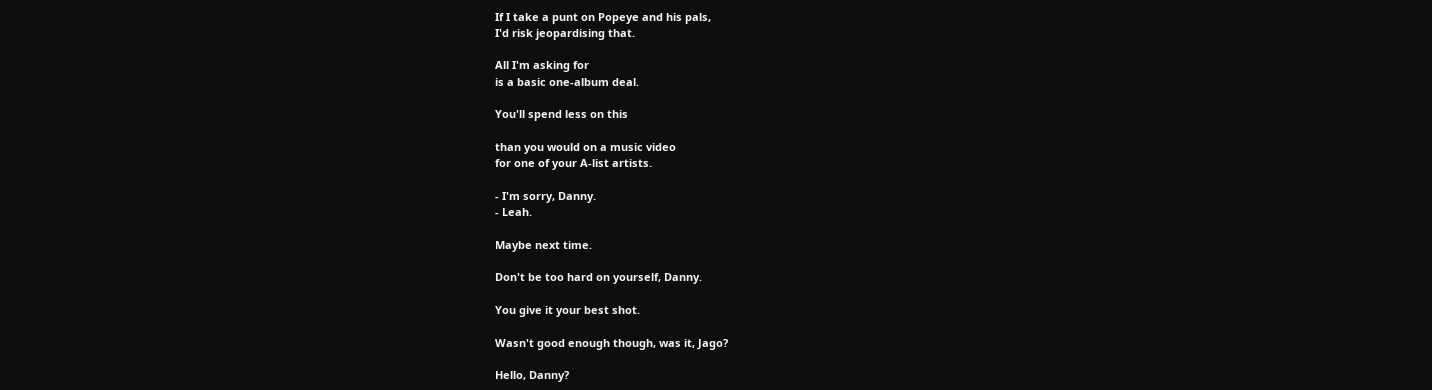If I take a punt on Popeye and his pals,
I'd risk jeopardising that.

All I'm asking for
is a basic one-album deal.

You'll spend less on this

than you would on a music video
for one of your A-list artists.

- I'm sorry, Danny.
- Leah.

Maybe next time.

Don't be too hard on yourself, Danny.

You give it your best shot.

Wasn't good enough though, was it, Jago?

Hello, Danny?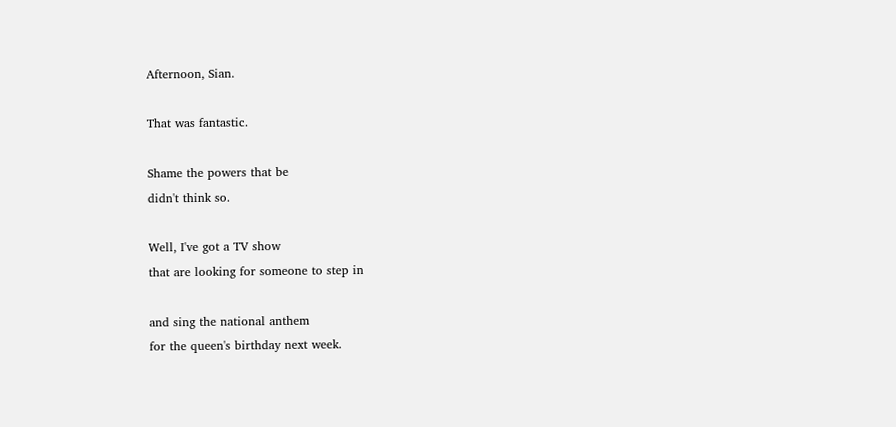Afternoon, Sian.

That was fantastic.

Shame the powers that be
didn't think so.

Well, I've got a TV show
that are looking for someone to step in

and sing the national anthem
for the queen's birthday next week.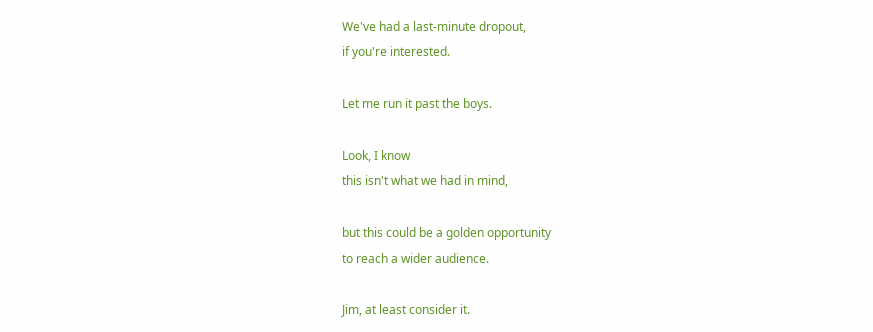We've had a last-minute dropout,
if you're interested.

Let me run it past the boys.

Look, I know
this isn't what we had in mind,

but this could be a golden opportunity
to reach a wider audience.

Jim, at least consider it.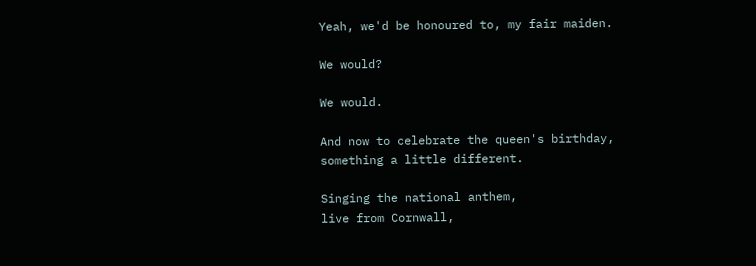Yeah, we'd be honoured to, my fair maiden.

We would?

We would.

And now to celebrate the queen's birthday,
something a little different.

Singing the national anthem,
live from Cornwall,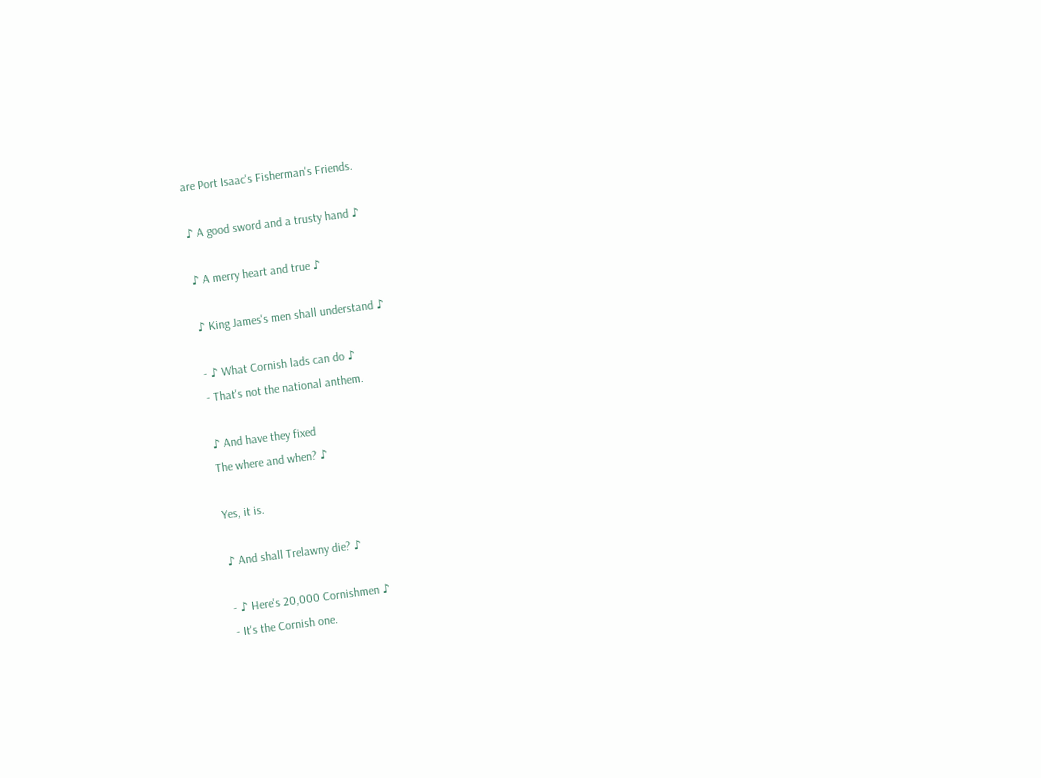are Port Isaac's Fisherman's Friends.

♪ A good sword and a trusty hand ♪

♪ A merry heart and true ♪

♪ King James's men shall understand ♪

- ♪ What Cornish lads can do ♪
- That's not the national anthem.

♪ And have they fixed
The where and when? ♪

Yes, it is.

♪ And shall Trelawny die? ♪

- ♪ Here's 20,000 Cornishmen ♪
- It's the Cornish one.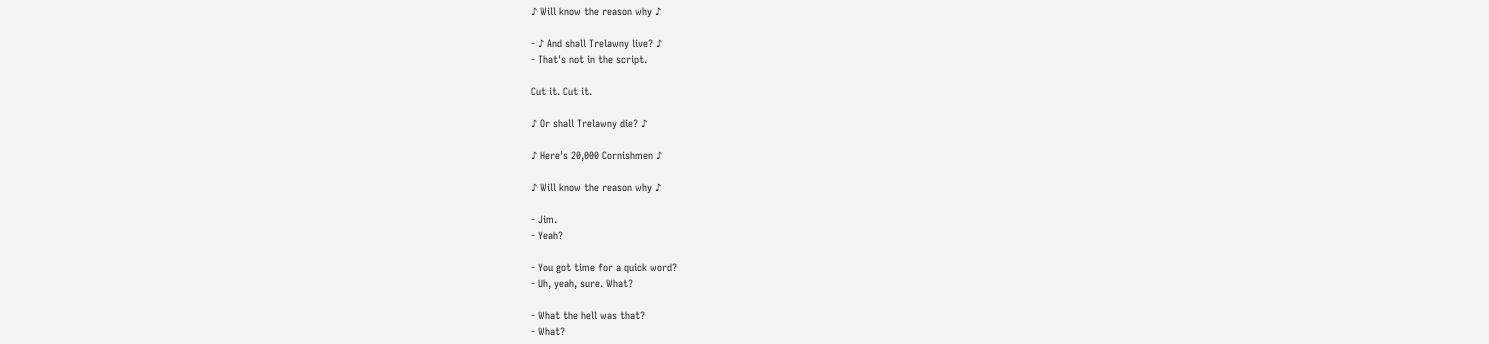♪ Will know the reason why ♪

- ♪ And shall Trelawny live? ♪
- That's not in the script.

Cut it. Cut it.

♪ Or shall Trelawny die? ♪

♪ Here's 20,000 Cornishmen ♪

♪ Will know the reason why ♪

- Jim.
- Yeah?

- You got time for a quick word?
- Uh, yeah, sure. What?

- What the hell was that?
- What?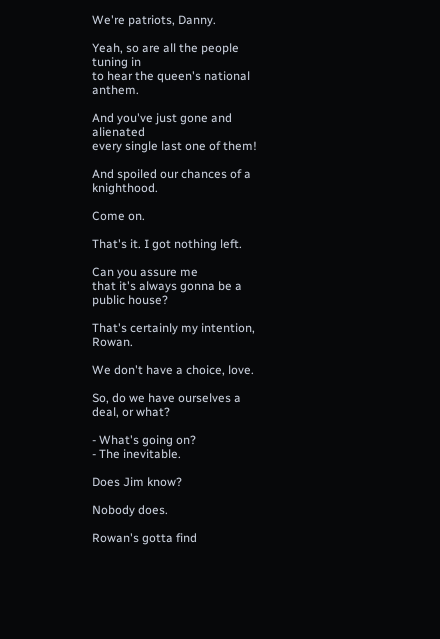We're patriots, Danny.

Yeah, so are all the people tuning in
to hear the queen's national anthem.

And you've just gone and alienated
every single last one of them!

And spoiled our chances of a knighthood.

Come on.

That's it. I got nothing left.

Can you assure me
that it's always gonna be a public house?

That's certainly my intention, Rowan.

We don't have a choice, love.

So, do we have ourselves a deal, or what?

- What's going on?
- The inevitable.

Does Jim know?

Nobody does.

Rowan's gotta find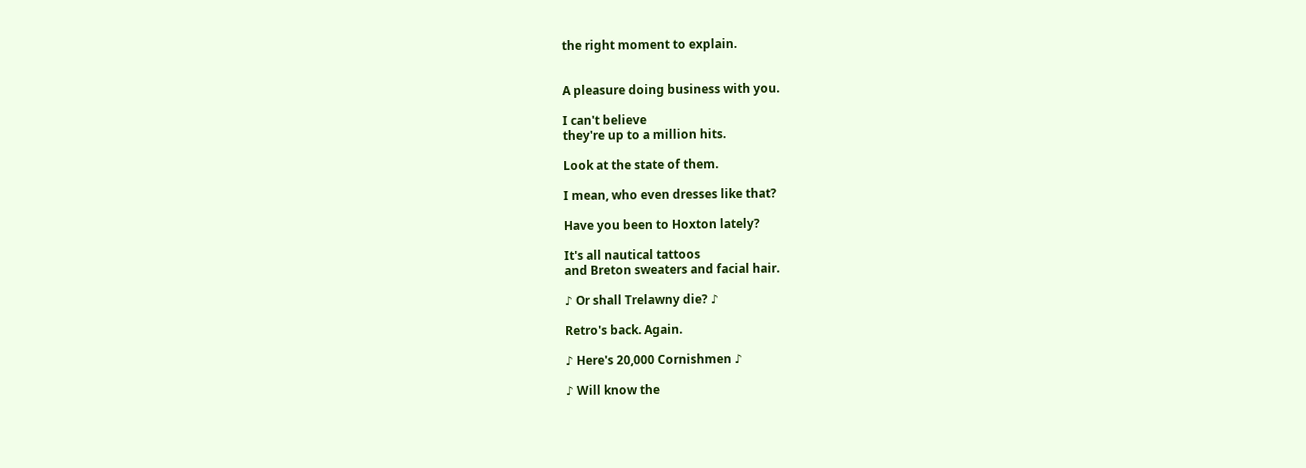the right moment to explain.


A pleasure doing business with you.

I can't believe
they're up to a million hits.

Look at the state of them.

I mean, who even dresses like that?

Have you been to Hoxton lately?

It's all nautical tattoos
and Breton sweaters and facial hair.

♪ Or shall Trelawny die? ♪

Retro's back. Again.

♪ Here's 20,000 Cornishmen ♪

♪ Will know the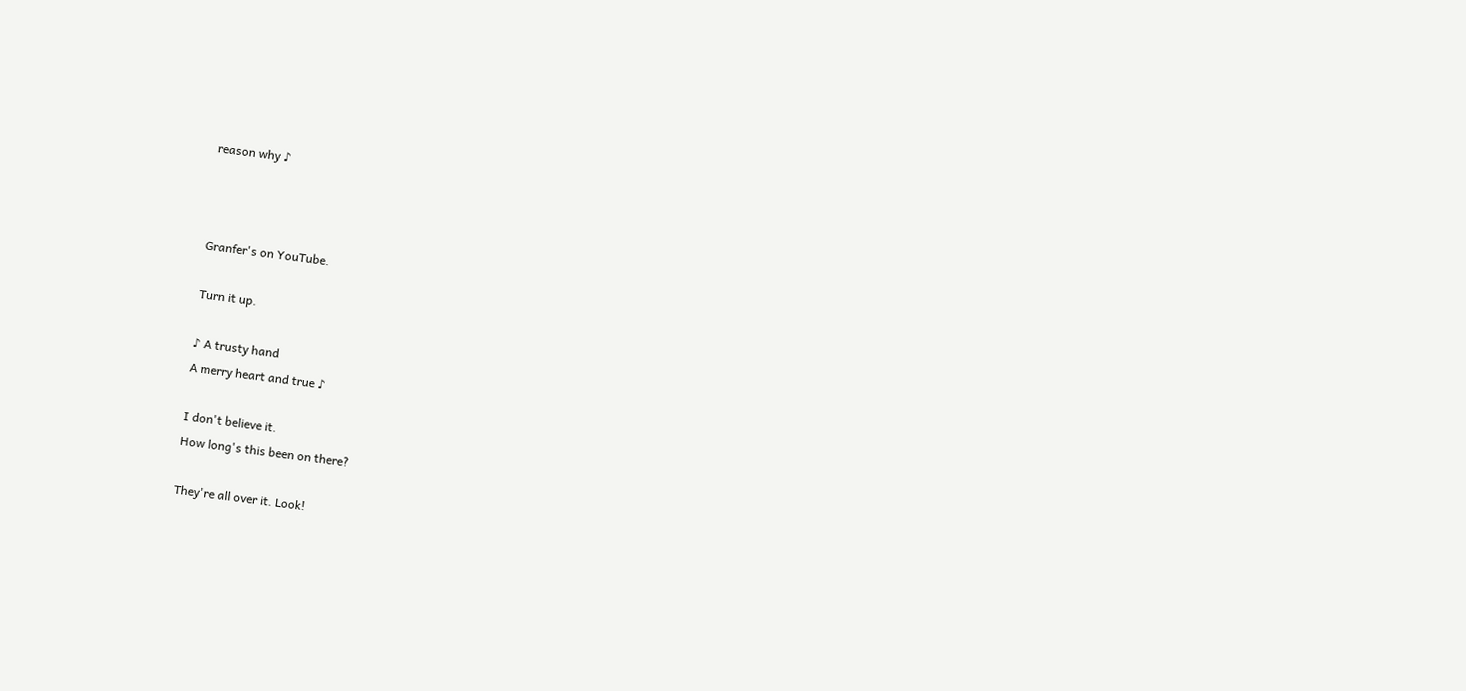reason why ♪



Granfer's on YouTube.

Turn it up.

♪ A trusty hand
A merry heart and true ♪

I don't believe it.
How long's this been on there?

They're all over it. Look!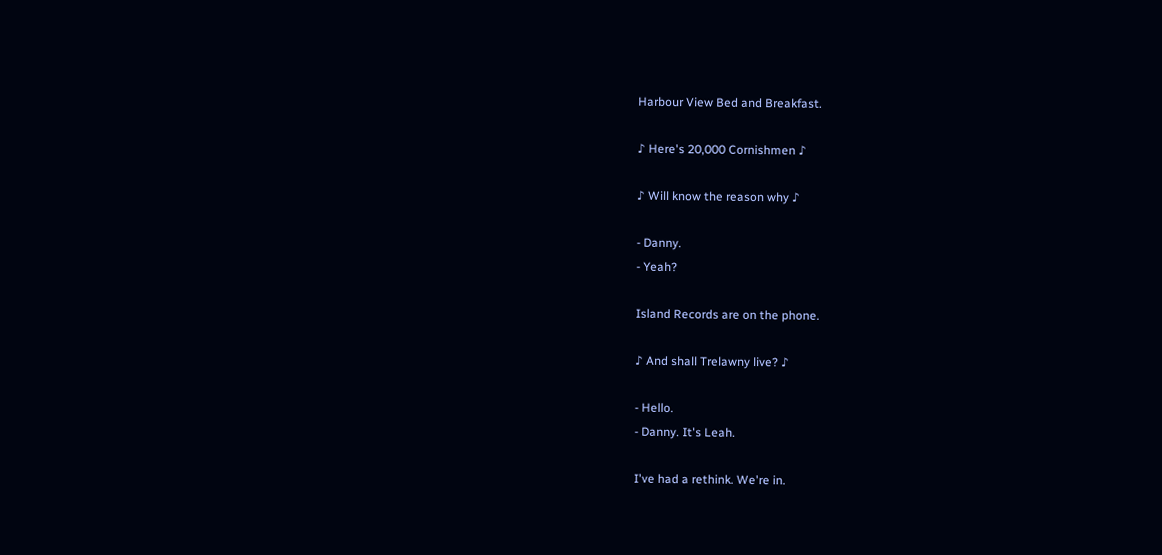Harbour View Bed and Breakfast.

♪ Here's 20,000 Cornishmen ♪

♪ Will know the reason why ♪

- Danny.
- Yeah?

Island Records are on the phone.

♪ And shall Trelawny live? ♪

- Hello.
- Danny. It's Leah.

I've had a rethink. We're in.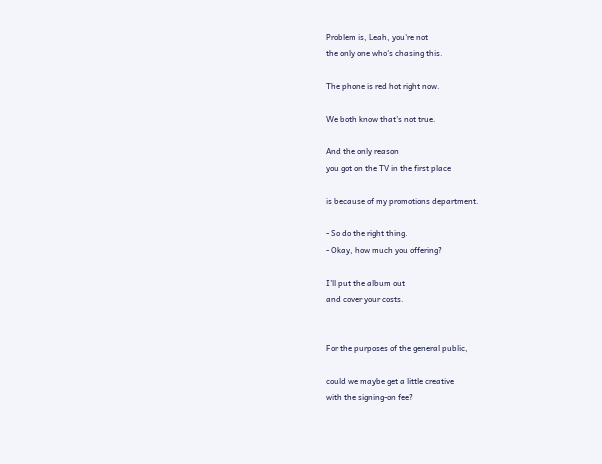Problem is, Leah, you're not
the only one who's chasing this.

The phone is red hot right now.

We both know that's not true.

And the only reason
you got on the TV in the first place

is because of my promotions department.

- So do the right thing.
- Okay, how much you offering?

I'll put the album out
and cover your costs.


For the purposes of the general public,

could we maybe get a little creative
with the signing-on fee?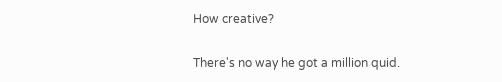How creative?

There's no way he got a million quid.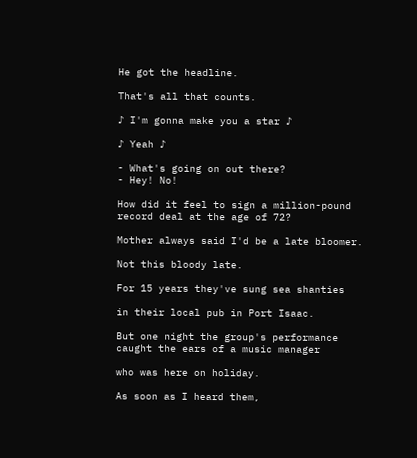He got the headline.

That's all that counts.

♪ I'm gonna make you a star ♪

♪ Yeah ♪

- What's going on out there?
- Hey! No!

How did it feel to sign a million-pound
record deal at the age of 72?

Mother always said I'd be a late bloomer.

Not this bloody late.

For 15 years they've sung sea shanties

in their local pub in Port Isaac.

But one night the group's performance
caught the ears of a music manager

who was here on holiday.

As soon as I heard them,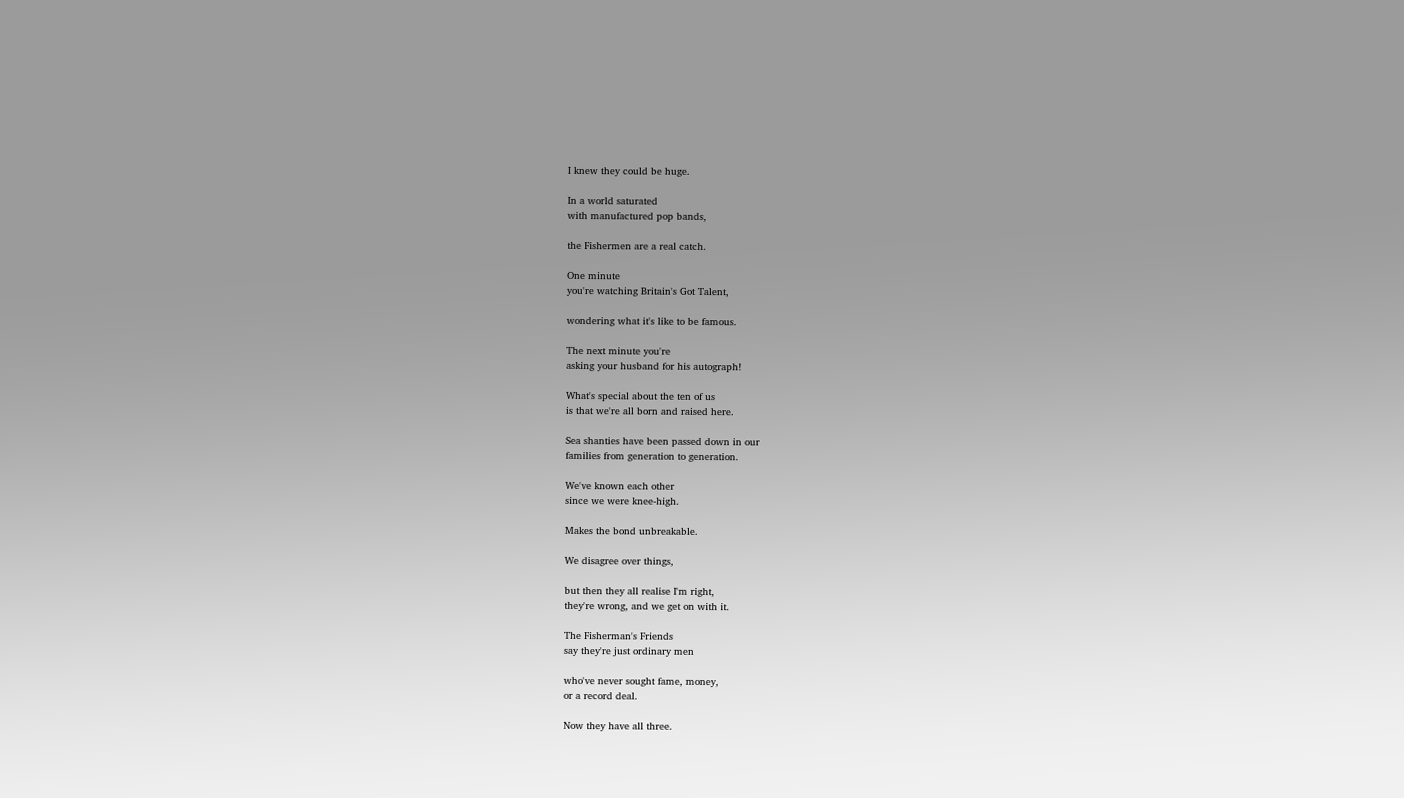I knew they could be huge.

In a world saturated
with manufactured pop bands,

the Fishermen are a real catch.

One minute
you're watching Britain's Got Talent,

wondering what it's like to be famous.

The next minute you're
asking your husband for his autograph!

What's special about the ten of us
is that we're all born and raised here.

Sea shanties have been passed down in our
families from generation to generation.

We've known each other
since we were knee-high.

Makes the bond unbreakable.

We disagree over things,

but then they all realise I'm right,
they're wrong, and we get on with it.

The Fisherman's Friends
say they're just ordinary men

who've never sought fame, money,
or a record deal.

Now they have all three.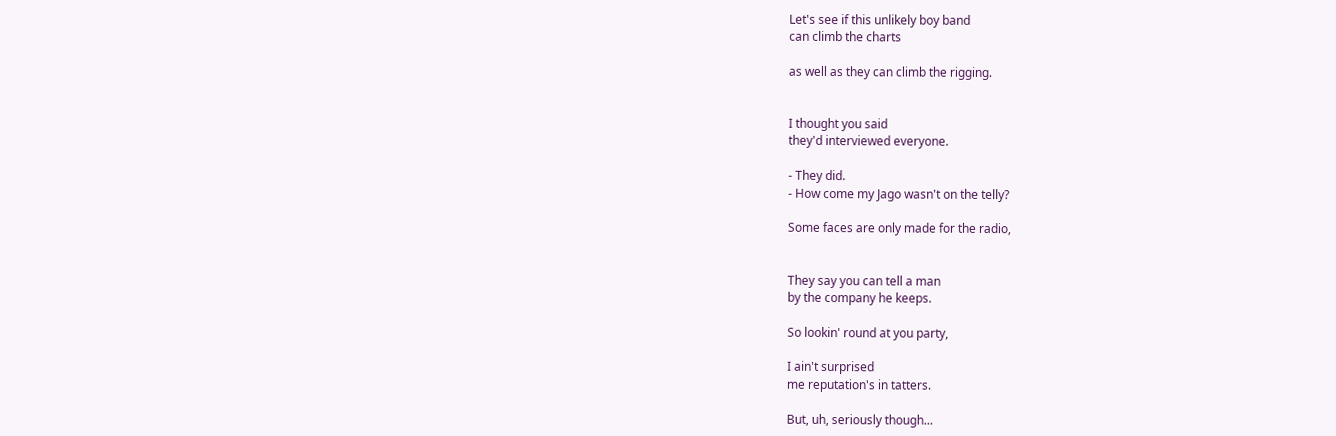Let's see if this unlikely boy band
can climb the charts

as well as they can climb the rigging.


I thought you said
they'd interviewed everyone.

- They did.
- How come my Jago wasn't on the telly?

Some faces are only made for the radio,


They say you can tell a man
by the company he keeps.

So lookin' round at you party,

I ain't surprised
me reputation's in tatters.

But, uh, seriously though...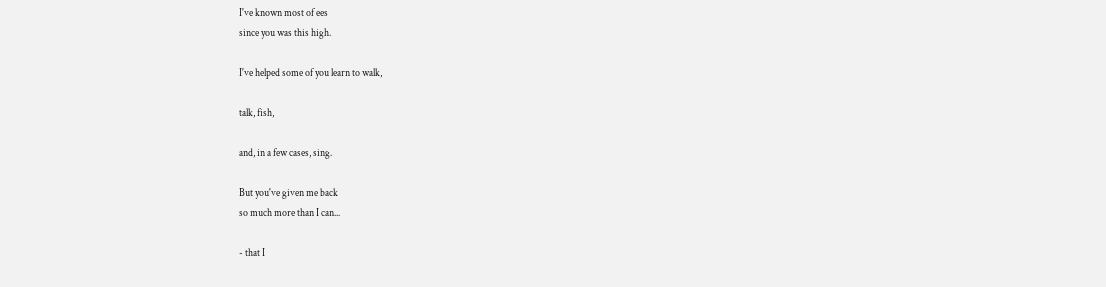I've known most of ees
since you was this high.

I've helped some of you learn to walk,

talk, fish,

and, in a few cases, sing.

But you've given me back
so much more than I can...

- that I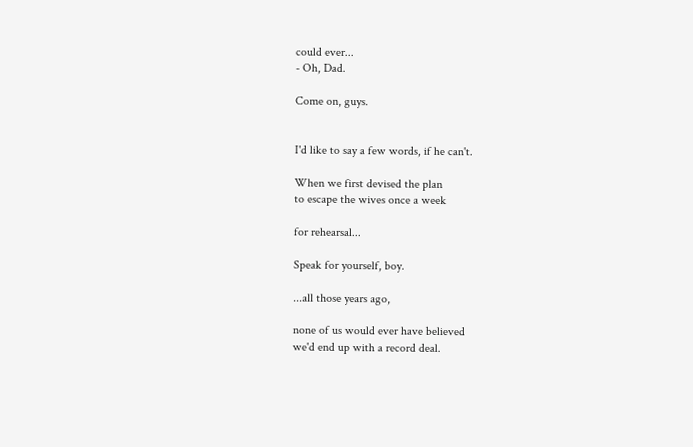could ever...
- Oh, Dad.

Come on, guys.


I'd like to say a few words, if he can't.

When we first devised the plan
to escape the wives once a week

for rehearsal...

Speak for yourself, boy.

...all those years ago,

none of us would ever have believed
we'd end up with a record deal.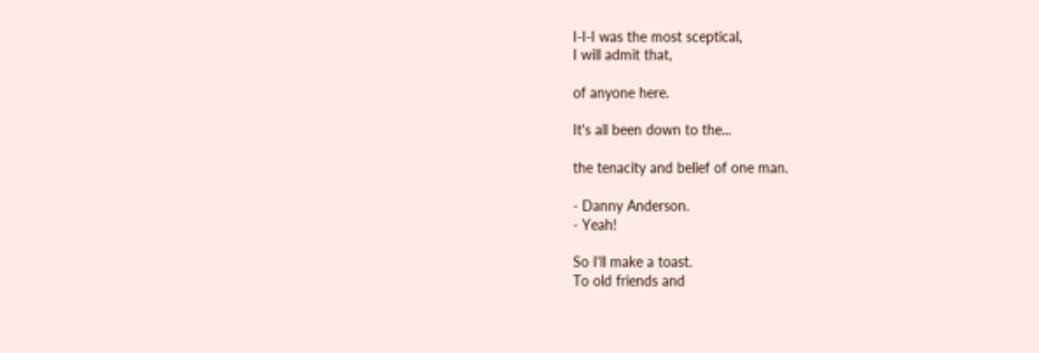I-I-I was the most sceptical,
I will admit that,

of anyone here.

It's all been down to the...

the tenacity and belief of one man.

- Danny Anderson.
- Yeah!

So I'll make a toast.
To old friends and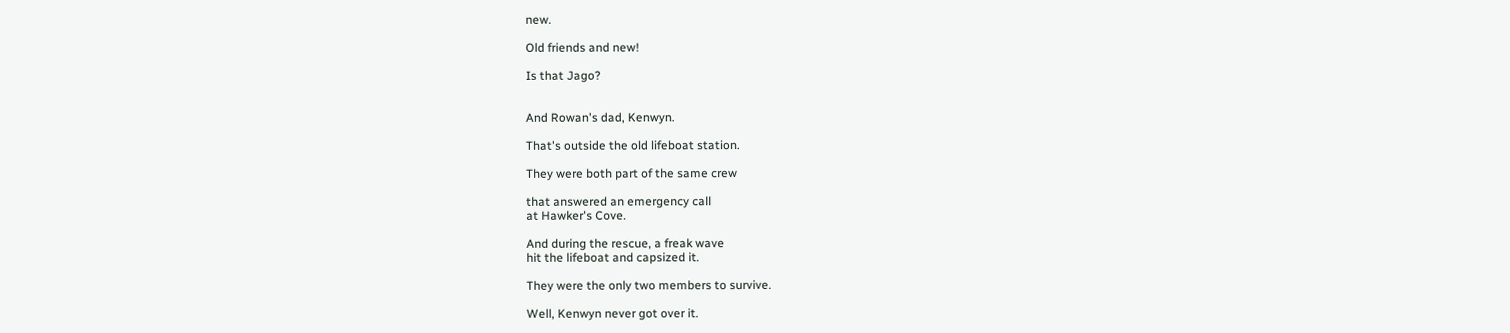new.

Old friends and new!

Is that Jago?


And Rowan's dad, Kenwyn.

That's outside the old lifeboat station.

They were both part of the same crew

that answered an emergency call
at Hawker's Cove.

And during the rescue, a freak wave
hit the lifeboat and capsized it.

They were the only two members to survive.

Well, Kenwyn never got over it.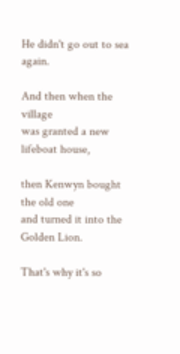He didn't go out to sea again.

And then when the village
was granted a new lifeboat house,

then Kenwyn bought the old one
and turned it into the Golden Lion.

That's why it's so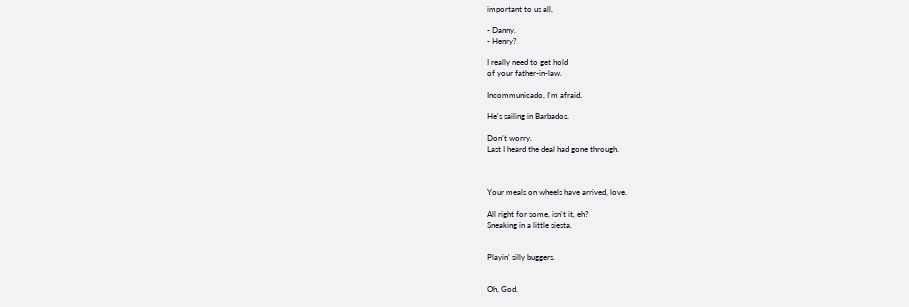important to us all.

- Danny.
- Henry?

I really need to get hold
of your father-in-law.

Incommunicado, I'm afraid.

He's sailing in Barbados.

Don't worry.
Last I heard the deal had gone through.



Your meals on wheels have arrived, love.

All right for some, isn't it, eh?
Sneaking in a little siesta.


Playin' silly buggers.


Oh, God.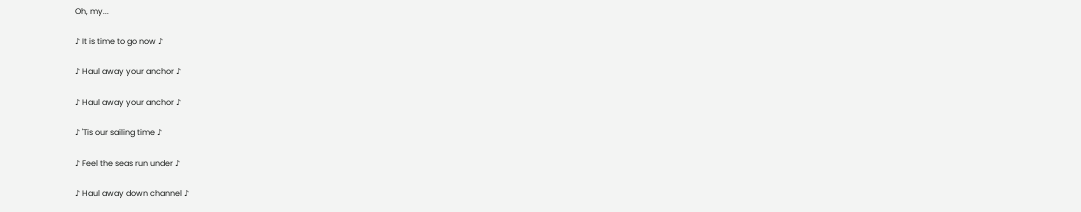Oh, my...

♪ It is time to go now ♪

♪ Haul away your anchor ♪

♪ Haul away your anchor ♪

♪ 'Tis our sailing time ♪

♪ Feel the seas run under ♪

♪ Haul away down channel ♪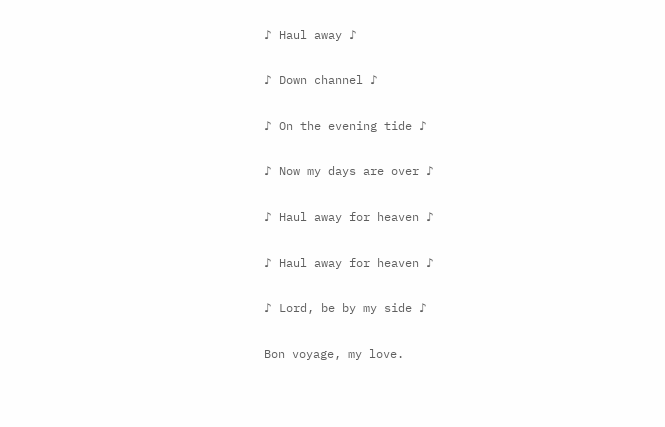♪ Haul away ♪

♪ Down channel ♪

♪ On the evening tide ♪

♪ Now my days are over ♪

♪ Haul away for heaven ♪

♪ Haul away for heaven ♪

♪ Lord, be by my side ♪

Bon voyage, my love.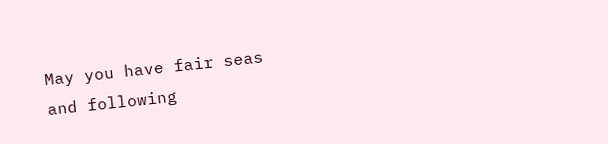May you have fair seas
and following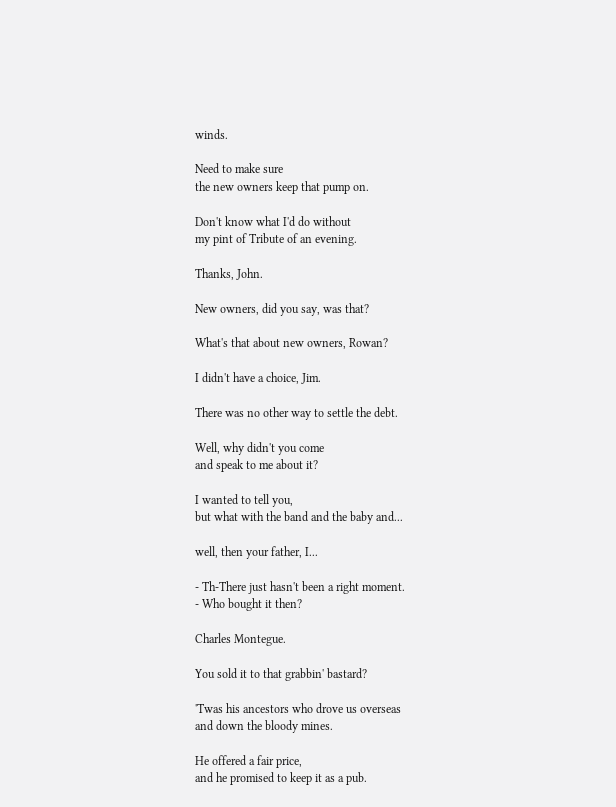winds.

Need to make sure
the new owners keep that pump on.

Don't know what I'd do without
my pint of Tribute of an evening.

Thanks, John.

New owners, did you say, was that?

What's that about new owners, Rowan?

I didn't have a choice, Jim.

There was no other way to settle the debt.

Well, why didn't you come
and speak to me about it?

I wanted to tell you,
but what with the band and the baby and...

well, then your father, I...

- Th-There just hasn't been a right moment.
- Who bought it then?

Charles Montegue.

You sold it to that grabbin' bastard?

'Twas his ancestors who drove us overseas
and down the bloody mines.

He offered a fair price,
and he promised to keep it as a pub.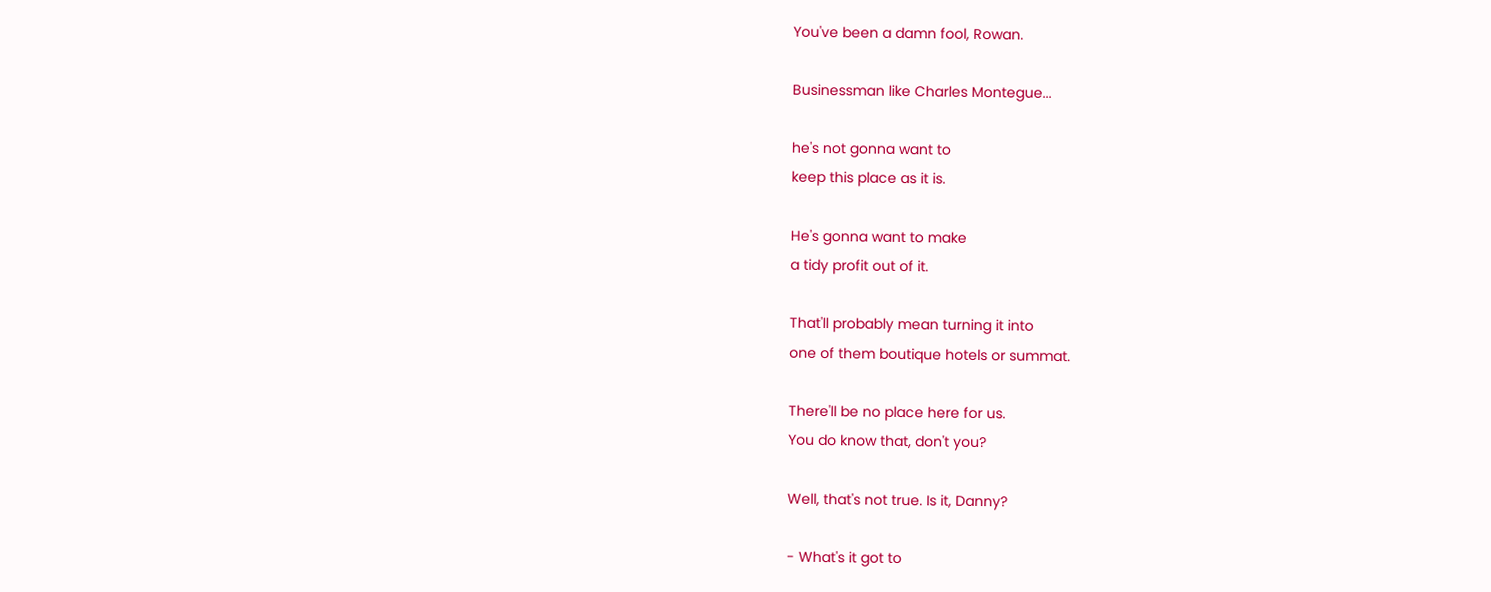You've been a damn fool, Rowan.

Businessman like Charles Montegue...

he's not gonna want to
keep this place as it is.

He's gonna want to make
a tidy profit out of it.

That'll probably mean turning it into
one of them boutique hotels or summat.

There'll be no place here for us.
You do know that, don't you?

Well, that's not true. Is it, Danny?

- What's it got to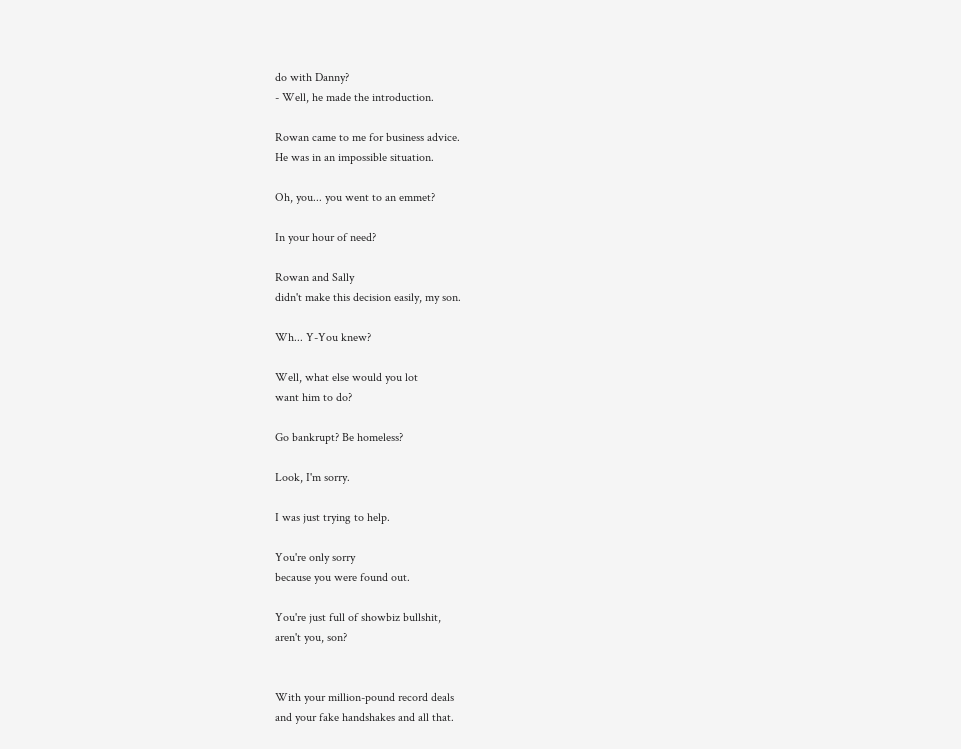do with Danny?
- Well, he made the introduction.

Rowan came to me for business advice.
He was in an impossible situation.

Oh, you... you went to an emmet?

In your hour of need?

Rowan and Sally
didn't make this decision easily, my son.

Wh... Y-You knew?

Well, what else would you lot
want him to do?

Go bankrupt? Be homeless?

Look, I'm sorry.

I was just trying to help.

You're only sorry
because you were found out.

You're just full of showbiz bullshit,
aren't you, son?


With your million-pound record deals
and your fake handshakes and all that.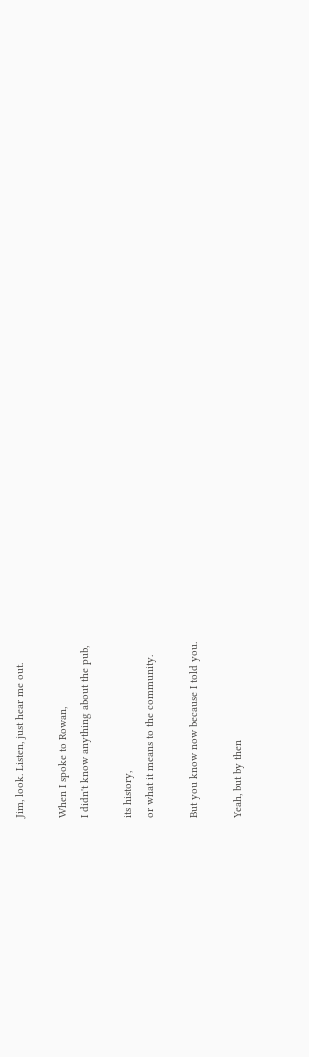Jim, look. Listen, just hear me out.

When I spoke to Rowan,
I didn't know anything about the pub,

its history,
or what it means to the community.

But you know now because I told you.

Yeah, but by then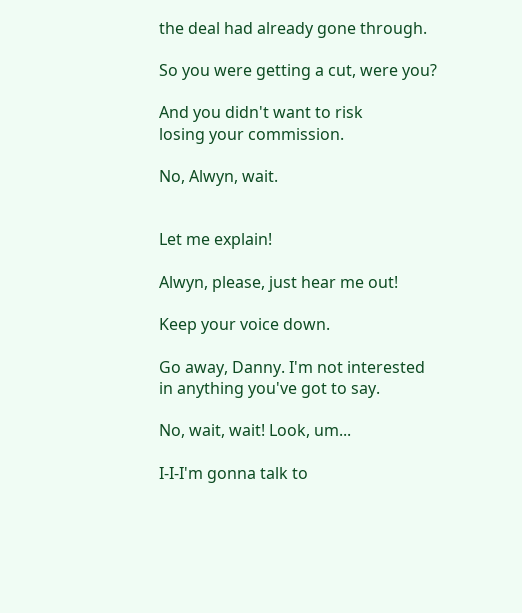the deal had already gone through.

So you were getting a cut, were you?

And you didn't want to risk
losing your commission.

No, Alwyn, wait.


Let me explain!

Alwyn, please, just hear me out!

Keep your voice down.

Go away, Danny. I'm not interested
in anything you've got to say.

No, wait, wait! Look, um...

I-I-I'm gonna talk to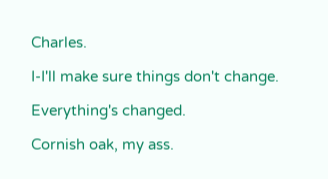Charles.

I-I'll make sure things don't change.

Everything's changed.

Cornish oak, my ass.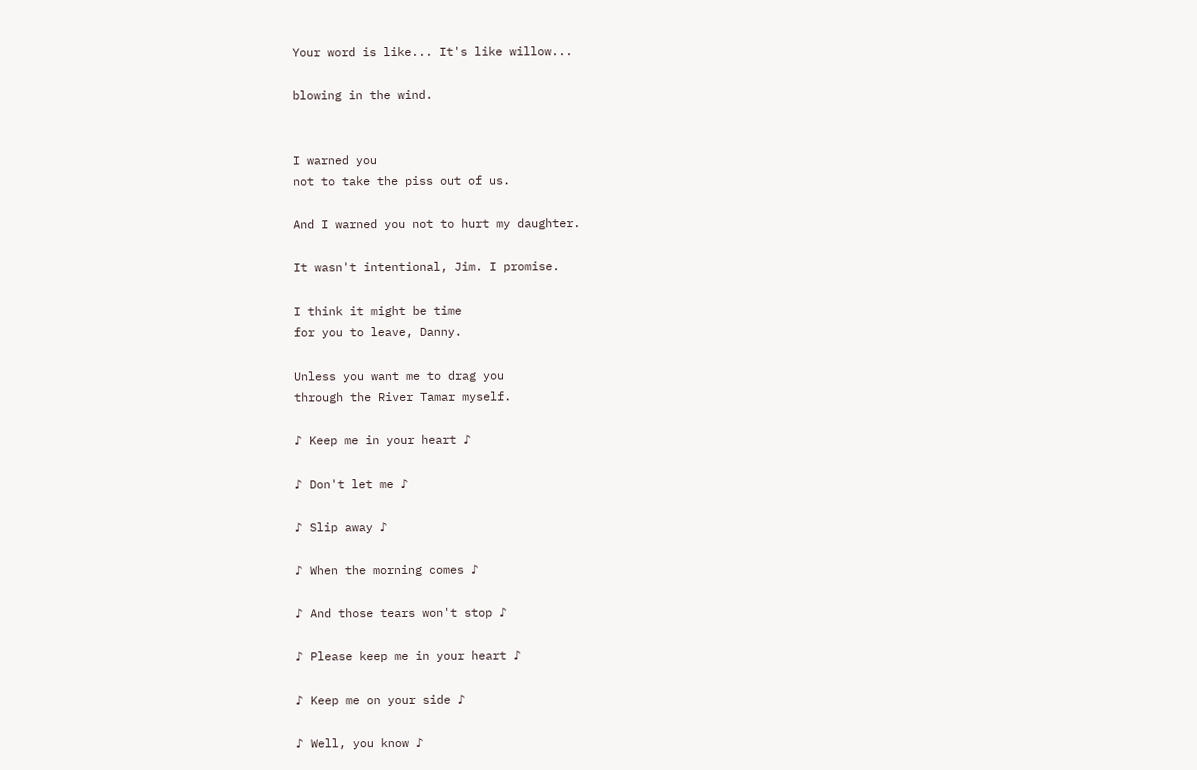Your word is like... It's like willow...

blowing in the wind.


I warned you
not to take the piss out of us.

And I warned you not to hurt my daughter.

It wasn't intentional, Jim. I promise.

I think it might be time
for you to leave, Danny.

Unless you want me to drag you
through the River Tamar myself.

♪ Keep me in your heart ♪

♪ Don't let me ♪

♪ Slip away ♪

♪ When the morning comes ♪

♪ And those tears won't stop ♪

♪ Please keep me in your heart ♪

♪ Keep me on your side ♪

♪ Well, you know ♪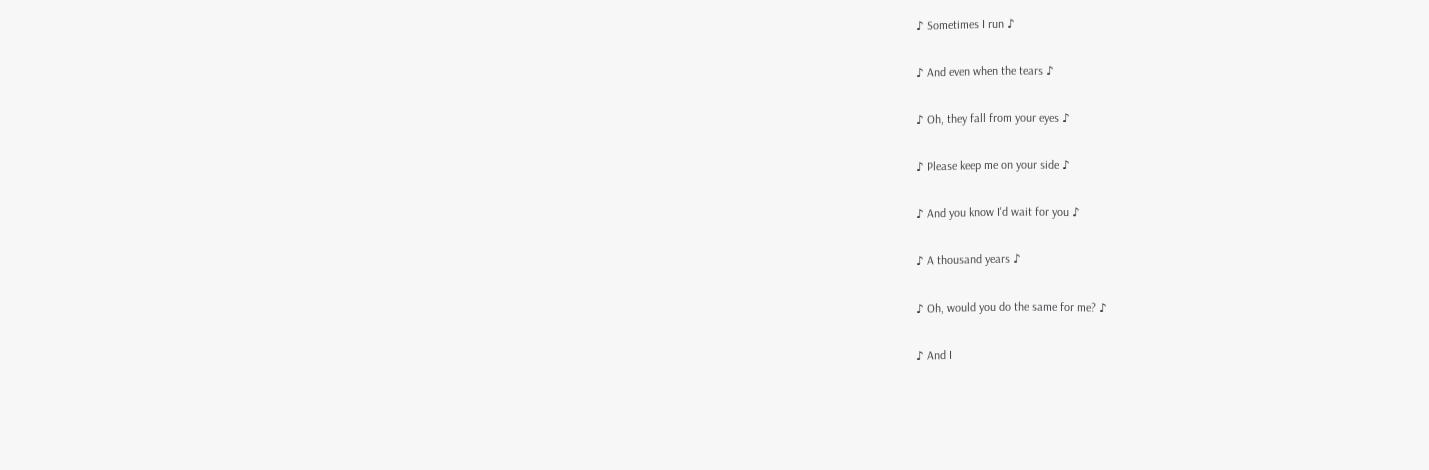♪ Sometimes I run ♪

♪ And even when the tears ♪

♪ Oh, they fall from your eyes ♪

♪ Please keep me on your side ♪

♪ And you know I'd wait for you ♪

♪ A thousand years ♪

♪ Oh, would you do the same for me? ♪

♪ And I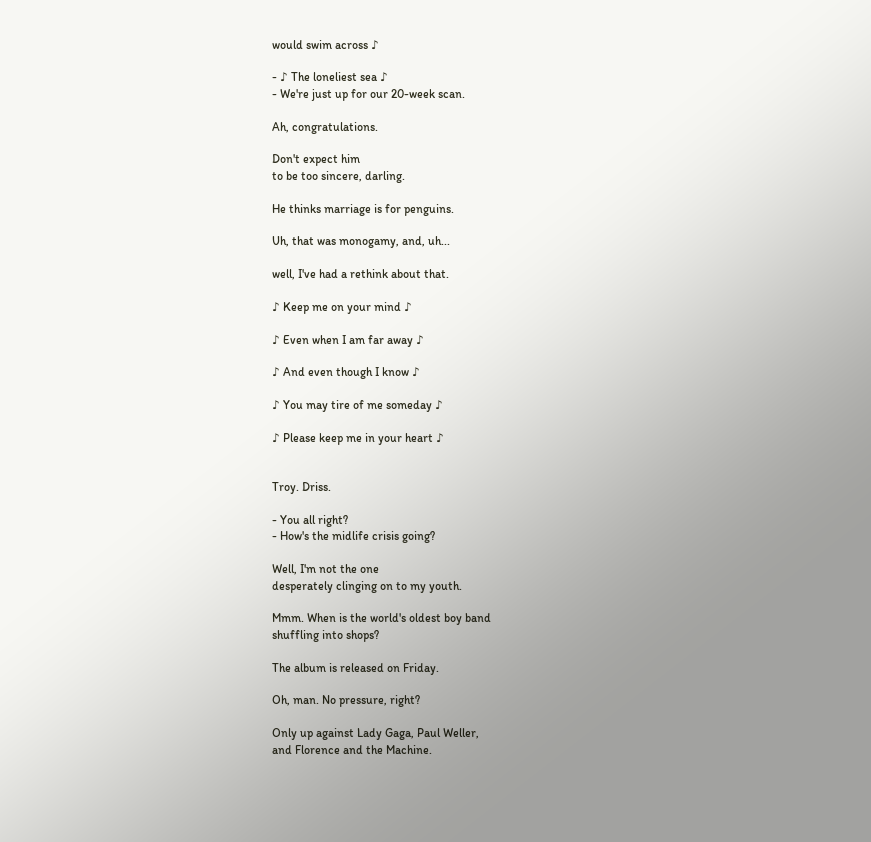would swim across ♪

- ♪ The loneliest sea ♪
- We're just up for our 20-week scan.

Ah, congratulations.

Don't expect him
to be too sincere, darling.

He thinks marriage is for penguins.

Uh, that was monogamy, and, uh...

well, I've had a rethink about that.

♪ Keep me on your mind ♪

♪ Even when I am far away ♪

♪ And even though I know ♪

♪ You may tire of me someday ♪

♪ Please keep me in your heart ♪


Troy. Driss.

- You all right?
- How's the midlife crisis going?

Well, I'm not the one
desperately clinging on to my youth.

Mmm. When is the world's oldest boy band
shuffling into shops?

The album is released on Friday.

Oh, man. No pressure, right?

Only up against Lady Gaga, Paul Weller,
and Florence and the Machine.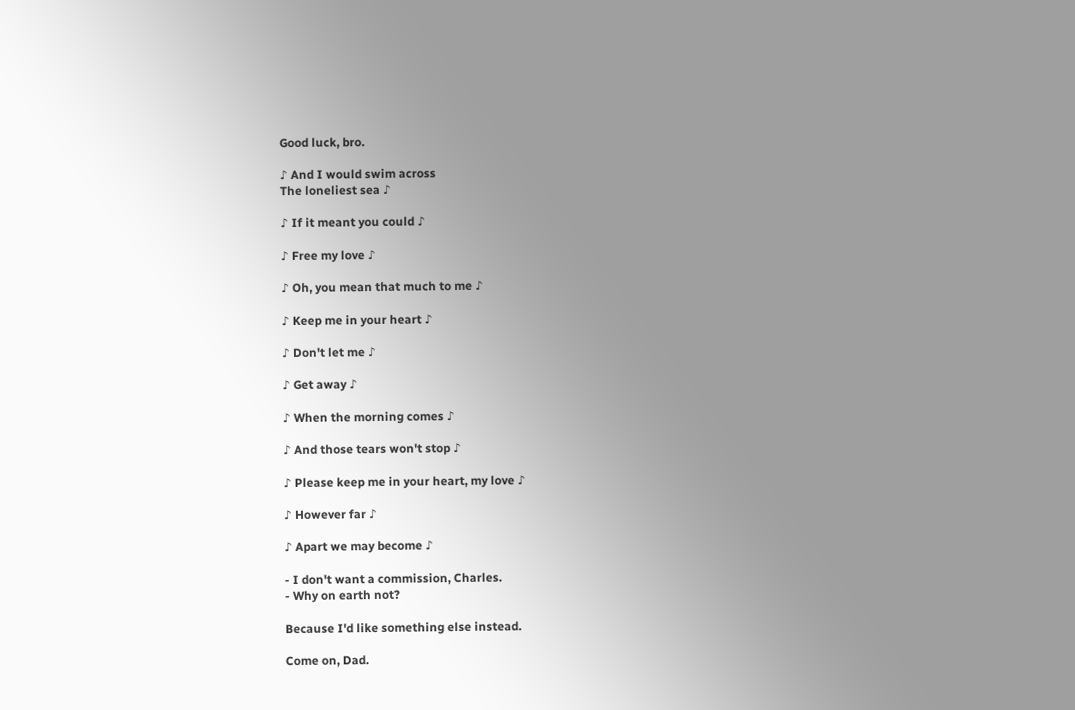Good luck, bro.

♪ And I would swim across
The loneliest sea ♪

♪ If it meant you could ♪

♪ Free my love ♪

♪ Oh, you mean that much to me ♪

♪ Keep me in your heart ♪

♪ Don't let me ♪

♪ Get away ♪

♪ When the morning comes ♪

♪ And those tears won't stop ♪

♪ Please keep me in your heart, my love ♪

♪ However far ♪

♪ Apart we may become ♪

- I don't want a commission, Charles.
- Why on earth not?

Because I'd like something else instead.

Come on, Dad.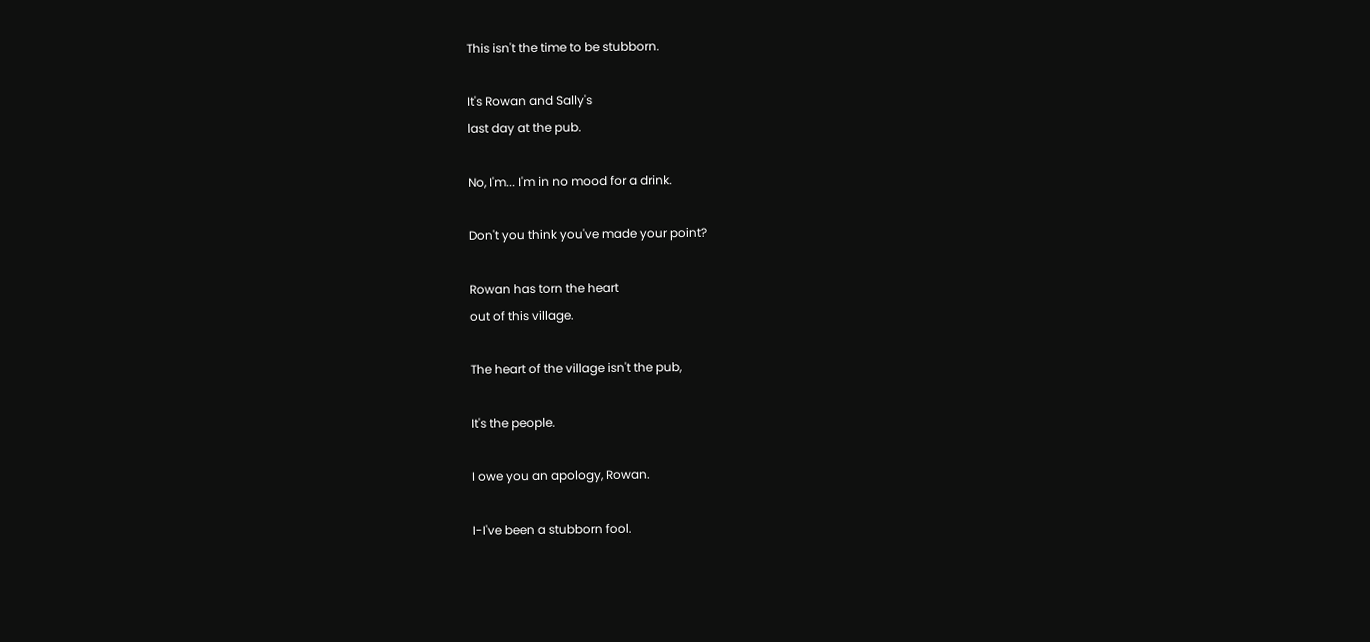This isn't the time to be stubborn.

It's Rowan and Sally's
last day at the pub.

No, I'm... I'm in no mood for a drink.

Don't you think you've made your point?

Rowan has torn the heart
out of this village.

The heart of the village isn't the pub,

It's the people.

I owe you an apology, Rowan.

I-I've been a stubborn fool.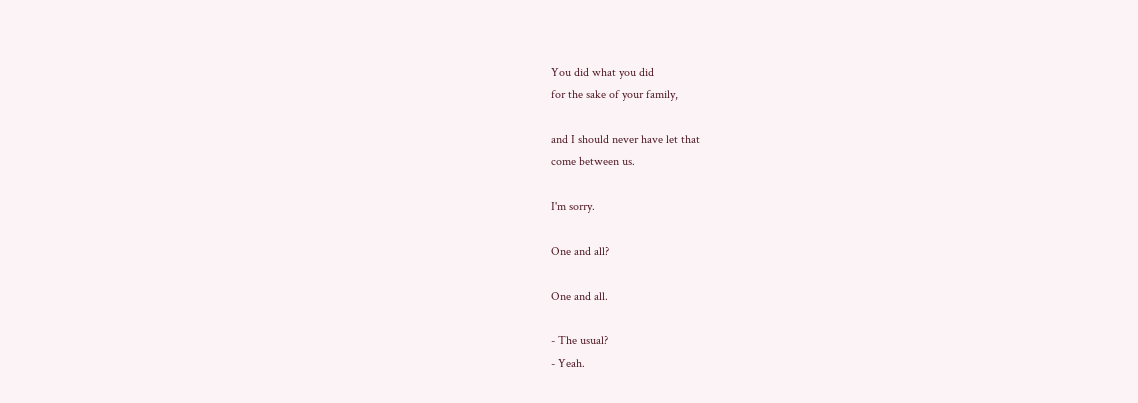You did what you did
for the sake of your family,

and I should never have let that
come between us.

I'm sorry.

One and all?

One and all.

- The usual?
- Yeah.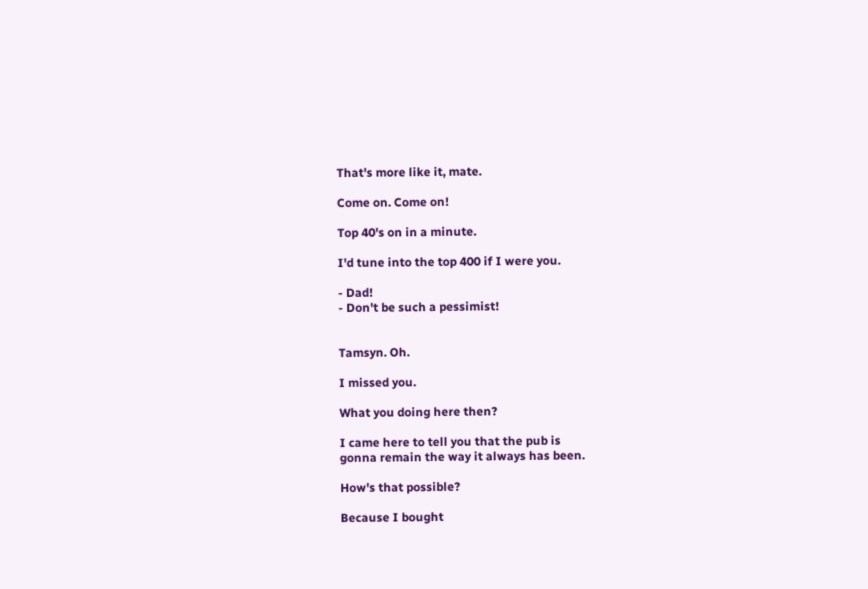That's more like it, mate.

Come on. Come on!

Top 40's on in a minute.

I'd tune into the top 400 if I were you.

- Dad!
- Don't be such a pessimist!


Tamsyn. Oh.

I missed you.

What you doing here then?

I came here to tell you that the pub is
gonna remain the way it always has been.

How's that possible?

Because I bought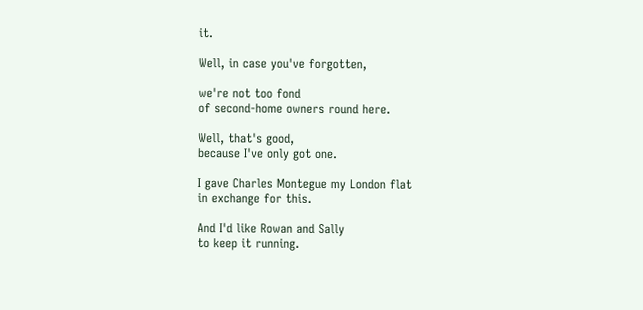it.

Well, in case you've forgotten,

we're not too fond
of second-home owners round here.

Well, that's good,
because I've only got one.

I gave Charles Montegue my London flat
in exchange for this.

And I'd like Rowan and Sally
to keep it running.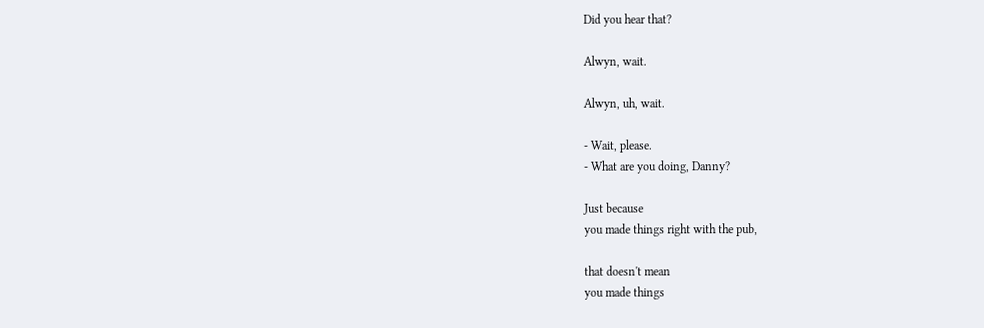Did you hear that?

Alwyn, wait.

Alwyn, uh, wait.

- Wait, please.
- What are you doing, Danny?

Just because
you made things right with the pub,

that doesn't mean
you made things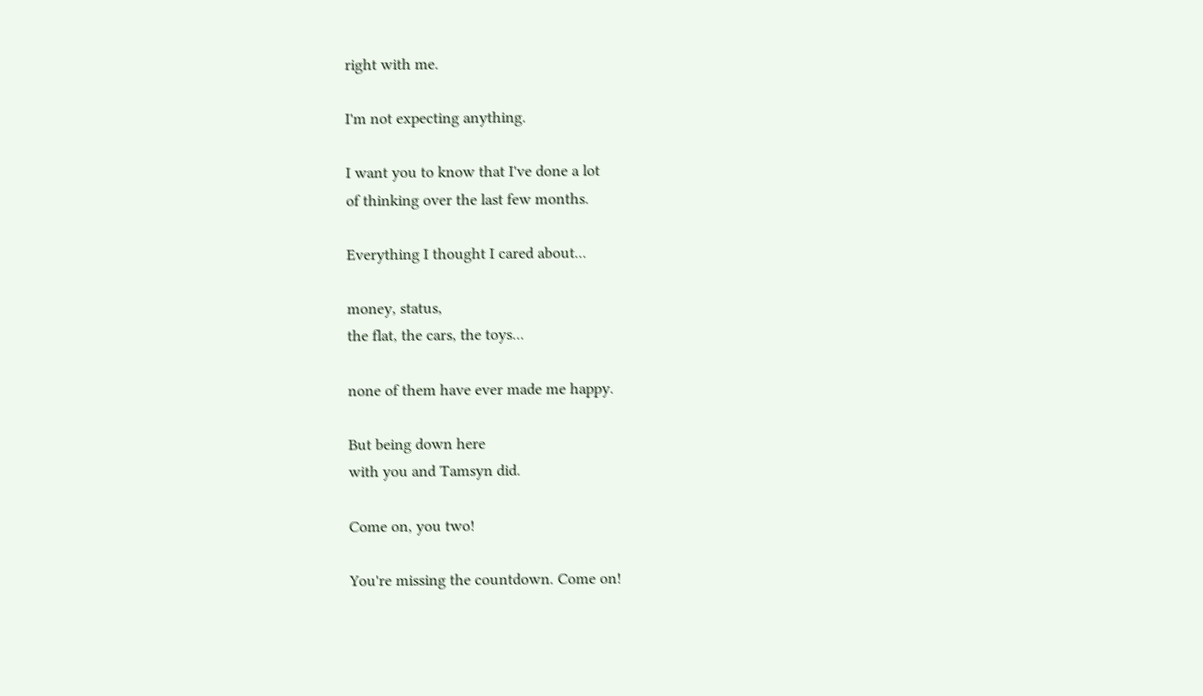right with me.

I'm not expecting anything.

I want you to know that I've done a lot
of thinking over the last few months.

Everything I thought I cared about...

money, status,
the flat, the cars, the toys...

none of them have ever made me happy.

But being down here
with you and Tamsyn did.

Come on, you two!

You're missing the countdown. Come on!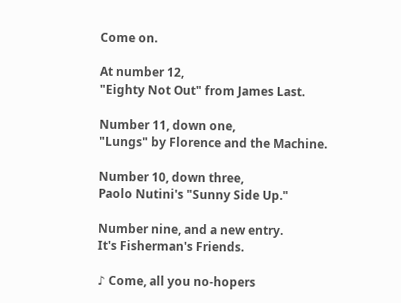Come on.

At number 12,
"Eighty Not Out" from James Last.

Number 11, down one,
"Lungs" by Florence and the Machine.

Number 10, down three,
Paolo Nutini's "Sunny Side Up."

Number nine, and a new entry.
It's Fisherman's Friends.

♪ Come, all you no-hopers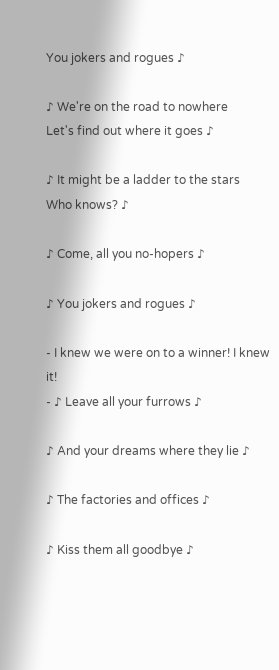You jokers and rogues ♪

♪ We're on the road to nowhere
Let's find out where it goes ♪

♪ It might be a ladder to the stars
Who knows? ♪

♪ Come, all you no-hopers ♪

♪ You jokers and rogues ♪

- I knew we were on to a winner! I knew it!
- ♪ Leave all your furrows ♪

♪ And your dreams where they lie ♪

♪ The factories and offices ♪

♪ Kiss them all goodbye ♪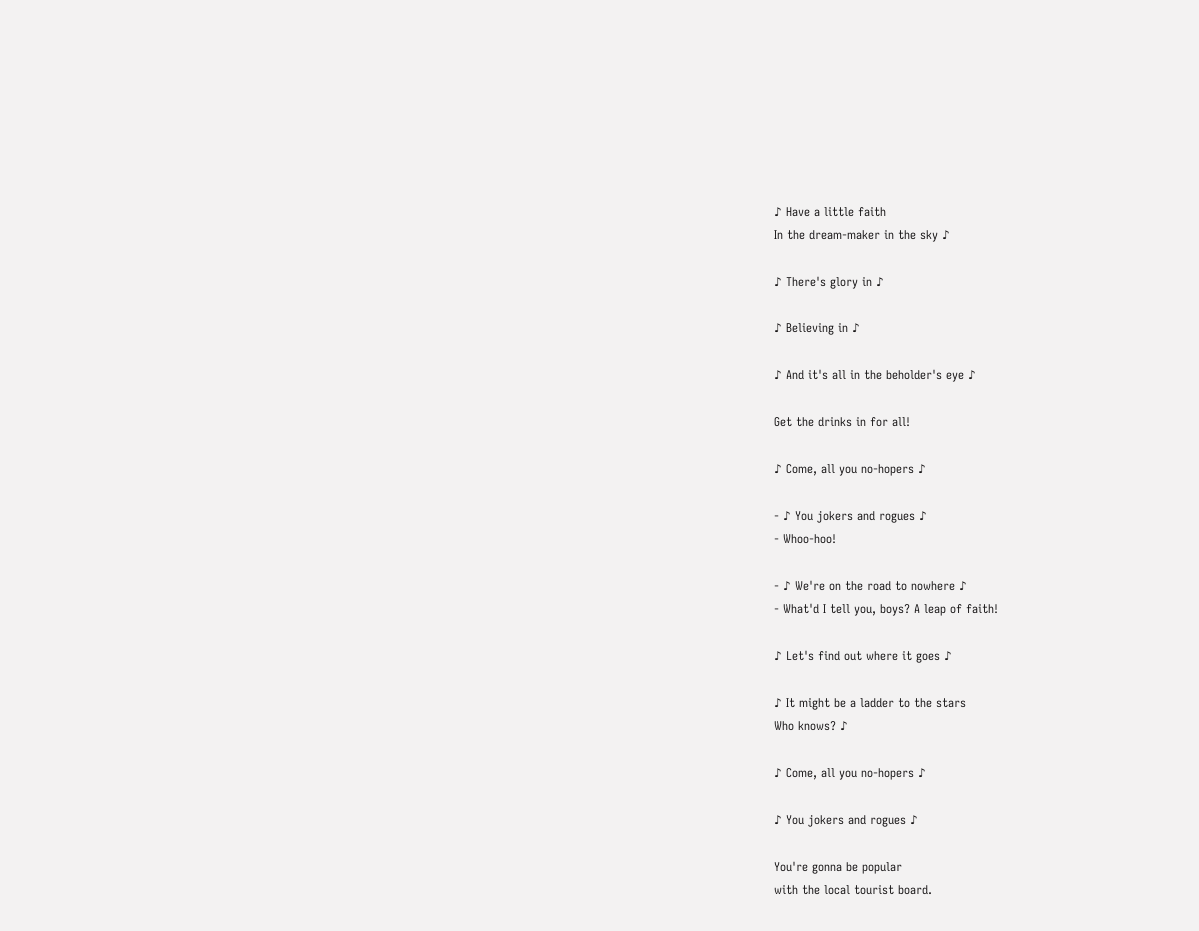♪ Have a little faith
In the dream-maker in the sky ♪

♪ There's glory in ♪

♪ Believing in ♪

♪ And it's all in the beholder's eye ♪

Get the drinks in for all!

♪ Come, all you no-hopers ♪

- ♪ You jokers and rogues ♪
- Whoo-hoo!

- ♪ We're on the road to nowhere ♪
- What'd I tell you, boys? A leap of faith!

♪ Let's find out where it goes ♪

♪ It might be a ladder to the stars
Who knows? ♪

♪ Come, all you no-hopers ♪

♪ You jokers and rogues ♪

You're gonna be popular
with the local tourist board.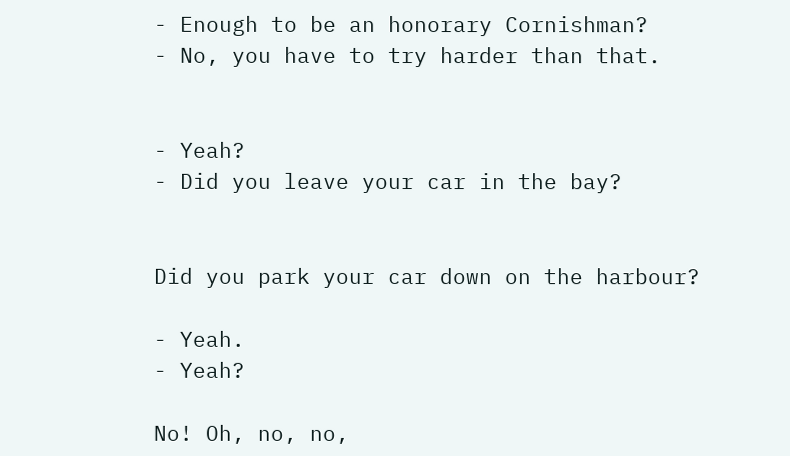- Enough to be an honorary Cornishman?
- No, you have to try harder than that.


- Yeah?
- Did you leave your car in the bay?


Did you park your car down on the harbour?

- Yeah.
- Yeah?

No! Oh, no, no,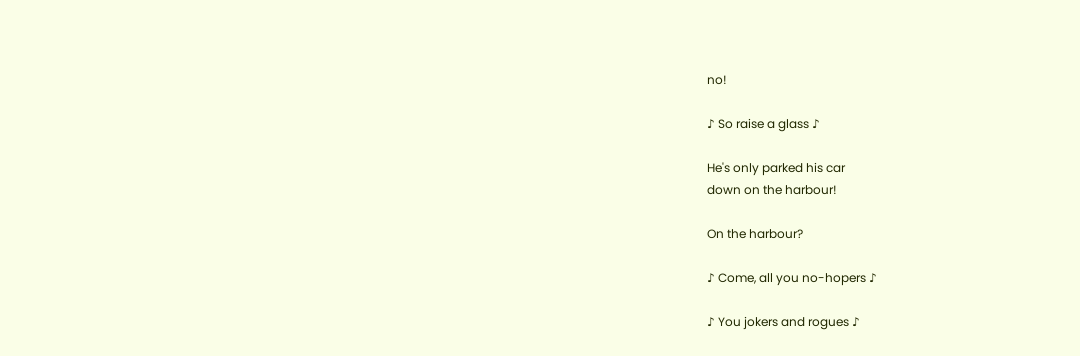no!

♪ So raise a glass ♪

He's only parked his car
down on the harbour!

On the harbour?

♪ Come, all you no-hopers ♪

♪ You jokers and rogues ♪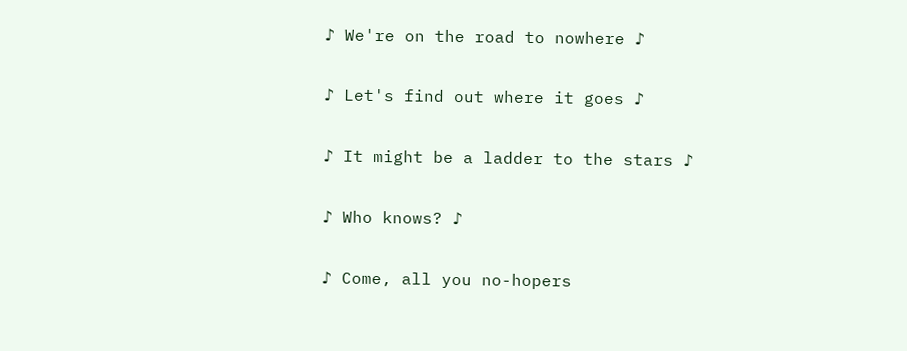♪ We're on the road to nowhere ♪

♪ Let's find out where it goes ♪

♪ It might be a ladder to the stars ♪

♪ Who knows? ♪

♪ Come, all you no-hopers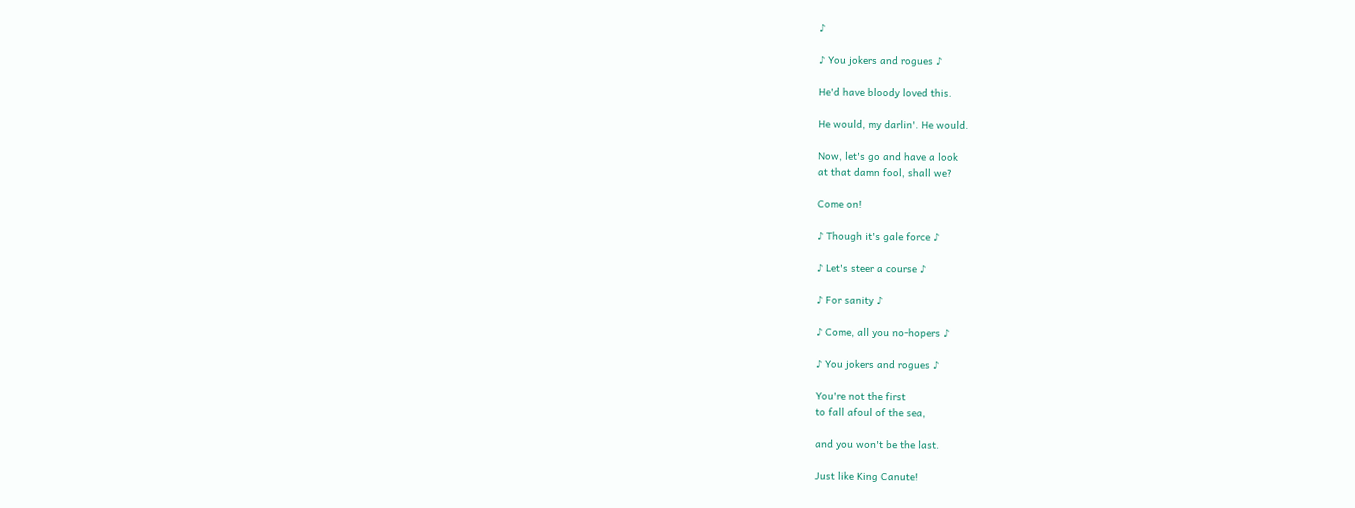♪

♪ You jokers and rogues ♪

He'd have bloody loved this.

He would, my darlin'. He would.

Now, let's go and have a look
at that damn fool, shall we?

Come on!

♪ Though it's gale force ♪

♪ Let's steer a course ♪

♪ For sanity ♪

♪ Come, all you no-hopers ♪

♪ You jokers and rogues ♪

You're not the first
to fall afoul of the sea,

and you won't be the last.

Just like King Canute!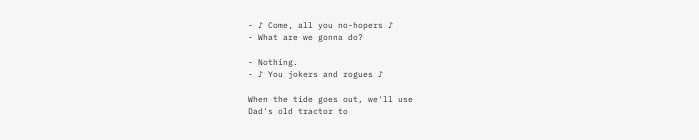- ♪ Come, all you no-hopers ♪
- What are we gonna do?

- Nothing.
- ♪ You jokers and rogues ♪

When the tide goes out, we'll use
Dad's old tractor to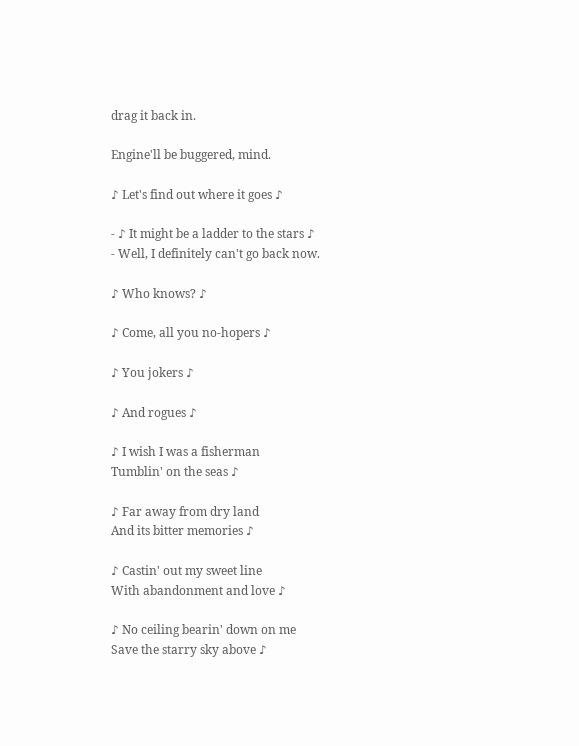drag it back in.

Engine'll be buggered, mind.

♪ Let's find out where it goes ♪

- ♪ It might be a ladder to the stars ♪
- Well, I definitely can't go back now.

♪ Who knows? ♪

♪ Come, all you no-hopers ♪

♪ You jokers ♪

♪ And rogues ♪

♪ I wish I was a fisherman
Tumblin' on the seas ♪

♪ Far away from dry land
And its bitter memories ♪

♪ Castin' out my sweet line
With abandonment and love ♪

♪ No ceiling bearin' down on me
Save the starry sky above ♪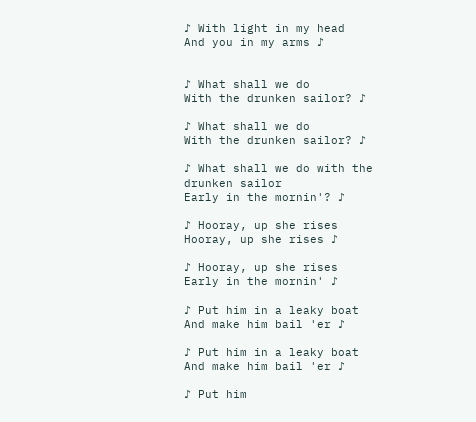♪ With light in my head
And you in my arms ♪


♪ What shall we do
With the drunken sailor? ♪

♪ What shall we do
With the drunken sailor? ♪

♪ What shall we do with the drunken sailor
Early in the mornin'? ♪

♪ Hooray, up she rises
Hooray, up she rises ♪

♪ Hooray, up she rises
Early in the mornin' ♪

♪ Put him in a leaky boat
And make him bail 'er ♪

♪ Put him in a leaky boat
And make him bail 'er ♪

♪ Put him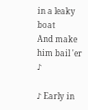in a leaky boat
And make him bail 'er ♪

♪ Early in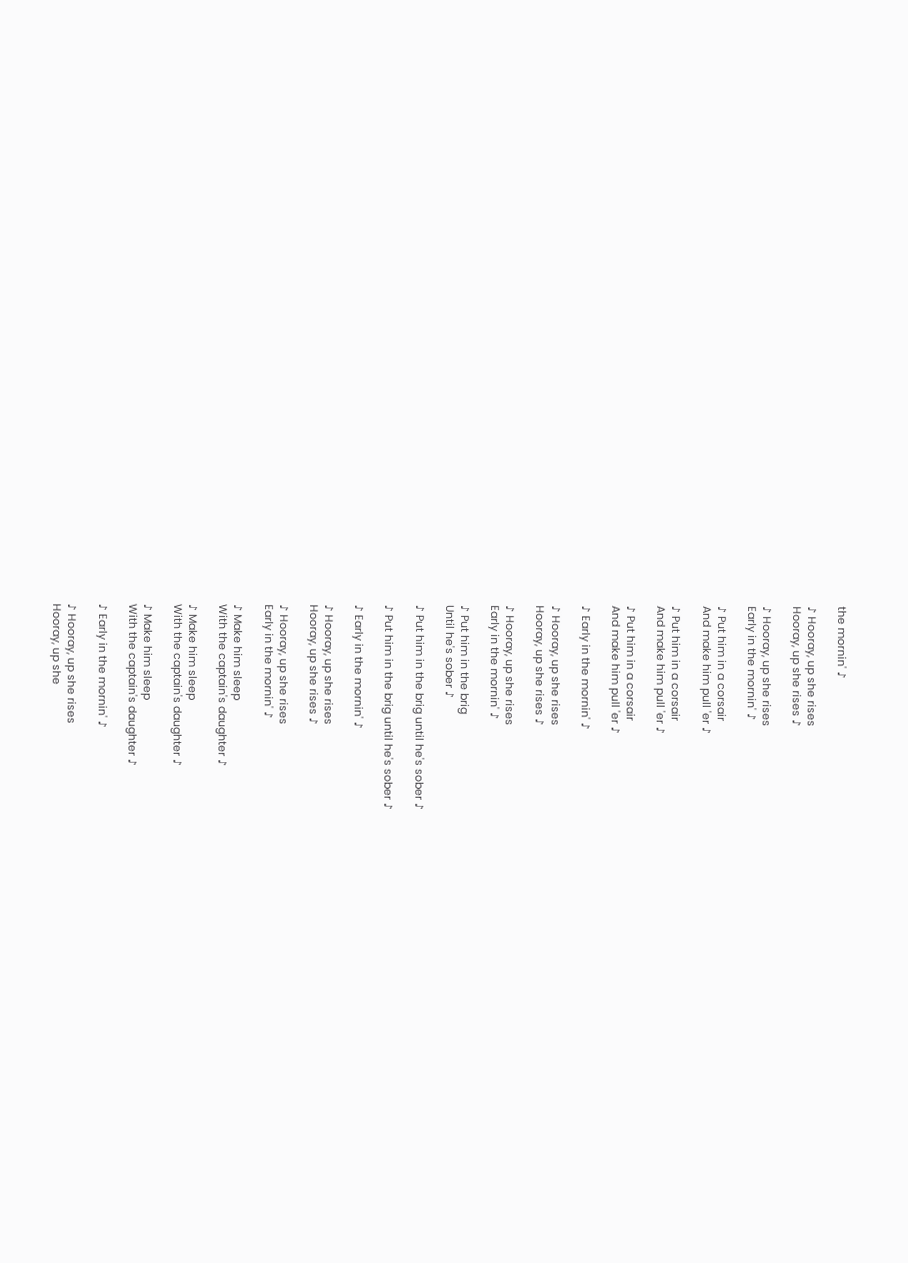the mornin' ♪

♪ Hooray, up she rises
Hooray, up she rises ♪

♪ Hooray, up she rises
Early in the mornin' ♪

♪ Put him in a corsair
And make him pull 'er ♪

♪ Put him in a corsair
And make him pull 'er ♪

♪ Put him in a corsair
And make him pull 'er ♪

♪ Early in the mornin' ♪

♪ Hooray, up she rises
Hooray, up she rises ♪

♪ Hooray, up she rises
Early in the mornin' ♪

♪ Put him in the brig
Until he's sober ♪

♪ Put him in the brig until he's sober ♪

♪ Put him in the brig until he's sober ♪

♪ Early in the mornin' ♪

♪ Hooray, up she rises
Hooray, up she rises ♪

♪ Hooray, up she rises
Early in the mornin' ♪

♪ Make him sleep
With the captain's daughter ♪

♪ Make him sleep
With the captain's daughter ♪

♪ Make him sleep
With the captain's daughter ♪

♪ Early in the mornin' ♪

♪ Hooray, up she rises
Hooray, up she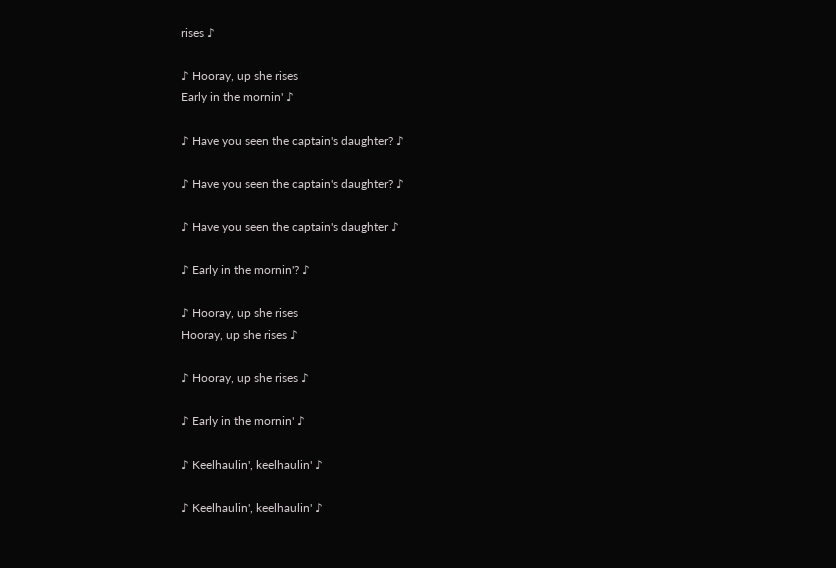rises ♪

♪ Hooray, up she rises
Early in the mornin' ♪

♪ Have you seen the captain's daughter? ♪

♪ Have you seen the captain's daughter? ♪

♪ Have you seen the captain's daughter ♪

♪ Early in the mornin'? ♪

♪ Hooray, up she rises
Hooray, up she rises ♪

♪ Hooray, up she rises ♪

♪ Early in the mornin' ♪

♪ Keelhaulin', keelhaulin' ♪

♪ Keelhaulin', keelhaulin' ♪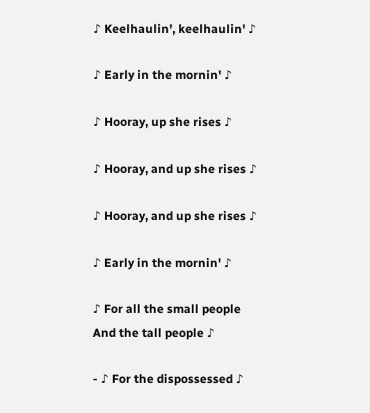♪ Keelhaulin', keelhaulin' ♪

♪ Early in the mornin' ♪

♪ Hooray, up she rises ♪

♪ Hooray, and up she rises ♪

♪ Hooray, and up she rises ♪

♪ Early in the mornin' ♪

♪ For all the small people
And the tall people ♪

- ♪ For the dispossessed ♪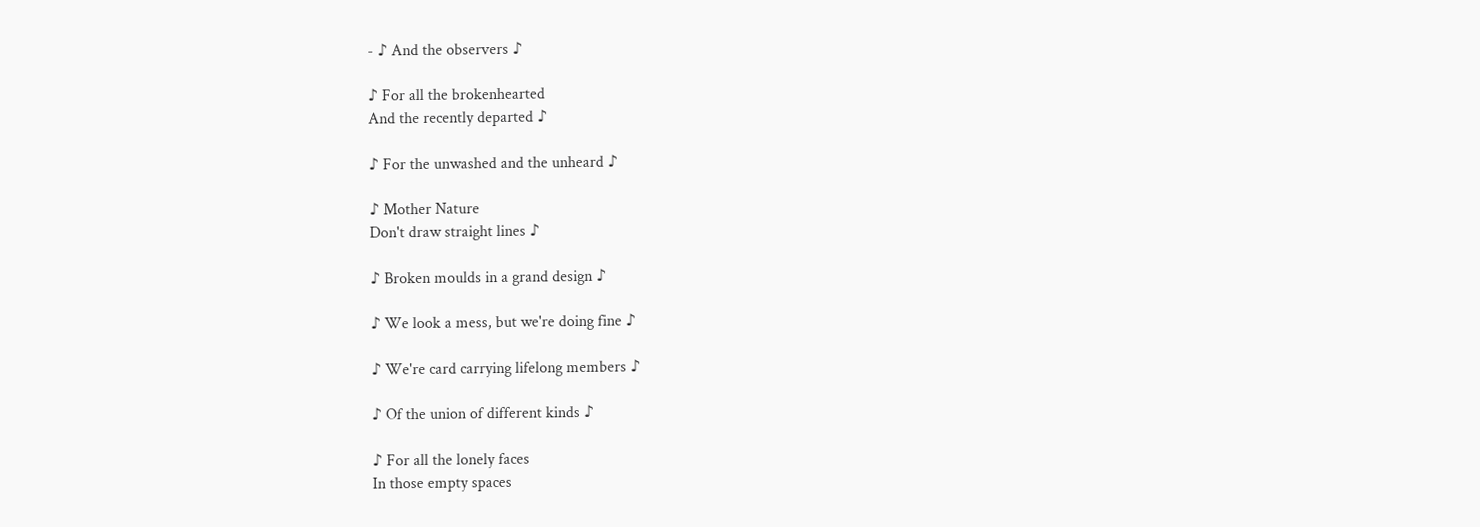- ♪ And the observers ♪

♪ For all the brokenhearted
And the recently departed ♪

♪ For the unwashed and the unheard ♪

♪ Mother Nature
Don't draw straight lines ♪

♪ Broken moulds in a grand design ♪

♪ We look a mess, but we're doing fine ♪

♪ We're card carrying lifelong members ♪

♪ Of the union of different kinds ♪

♪ For all the lonely faces
In those empty spaces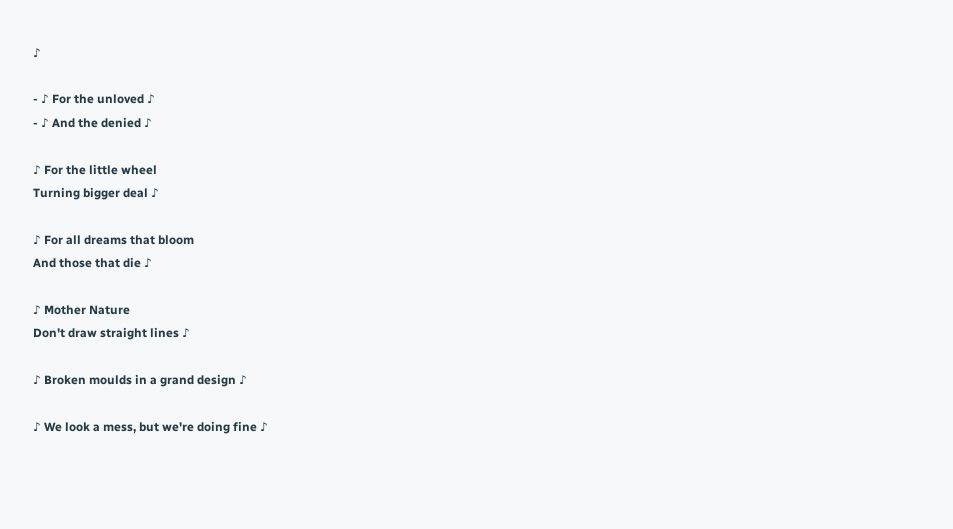♪

- ♪ For the unloved ♪
- ♪ And the denied ♪

♪ For the little wheel
Turning bigger deal ♪

♪ For all dreams that bloom
And those that die ♪

♪ Mother Nature
Don't draw straight lines ♪

♪ Broken moulds in a grand design ♪

♪ We look a mess, but we're doing fine ♪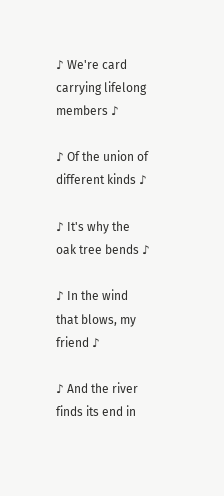♪ We're card carrying lifelong members ♪

♪ Of the union of different kinds ♪

♪ It's why the oak tree bends ♪

♪ In the wind that blows, my friend ♪

♪ And the river finds its end in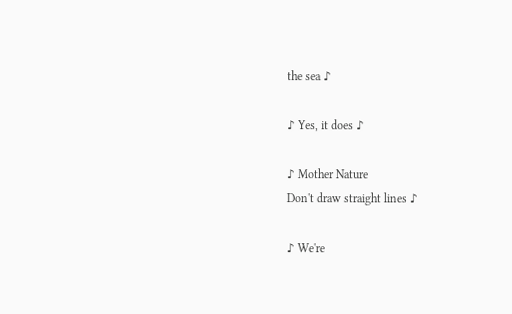the sea ♪

♪ Yes, it does ♪

♪ Mother Nature
Don't draw straight lines ♪

♪ We're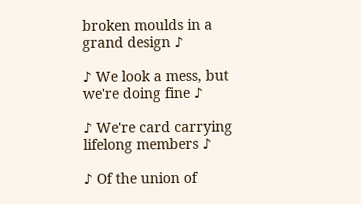broken moulds in a grand design ♪

♪ We look a mess, but we're doing fine ♪

♪ We're card carrying lifelong members ♪

♪ Of the union of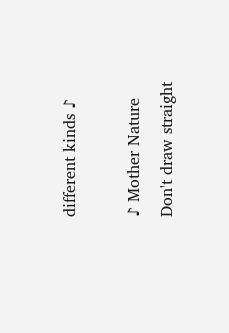different kinds ♪

♪ Mother Nature
Don't draw straight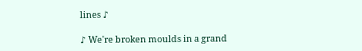lines ♪

♪ We're broken moulds in a grand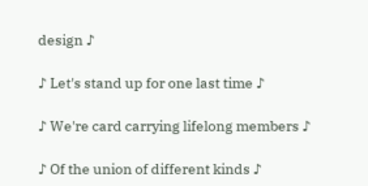design ♪

♪ Let's stand up for one last time ♪

♪ We're card carrying lifelong members ♪

♪ Of the union of different kinds ♪